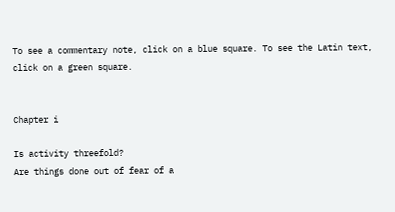To see a commentary note, click on a blue square. To see the Latin text, click on a green square.


Chapter i

Is activity threefold?
Are things done out of fear of a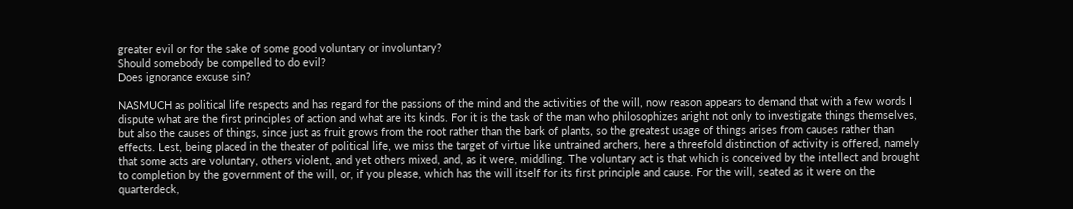greater evil or for the sake of some good voluntary or involuntary?
Should somebody be compelled to do evil?
Does ignorance excuse sin?

NASMUCH as political life respects and has regard for the passions of the mind and the activities of the will, now reason appears to demand that with a few words I dispute what are the first principles of action and what are its kinds. For it is the task of the man who philosophizes aright not only to investigate things themselves, but also the causes of things, since just as fruit grows from the root rather than the bark of plants, so the greatest usage of things arises from causes rather than effects. Lest, being placed in the theater of political life, we miss the target of virtue like untrained archers, here a threefold distinction of activity is offered, namely that some acts are voluntary, others violent, and yet others mixed, and, as it were, middling. The voluntary act is that which is conceived by the intellect and brought to completion by the government of the will, or, if you please, which has the will itself for its first principle and cause. For the will, seated as it were on the quarterdeck,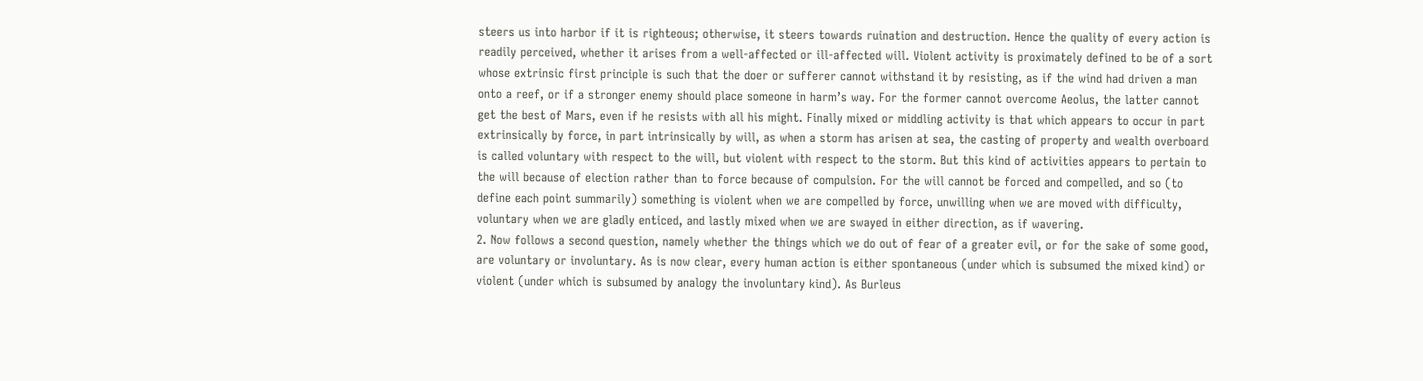steers us into harbor if it is righteous; otherwise, it steers towards ruination and destruction. Hence the quality of every action is readily perceived, whether it arises from a well-affected or ill-affected will. Violent activity is proximately defined to be of a sort whose extrinsic first principle is such that the doer or sufferer cannot withstand it by resisting, as if the wind had driven a man onto a reef, or if a stronger enemy should place someone in harm’s way. For the former cannot overcome Aeolus, the latter cannot get the best of Mars, even if he resists with all his might. Finally mixed or middling activity is that which appears to occur in part extrinsically by force, in part intrinsically by will, as when a storm has arisen at sea, the casting of property and wealth overboard is called voluntary with respect to the will, but violent with respect to the storm. But this kind of activities appears to pertain to the will because of election rather than to force because of compulsion. For the will cannot be forced and compelled, and so (to define each point summarily) something is violent when we are compelled by force, unwilling when we are moved with difficulty, voluntary when we are gladly enticed, and lastly mixed when we are swayed in either direction, as if wavering.
2. Now follows a second question, namely whether the things which we do out of fear of a greater evil, or for the sake of some good, are voluntary or involuntary. As is now clear, every human action is either spontaneous (under which is subsumed the mixed kind) or violent (under which is subsumed by analogy the involuntary kind). As Burleus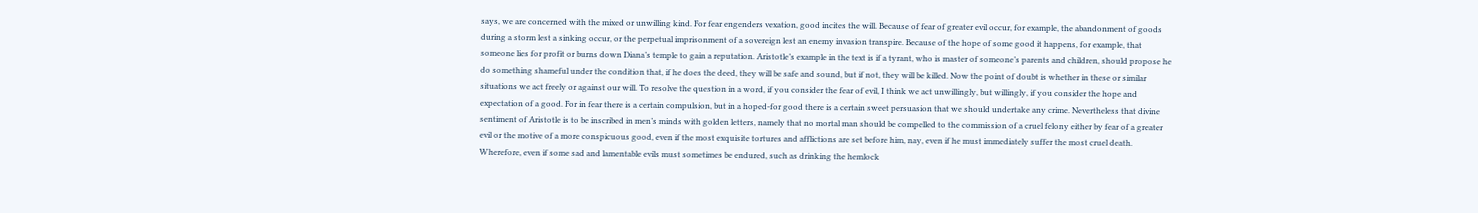says, we are concerned with the mixed or unwilling kind. For fear engenders vexation, good incites the will. Because of fear of greater evil occur, for example, the abandonment of goods during a storm lest a sinking occur, or the perpetual imprisonment of a sovereign lest an enemy invasion transpire. Because of the hope of some good it happens, for example, that someone lies for profit or burns down Diana’s temple to gain a reputation. Aristotle’s example in the text is if a tyrant, who is master of someone’s parents and children, should propose he do something shameful under the condition that, if he does the deed, they will be safe and sound, but if not, they will be killed. Now the point of doubt is whether in these or similar situations we act freely or against our will. To resolve the question in a word, if you consider the fear of evil, I think we act unwillingly, but willingly, if you consider the hope and expectation of a good. For in fear there is a certain compulsion, but in a hoped-for good there is a certain sweet persuasion that we should undertake any crime. Nevertheless that divine sentiment of Aristotle is to be inscribed in men’s minds with golden letters, namely that no mortal man should be compelled to the commission of a cruel felony either by fear of a greater evil or the motive of a more conspicuous good, even if the most exquisite tortures and afflictions are set before him, nay, even if he must immediately suffer the most cruel death. Wherefore, even if some sad and lamentable evils must sometimes be endured, such as drinking the hemlock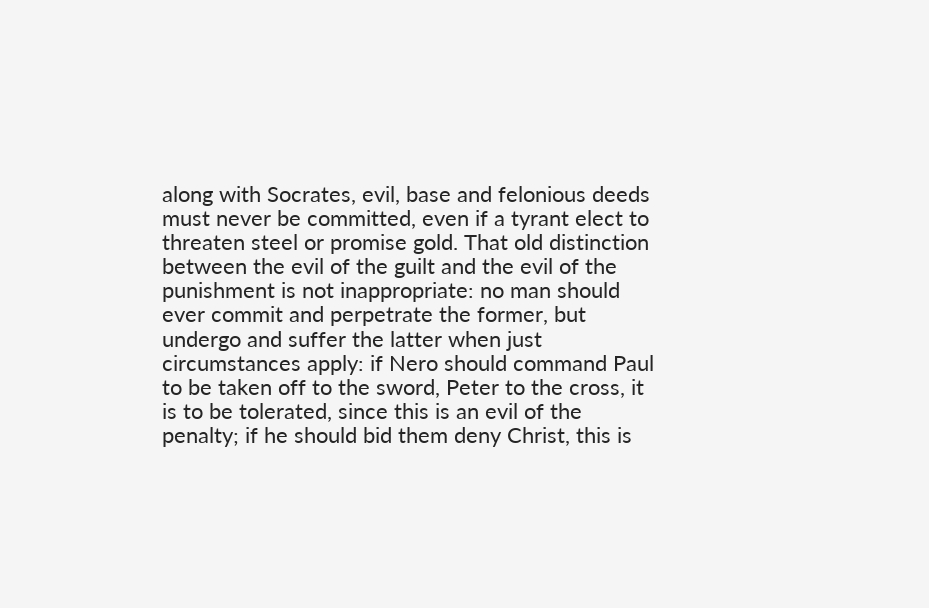along with Socrates, evil, base and felonious deeds must never be committed, even if a tyrant elect to threaten steel or promise gold. That old distinction between the evil of the guilt and the evil of the punishment is not inappropriate: no man should ever commit and perpetrate the former, but undergo and suffer the latter when just circumstances apply: if Nero should command Paul to be taken off to the sword, Peter to the cross, it is to be tolerated, since this is an evil of the penalty; if he should bid them deny Christ, this is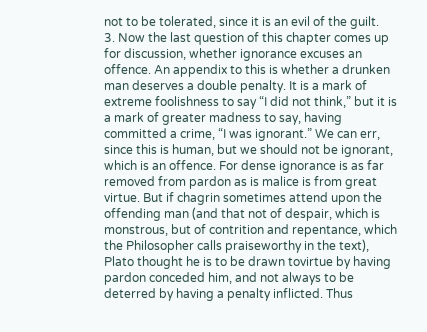not to be tolerated, since it is an evil of the guilt.
3. Now the last question of this chapter comes up for discussion, whether ignorance excuses an offence. An appendix to this is whether a drunken man deserves a double penalty. It is a mark of extreme foolishness to say “I did not think,” but it is a mark of greater madness to say, having committed a crime, “I was ignorant.” We can err, since this is human, but we should not be ignorant, which is an offence. For dense ignorance is as far removed from pardon as is malice is from great virtue. But if chagrin sometimes attend upon the offending man (and that not of despair, which is monstrous, but of contrition and repentance, which the Philosopher calls praiseworthy in the text), Plato thought he is to be drawn tovirtue by having pardon conceded him, and not always to be deterred by having a penalty inflicted. Thus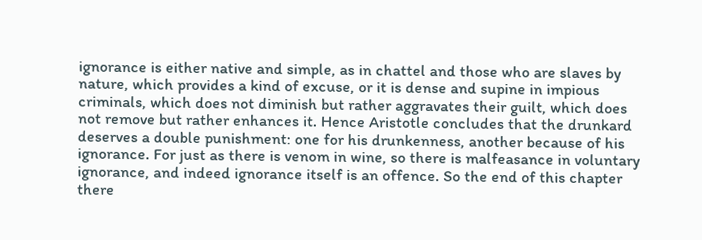ignorance is either native and simple, as in chattel and those who are slaves by nature, which provides a kind of excuse, or it is dense and supine in impious criminals, which does not diminish but rather aggravates their guilt, which does not remove but rather enhances it. Hence Aristotle concludes that the drunkard deserves a double punishment: one for his drunkenness, another because of his ignorance. For just as there is venom in wine, so there is malfeasance in voluntary ignorance, and indeed ignorance itself is an offence. So the end of this chapter there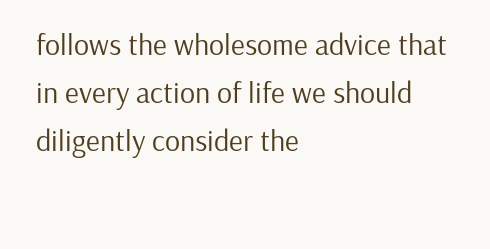follows the wholesome advice that in every action of life we should diligently consider the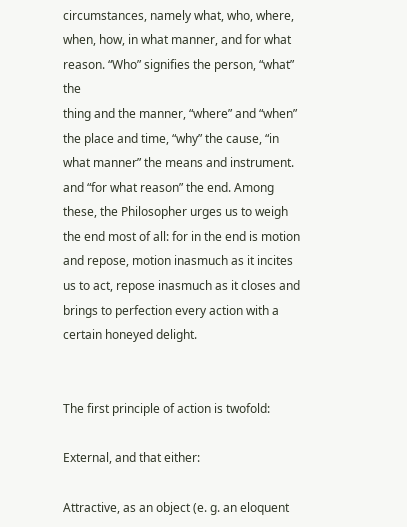circumstances, namely what, who, where, when, how, in what manner, and for what reason. “Who” signifies the person, “what” the
thing and the manner, “where” and “when” the place and time, “why” the cause, “in what manner” the means and instrument. and “for what reason” the end. Among these, the Philosopher urges us to weigh the end most of all: for in the end is motion and repose, motion inasmuch as it incites us to act, repose inasmuch as it closes and brings to perfection every action with a certain honeyed delight.


The first principle of action is twofold:

External, and that either:

Attractive, as an object (e. g. an eloquent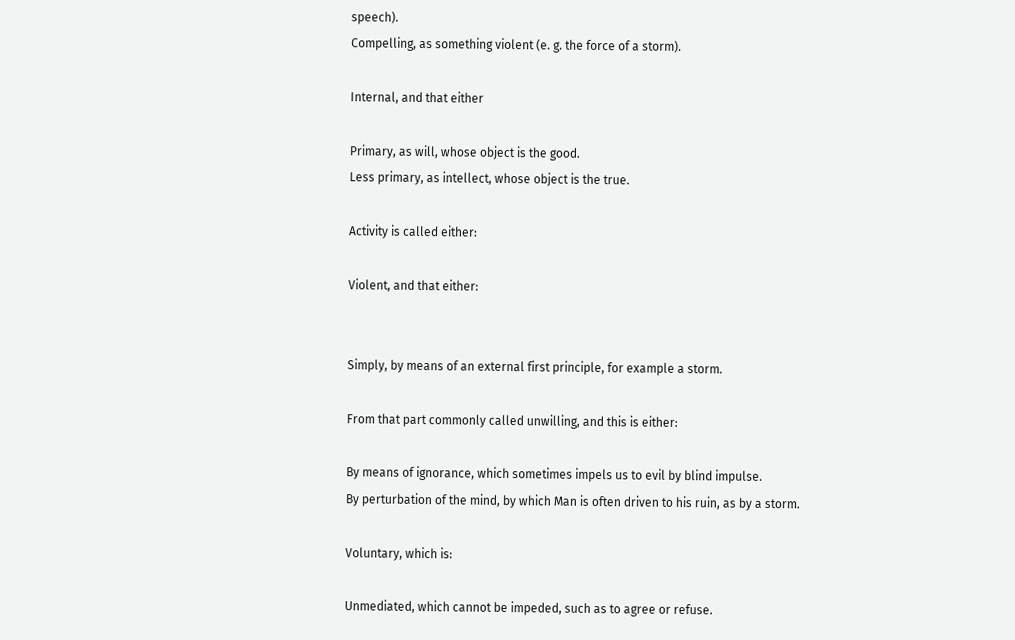speech).
Compelling, as something violent (e. g. the force of a storm).

Internal, and that either

Primary, as will, whose object is the good.
Less primary, as intellect, whose object is the true.

Activity is called either:

Violent, and that either:


Simply, by means of an external first principle, for example a storm.

From that part commonly called unwilling, and this is either:

By means of ignorance, which sometimes impels us to evil by blind impulse.
By perturbation of the mind, by which Man is often driven to his ruin, as by a storm.

Voluntary, which is:

Unmediated, which cannot be impeded, such as to agree or refuse.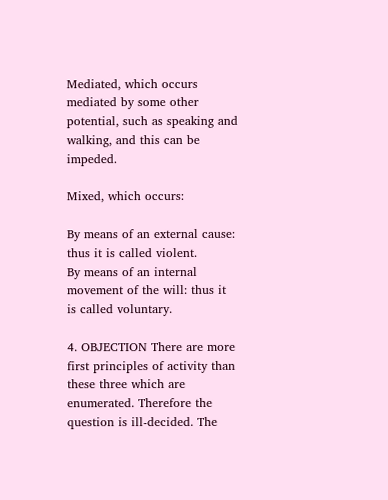Mediated, which occurs mediated by some other potential, such as speaking and walking, and this can be impeded.

Mixed, which occurs:

By means of an external cause: thus it is called violent.
By means of an internal movement of the will: thus it is called voluntary.

4. OBJECTION There are more first principles of activity than these three which are enumerated. Therefore the question is ill-decided. The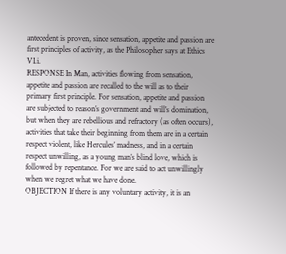antecedent is proven, since sensation, appetite and passion are first principles of activity, as the Philosopher says at Ethics VI.i.
RESPONSE In Man, activities flowing from sensation, appetite and passion are recalled to the will as to their primary first principle. For sensation, appetite and passion are subjected to reason’s government and will’s domination, but when they are rebellious and refractory (as often occurs), activities that take their beginning from them are in a certain respect violent, like Hercules’ madness, and in a certain respect unwilling, as a young man’s blind love, which is followed by repentance. For we are said to act unwillingly when we regret what we have done.
OBJECTION If there is any voluntary activity, it is an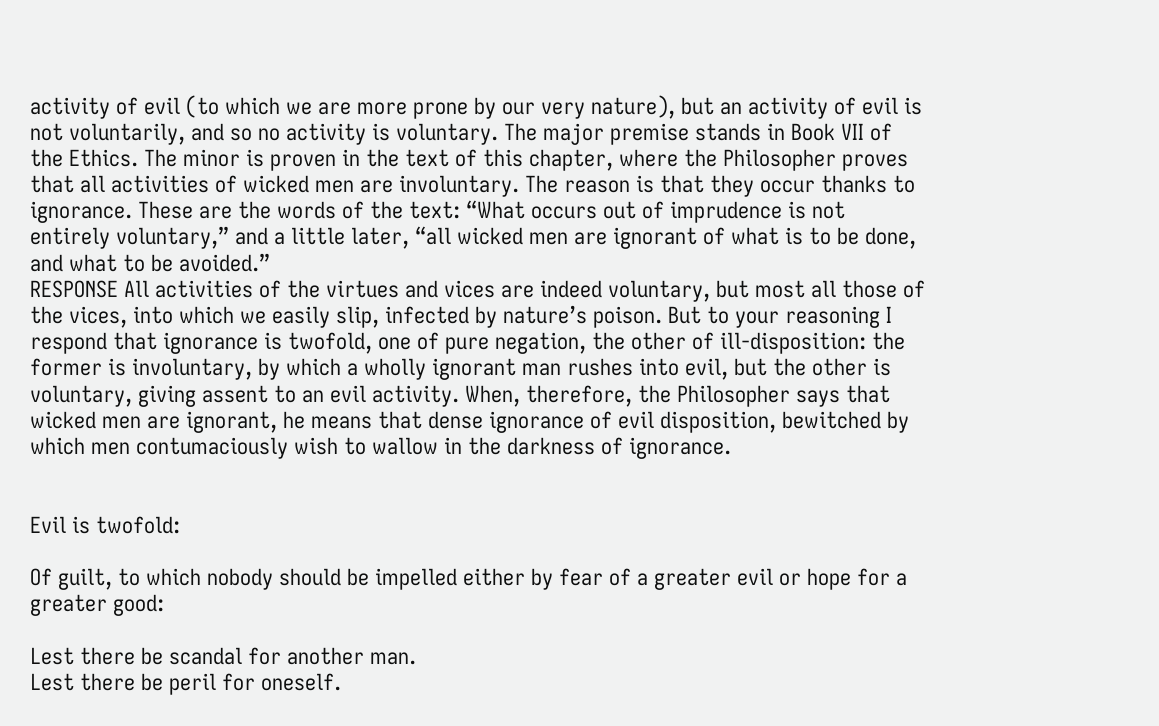activity of evil (to which we are more prone by our very nature), but an activity of evil is not voluntarily, and so no activity is voluntary. The major premise stands in Book VII of the Ethics. The minor is proven in the text of this chapter, where the Philosopher proves that all activities of wicked men are involuntary. The reason is that they occur thanks to ignorance. These are the words of the text: “What occurs out of imprudence is not entirely voluntary,” and a little later, “all wicked men are ignorant of what is to be done, and what to be avoided.”
RESPONSE All activities of the virtues and vices are indeed voluntary, but most all those of the vices, into which we easily slip, infected by nature’s poison. But to your reasoning I respond that ignorance is twofold, one of pure negation, the other of ill-disposition: the former is involuntary, by which a wholly ignorant man rushes into evil, but the other is voluntary, giving assent to an evil activity. When, therefore, the Philosopher says that wicked men are ignorant, he means that dense ignorance of evil disposition, bewitched by which men contumaciously wish to wallow in the darkness of ignorance.


Evil is twofold:

Of guilt, to which nobody should be impelled either by fear of a greater evil or hope for a greater good:

Lest there be scandal for another man.
Lest there be peril for oneself.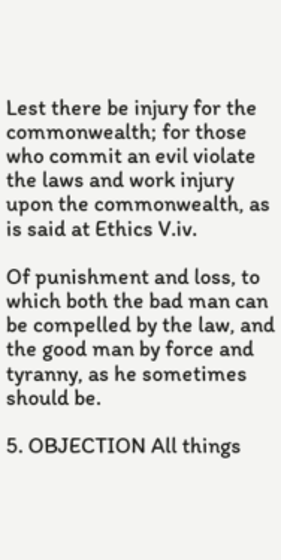Lest there be injury for the commonwealth; for those who commit an evil violate the laws and work injury upon the commonwealth, as is said at Ethics V.iv.

Of punishment and loss, to which both the bad man can be compelled by the law, and the good man by force and tyranny, as he sometimes should be.

5. OBJECTION All things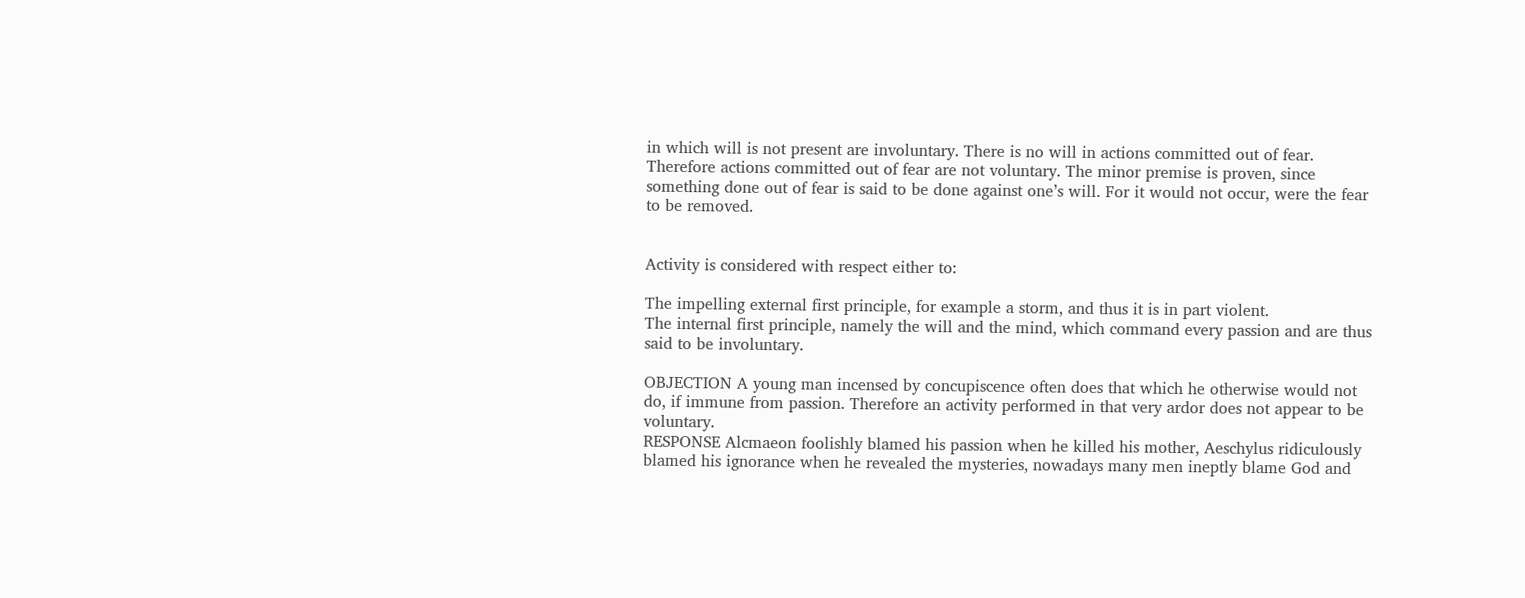in which will is not present are involuntary. There is no will in actions committed out of fear. Therefore actions committed out of fear are not voluntary. The minor premise is proven, since something done out of fear is said to be done against one’s will. For it would not occur, were the fear to be removed.


Activity is considered with respect either to:

The impelling external first principle, for example a storm, and thus it is in part violent.
The internal first principle, namely the will and the mind, which command every passion and are thus said to be involuntary.

OBJECTION A young man incensed by concupiscence often does that which he otherwise would not do, if immune from passion. Therefore an activity performed in that very ardor does not appear to be voluntary.
RESPONSE Alcmaeon foolishly blamed his passion when he killed his mother, Aeschylus ridiculously blamed his ignorance when he revealed the mysteries, nowadays many men ineptly blame God and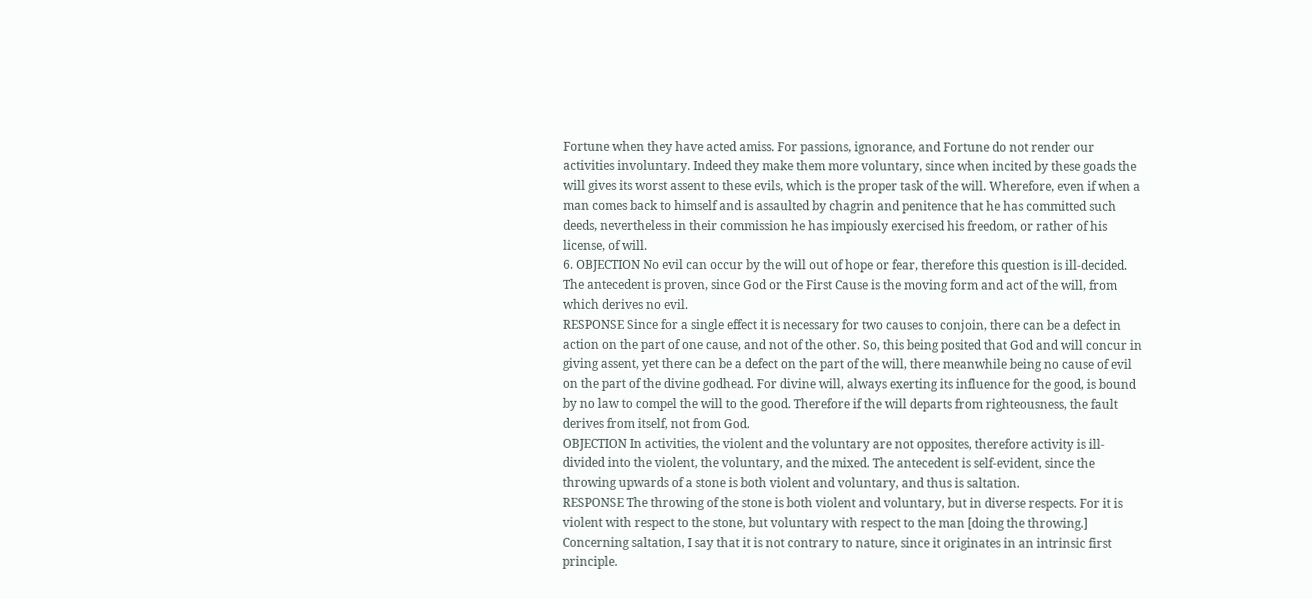Fortune when they have acted amiss. For passions, ignorance, and Fortune do not render our activities involuntary. Indeed they make them more voluntary, since when incited by these goads the will gives its worst assent to these evils, which is the proper task of the will. Wherefore, even if when a man comes back to himself and is assaulted by chagrin and penitence that he has committed such deeds, nevertheless in their commission he has impiously exercised his freedom, or rather of his license, of will.
6. OBJECTION No evil can occur by the will out of hope or fear, therefore this question is ill-decided. The antecedent is proven, since God or the First Cause is the moving form and act of the will, from which derives no evil.
RESPONSE Since for a single effect it is necessary for two causes to conjoin, there can be a defect in action on the part of one cause, and not of the other. So, this being posited that God and will concur in giving assent, yet there can be a defect on the part of the will, there meanwhile being no cause of evil on the part of the divine godhead. For divine will, always exerting its influence for the good, is bound by no law to compel the will to the good. Therefore if the will departs from righteousness, the fault derives from itself, not from God.
OBJECTION In activities, the violent and the voluntary are not opposites, therefore activity is ill-divided into the violent, the voluntary, and the mixed. The antecedent is self-evident, since the throwing upwards of a stone is both violent and voluntary, and thus is saltation.
RESPONSE The throwing of the stone is both violent and voluntary, but in diverse respects. For it is violent with respect to the stone, but voluntary with respect to the man [doing the throwing.] Concerning saltation, I say that it is not contrary to nature, since it originates in an intrinsic first principle.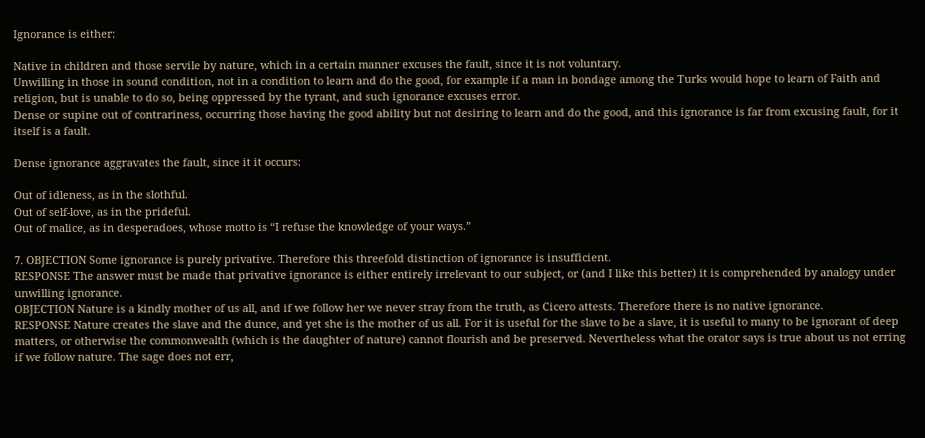Ignorance is either:

Native in children and those servile by nature, which in a certain manner excuses the fault, since it is not voluntary.
Unwilling in those in sound condition, not in a condition to learn and do the good, for example if a man in bondage among the Turks would hope to learn of Faith and religion, but is unable to do so, being oppressed by the tyrant, and such ignorance excuses error.
Dense or supine out of contrariness, occurring those having the good ability but not desiring to learn and do the good, and this ignorance is far from excusing fault, for it itself is a fault.

Dense ignorance aggravates the fault, since it it occurs:

Out of idleness, as in the slothful.
Out of self-love, as in the prideful.
Out of malice, as in desperadoes, whose motto is “I refuse the knowledge of your ways.”

7. OBJECTION Some ignorance is purely privative. Therefore this threefold distinction of ignorance is insufficient.
RESPONSE The answer must be made that privative ignorance is either entirely irrelevant to our subject, or (and I like this better) it is comprehended by analogy under unwilling ignorance.
OBJECTION Nature is a kindly mother of us all, and if we follow her we never stray from the truth, as Cicero attests. Therefore there is no native ignorance.
RESPONSE Nature creates the slave and the dunce, and yet she is the mother of us all. For it is useful for the slave to be a slave, it is useful to many to be ignorant of deep matters, or otherwise the commonwealth (which is the daughter of nature) cannot flourish and be preserved. Nevertheless what the orator says is true about us not erring if we follow nature. The sage does not err,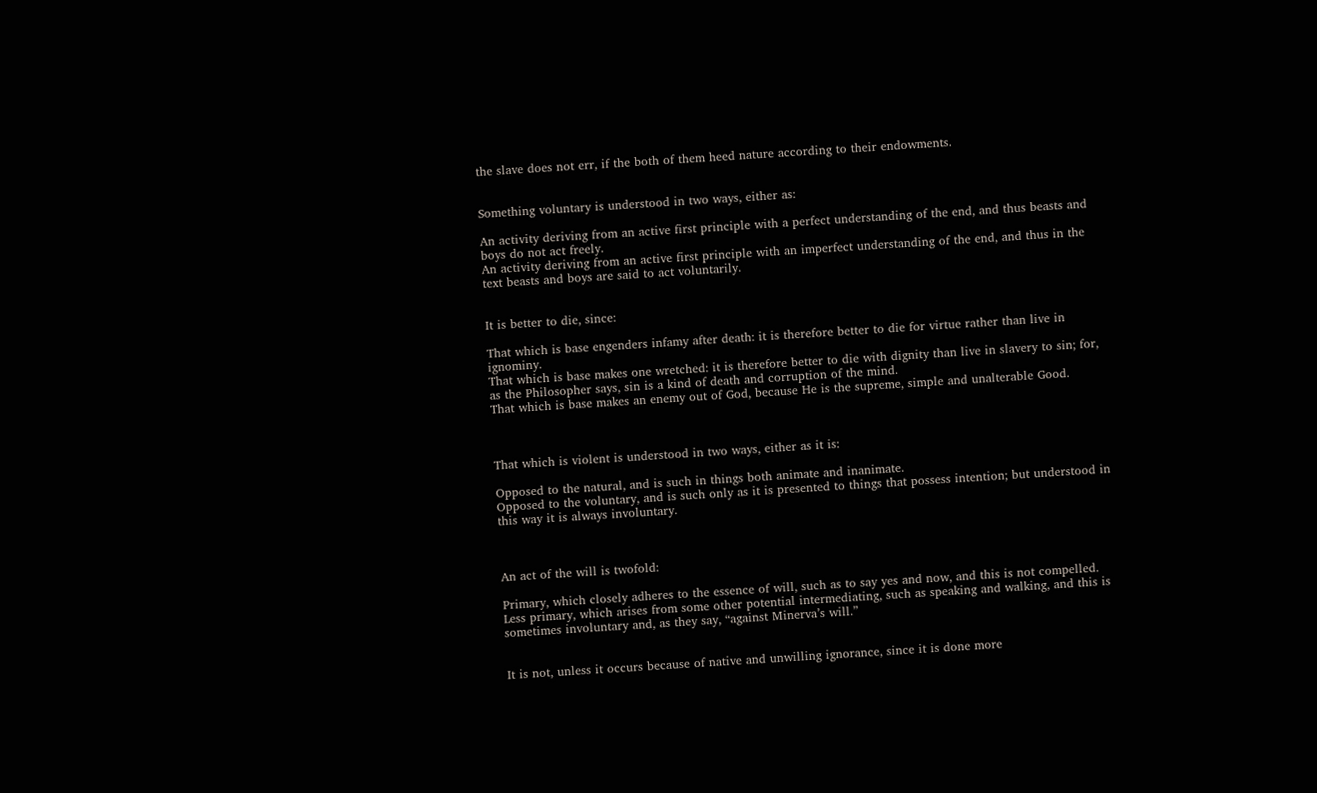the slave does not err, if the both of them heed nature according to their endowments.


Something voluntary is understood in two ways, either as:

An activity deriving from an active first principle with a perfect understanding of the end, and thus beasts and boys do not act freely.
An activity deriving from an active first principle with an imperfect understanding of the end, and thus in the text beasts and boys are said to act voluntarily.


It is better to die, since:

That which is base engenders infamy after death: it is therefore better to die for virtue rather than live in ignominy.
That which is base makes one wretched: it is therefore better to die with dignity than live in slavery to sin; for, as the Philosopher says, sin is a kind of death and corruption of the mind.
That which is base makes an enemy out of God, because He is the supreme, simple and unalterable Good.



That which is violent is understood in two ways, either as it is:

Opposed to the natural, and is such in things both animate and inanimate.
Opposed to the voluntary, and is such only as it is presented to things that possess intention; but understood in this way it is always involuntary.



An act of the will is twofold:

Primary, which closely adheres to the essence of will, such as to say yes and now, and this is not compelled.
Less primary, which arises from some other potential intermediating, such as speaking and walking, and this is sometimes involuntary and, as they say, “against Minerva’s will.”


It is not, unless it occurs because of native and unwilling ignorance, since it is done more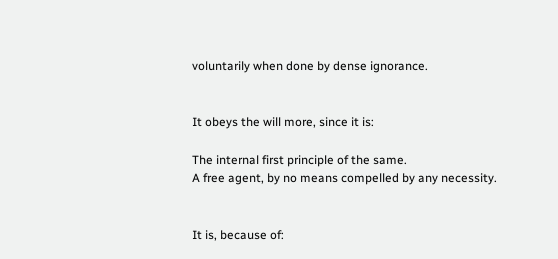voluntarily when done by dense ignorance.


It obeys the will more, since it is:

The internal first principle of the same.
A free agent, by no means compelled by any necessity.


It is, because of: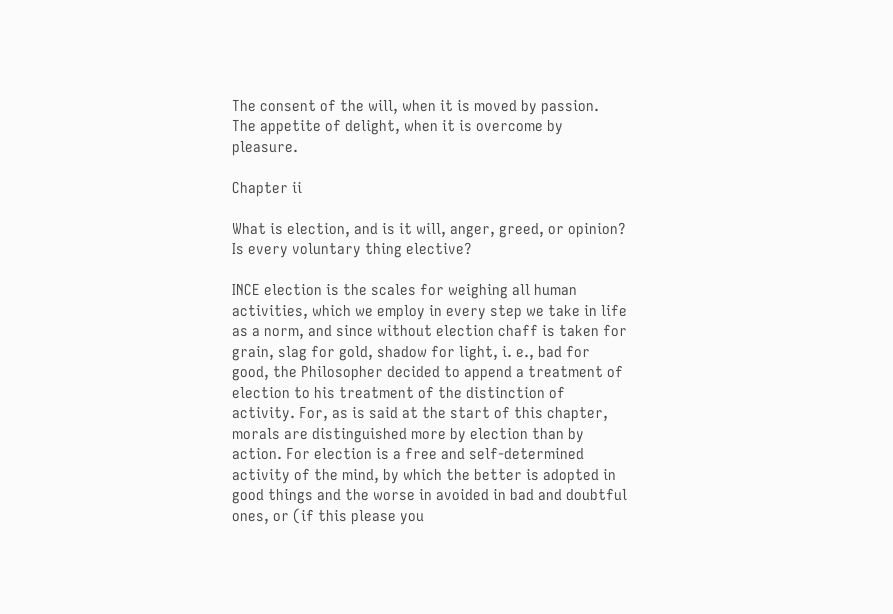The consent of the will, when it is moved by passion.
The appetite of delight, when it is overcome by pleasure.

Chapter ii

What is election, and is it will, anger, greed, or opinion?
Is every voluntary thing elective?

INCE election is the scales for weighing all human activities, which we employ in every step we take in life as a norm, and since without election chaff is taken for grain, slag for gold, shadow for light, i. e., bad for good, the Philosopher decided to append a treatment of election to his treatment of the distinction of activity. For, as is said at the start of this chapter, morals are distinguished more by election than by action. For election is a free and self-determined activity of the mind, by which the better is adopted in good things and the worse in avoided in bad and doubtful ones, or (if this please you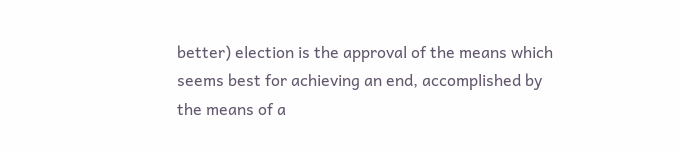better) election is the approval of the means which seems best for achieving an end, accomplished by the means of a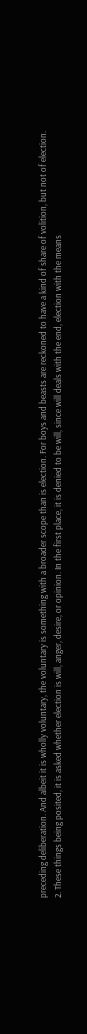preceding deliberation. And albeit it is wholly voluntary, the voluntary is something with a broader scope than is election. For boys and beasts are reckoned to have a kind of share of volition, but not of election.
2. These things being posited, it is asked whether election is will, anger, desire, or opinion. In the first place, it is denied to be will, since will deals with the end, election with the means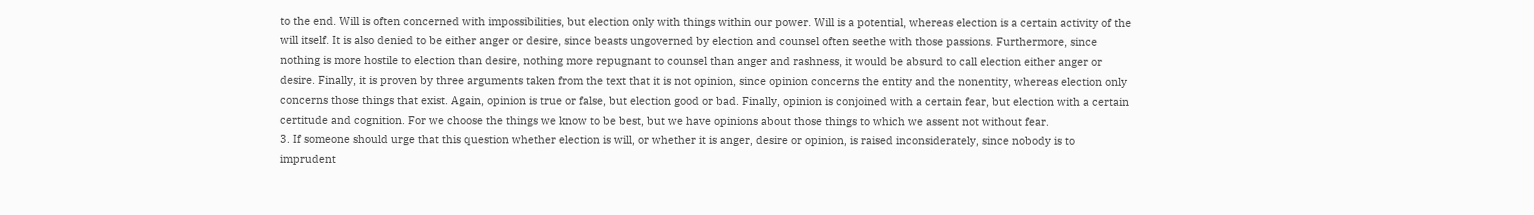to the end. Will is often concerned with impossibilities, but election only with things within our power. Will is a potential, whereas election is a certain activity of the will itself. It is also denied to be either anger or desire, since beasts ungoverned by election and counsel often seethe with those passions. Furthermore, since nothing is more hostile to election than desire, nothing more repugnant to counsel than anger and rashness, it would be absurd to call election either anger or desire. Finally, it is proven by three arguments taken from the text that it is not opinion, since opinion concerns the entity and the nonentity, whereas election only concerns those things that exist. Again, opinion is true or false, but election good or bad. Finally, opinion is conjoined with a certain fear, but election with a certain certitude and cognition. For we choose the things we know to be best, but we have opinions about those things to which we assent not without fear.
3. If someone should urge that this question whether election is will, or whether it is anger, desire or opinion, is raised inconsiderately, since nobody is to imprudent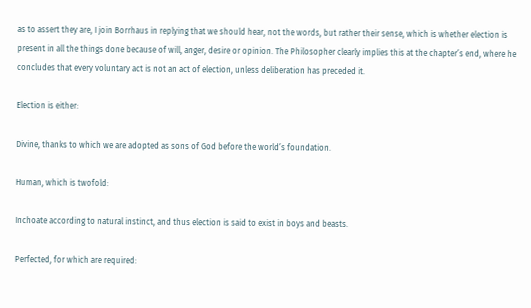as to assert they are, I join Borrhaus in replying that we should hear, not the words, but rather their sense, which is whether election is present in all the things done because of will, anger, desire or opinion. The Philosopher clearly implies this at the chapter’s end, where he concludes that every voluntary act is not an act of election, unless deliberation has preceded it.

Election is either:

Divine, thanks to which we are adopted as sons of God before the world’s foundation.

Human, which is twofold:

Inchoate according to natural instinct, and thus election is said to exist in boys and beasts.

Perfected, for which are required: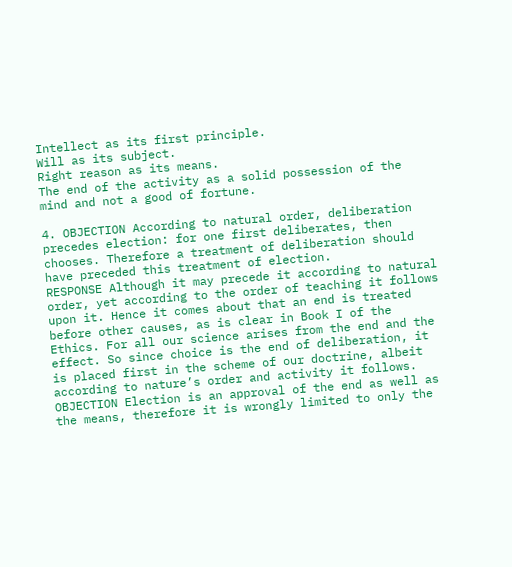Intellect as its first principle.
Will as its subject.
Right reason as its means.
The end of the activity as a solid possession of the mind and not a good of fortune.

4. OBJECTION According to natural order, deliberation precedes election: for one first deliberates, then chooses. Therefore a treatment of deliberation should have preceded this treatment of election.
RESPONSE Although it may precede it according to natural order, yet according to the order of teaching it follows upon it. Hence it comes about that an end is treated before other causes, as is clear in Book I of the Ethics. For all our science arises from the end and the effect. So since choice is the end of deliberation, it is placed first in the scheme of our doctrine, albeit according to nature’s order and activity it follows.
OBJECTION Election is an approval of the end as well as the means, therefore it is wrongly limited to only the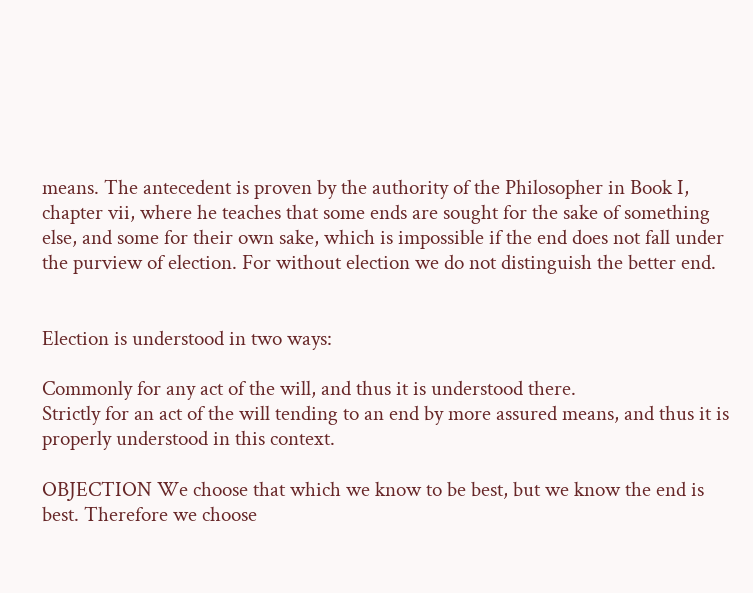means. The antecedent is proven by the authority of the Philosopher in Book I, chapter vii, where he teaches that some ends are sought for the sake of something else, and some for their own sake, which is impossible if the end does not fall under the purview of election. For without election we do not distinguish the better end.


Election is understood in two ways:

Commonly for any act of the will, and thus it is understood there.
Strictly for an act of the will tending to an end by more assured means, and thus it is properly understood in this context.

OBJECTION We choose that which we know to be best, but we know the end is best. Therefore we choose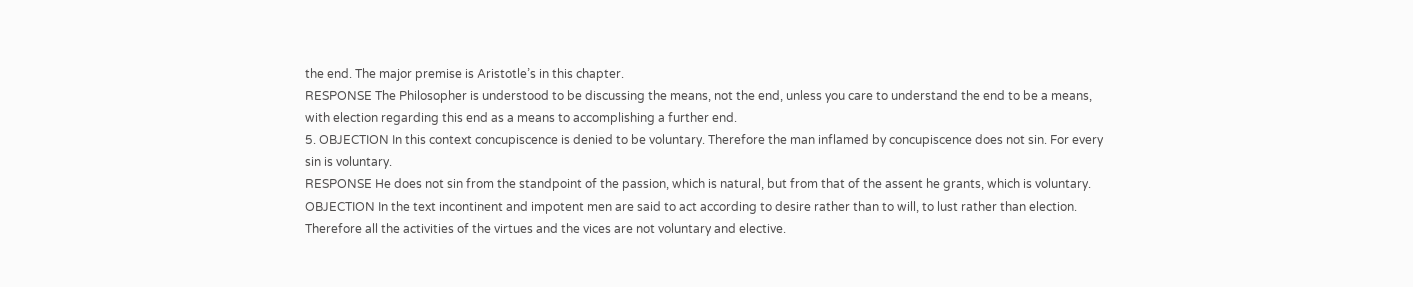the end. The major premise is Aristotle’s in this chapter.
RESPONSE The Philosopher is understood to be discussing the means, not the end, unless you care to understand the end to be a means, with election regarding this end as a means to accomplishing a further end.
5. OBJECTION In this context concupiscence is denied to be voluntary. Therefore the man inflamed by concupiscence does not sin. For every sin is voluntary.
RESPONSE He does not sin from the standpoint of the passion, which is natural, but from that of the assent he grants, which is voluntary.
OBJECTION In the text incontinent and impotent men are said to act according to desire rather than to will, to lust rather than election. Therefore all the activities of the virtues and the vices are not voluntary and elective.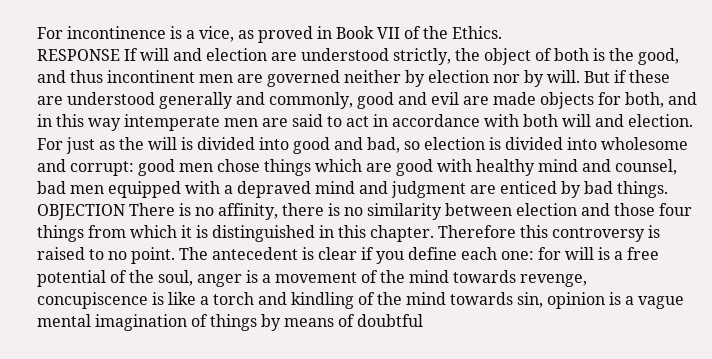For incontinence is a vice, as proved in Book VII of the Ethics.
RESPONSE If will and election are understood strictly, the object of both is the good, and thus incontinent men are governed neither by election nor by will. But if these are understood generally and commonly, good and evil are made objects for both, and in this way intemperate men are said to act in accordance with both will and election. For just as the will is divided into good and bad, so election is divided into wholesome and corrupt: good men chose things which are good with healthy mind and counsel, bad men equipped with a depraved mind and judgment are enticed by bad things.
OBJECTION There is no affinity, there is no similarity between election and those four things from which it is distinguished in this chapter. Therefore this controversy is raised to no point. The antecedent is clear if you define each one: for will is a free potential of the soul, anger is a movement of the mind towards revenge, concupiscence is like a torch and kindling of the mind towards sin, opinion is a vague mental imagination of things by means of doubtful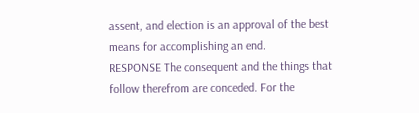assent, and election is an approval of the best means for accomplishing an end.
RESPONSE The consequent and the things that follow therefrom are conceded. For the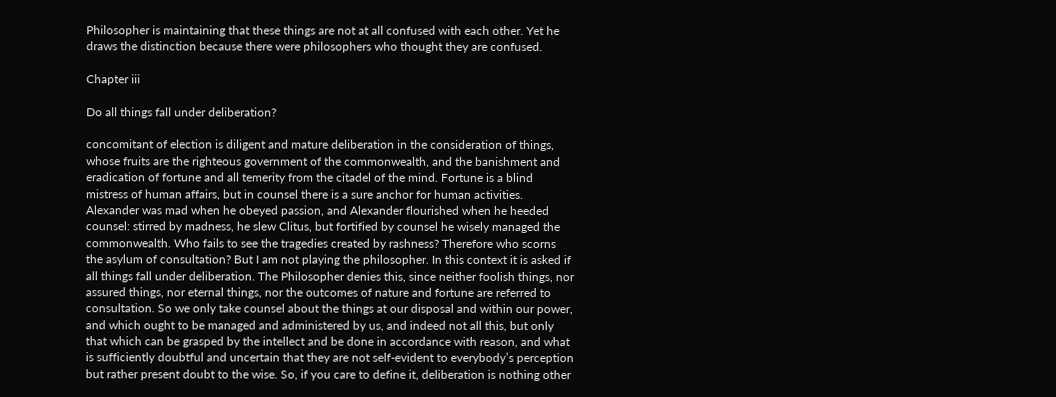Philosopher is maintaining that these things are not at all confused with each other. Yet he draws the distinction because there were philosophers who thought they are confused.

Chapter iii

Do all things fall under deliberation?

concomitant of election is diligent and mature deliberation in the consideration of things, whose fruits are the righteous government of the commonwealth, and the banishment and eradication of fortune and all temerity from the citadel of the mind. Fortune is a blind mistress of human affairs, but in counsel there is a sure anchor for human activities. Alexander was mad when he obeyed passion, and Alexander flourished when he heeded counsel: stirred by madness, he slew Clitus, but fortified by counsel he wisely managed the commonwealth. Who fails to see the tragedies created by rashness? Therefore who scorns the asylum of consultation? But I am not playing the philosopher. In this context it is asked if all things fall under deliberation. The Philosopher denies this, since neither foolish things, nor assured things, nor eternal things, nor the outcomes of nature and fortune are referred to consultation. So we only take counsel about the things at our disposal and within our power, and which ought to be managed and administered by us, and indeed not all this, but only that which can be grasped by the intellect and be done in accordance with reason, and what is sufficiently doubtful and uncertain that they are not self-evident to everybody’s perception but rather present doubt to the wise. So, if you care to define it, deliberation is nothing other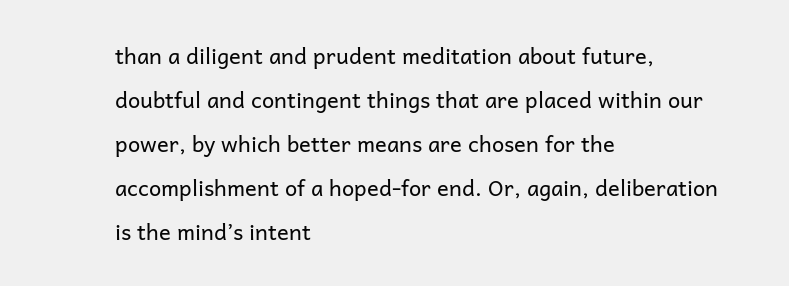than a diligent and prudent meditation about future, doubtful and contingent things that are placed within our power, by which better means are chosen for the accomplishment of a hoped-for end. Or, again, deliberation is the mind’s intent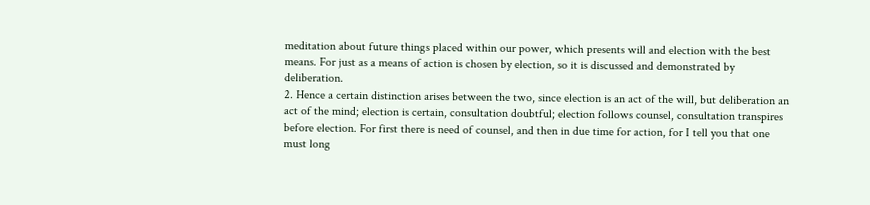meditation about future things placed within our power, which presents will and election with the best means. For just as a means of action is chosen by election, so it is discussed and demonstrated by deliberation.
2. Hence a certain distinction arises between the two, since election is an act of the will, but deliberation an act of the mind; election is certain, consultation doubtful; election follows counsel, consultation transpires before election. For first there is need of counsel, and then in due time for action, for I tell you that one must long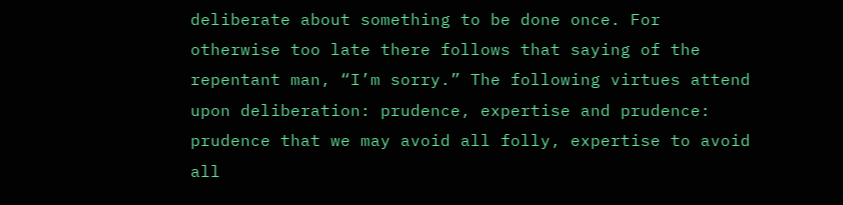deliberate about something to be done once. For otherwise too late there follows that saying of the repentant man, “I’m sorry.” The following virtues attend upon deliberation: prudence, expertise and prudence: prudence that we may avoid all folly, expertise to avoid all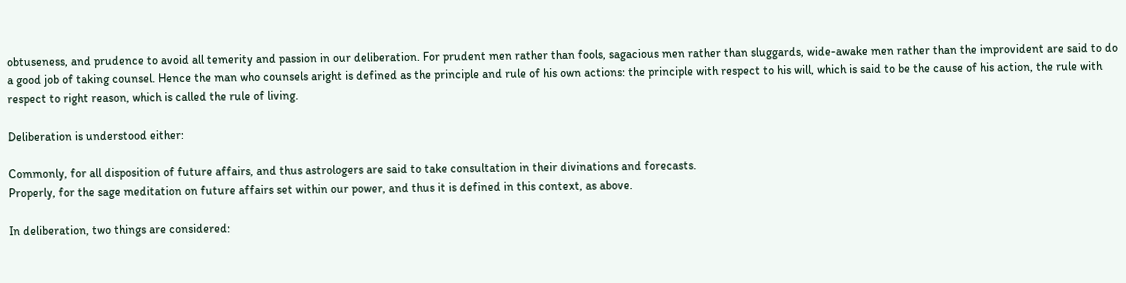obtuseness, and prudence to avoid all temerity and passion in our deliberation. For prudent men rather than fools, sagacious men rather than sluggards, wide-awake men rather than the improvident are said to do a good job of taking counsel. Hence the man who counsels aright is defined as the principle and rule of his own actions: the principle with respect to his will, which is said to be the cause of his action, the rule with respect to right reason, which is called the rule of living.

Deliberation is understood either:

Commonly, for all disposition of future affairs, and thus astrologers are said to take consultation in their divinations and forecasts.
Properly, for the sage meditation on future affairs set within our power, and thus it is defined in this context, as above.

In deliberation, two things are considered: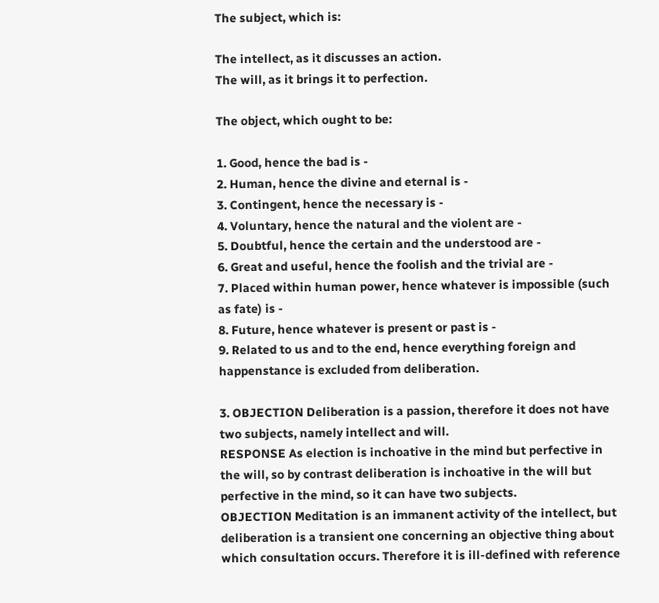The subject, which is:

The intellect, as it discusses an action.
The will, as it brings it to perfection.

The object, which ought to be:

1. Good, hence the bad is -
2. Human, hence the divine and eternal is -
3. Contingent, hence the necessary is -
4. Voluntary, hence the natural and the violent are -
5. Doubtful, hence the certain and the understood are -
6. Great and useful, hence the foolish and the trivial are -
7. Placed within human power, hence whatever is impossible (such as fate) is -
8. Future, hence whatever is present or past is -
9. Related to us and to the end, hence everything foreign and happenstance is excluded from deliberation.

3. OBJECTION Deliberation is a passion, therefore it does not have two subjects, namely intellect and will.
RESPONSE As election is inchoative in the mind but perfective in the will, so by contrast deliberation is inchoative in the will but perfective in the mind, so it can have two subjects.
OBJECTION Meditation is an immanent activity of the intellect, but deliberation is a transient one concerning an objective thing about which consultation occurs. Therefore it is ill-defined with reference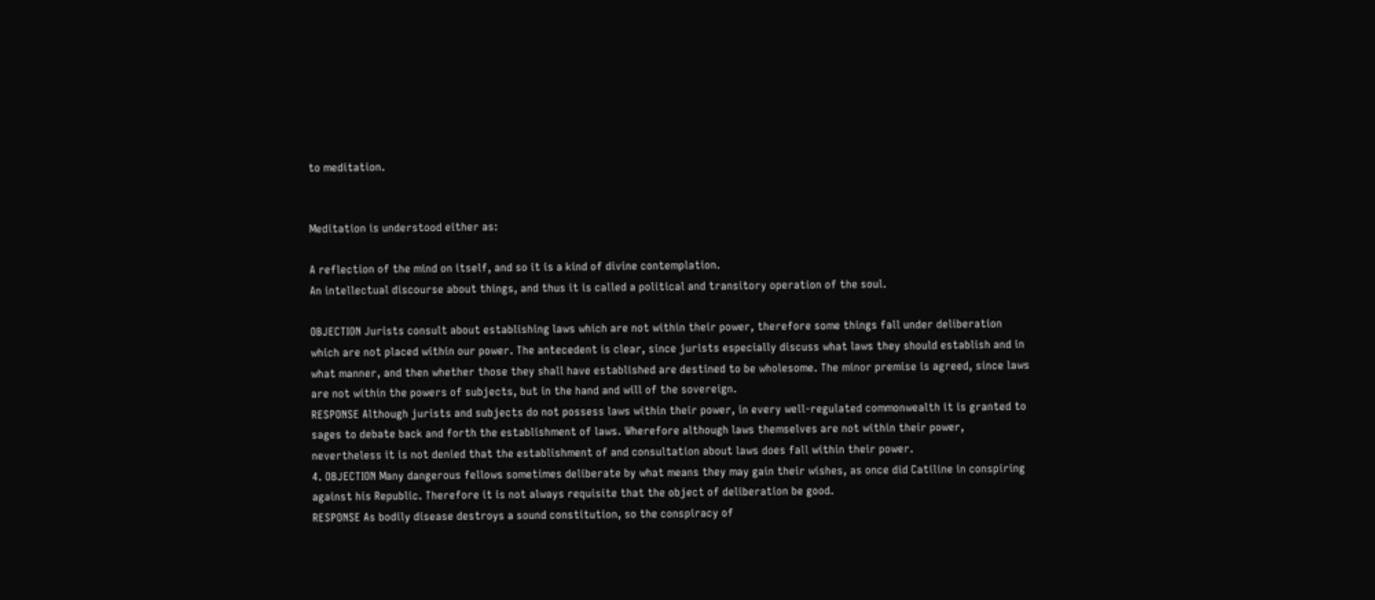to meditation.


Meditation is understood either as:

A reflection of the mind on itself, and so it is a kind of divine contemplation.
An intellectual discourse about things, and thus it is called a political and transitory operation of the soul.

OBJECTION Jurists consult about establishing laws which are not within their power, therefore some things fall under deliberation which are not placed within our power. The antecedent is clear, since jurists especially discuss what laws they should establish and in what manner, and then whether those they shall have established are destined to be wholesome. The minor premise is agreed, since laws are not within the powers of subjects, but in the hand and will of the sovereign.
RESPONSE Although jurists and subjects do not possess laws within their power, in every well-regulated commonwealth it is granted to sages to debate back and forth the establishment of laws. Wherefore although laws themselves are not within their power, nevertheless it is not denied that the establishment of and consultation about laws does fall within their power.
4. OBJECTION Many dangerous fellows sometimes deliberate by what means they may gain their wishes, as once did Catiline in conspiring against his Republic. Therefore it is not always requisite that the object of deliberation be good.
RESPONSE As bodily disease destroys a sound constitution, so the conspiracy of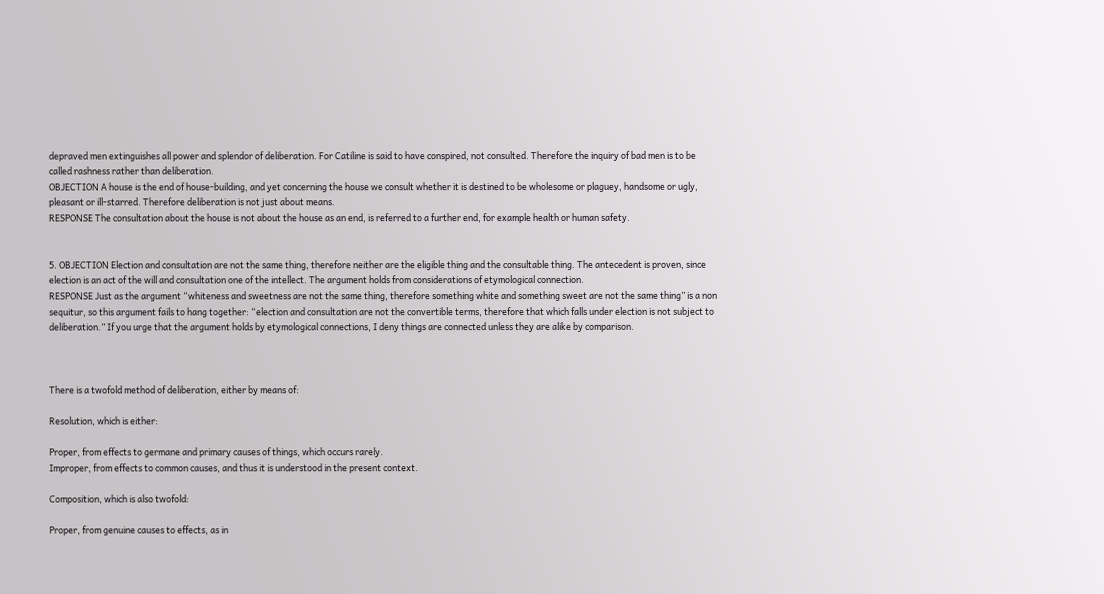depraved men extinguishes all power and splendor of deliberation. For Catiline is said to have conspired, not consulted. Therefore the inquiry of bad men is to be called rashness rather than deliberation.
OBJECTION A house is the end of house-building, and yet concerning the house we consult whether it is destined to be wholesome or plaguey, handsome or ugly, pleasant or ill-starred. Therefore deliberation is not just about means.
RESPONSE The consultation about the house is not about the house as an end, is referred to a further end, for example health or human safety.


5. OBJECTION Election and consultation are not the same thing, therefore neither are the eligible thing and the consultable thing. The antecedent is proven, since election is an act of the will and consultation one of the intellect. The argument holds from considerations of etymological connection.
RESPONSE Just as the argument “whiteness and sweetness are not the same thing, therefore something white and something sweet are not the same thing” is a non sequitur, so this argument fails to hang together: “election and consultation are not the convertible terms, therefore that which falls under election is not subject to deliberation.” If you urge that the argument holds by etymological connections, I deny things are connected unless they are alike by comparison.



There is a twofold method of deliberation, either by means of:

Resolution, which is either:

Proper, from effects to germane and primary causes of things, which occurs rarely.
Improper, from effects to common causes, and thus it is understood in the present context.

Composition, which is also twofold:

Proper, from genuine causes to effects, as in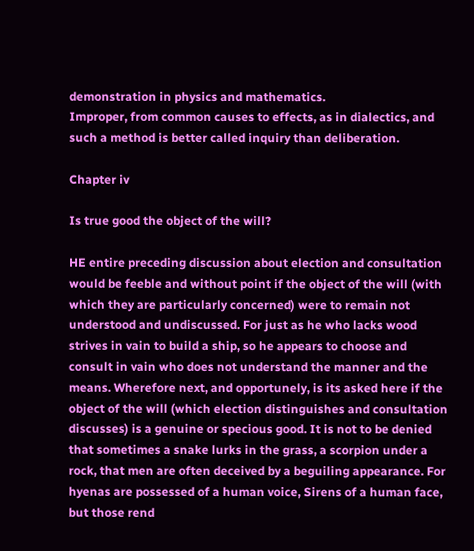demonstration in physics and mathematics.
Improper, from common causes to effects, as in dialectics, and such a method is better called inquiry than deliberation.

Chapter iv

Is true good the object of the will?

HE entire preceding discussion about election and consultation would be feeble and without point if the object of the will (with which they are particularly concerned) were to remain not understood and undiscussed. For just as he who lacks wood strives in vain to build a ship, so he appears to choose and consult in vain who does not understand the manner and the means. Wherefore next, and opportunely, is its asked here if the object of the will (which election distinguishes and consultation discusses) is a genuine or specious good. It is not to be denied that sometimes a snake lurks in the grass, a scorpion under a rock, that men are often deceived by a beguiling appearance. For hyenas are possessed of a human voice, Sirens of a human face, but those rend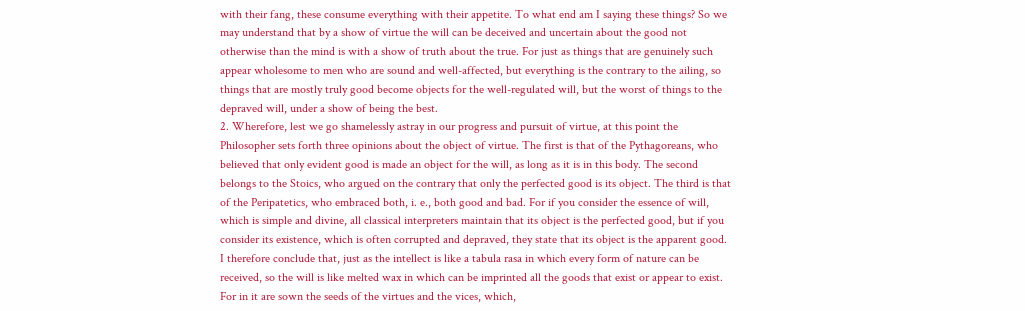with their fang, these consume everything with their appetite. To what end am I saying these things? So we may understand that by a show of virtue the will can be deceived and uncertain about the good not otherwise than the mind is with a show of truth about the true. For just as things that are genuinely such appear wholesome to men who are sound and well-affected, but everything is the contrary to the ailing, so things that are mostly truly good become objects for the well-regulated will, but the worst of things to the depraved will, under a show of being the best.
2. Wherefore, lest we go shamelessly astray in our progress and pursuit of virtue, at this point the Philosopher sets forth three opinions about the object of virtue. The first is that of the Pythagoreans, who believed that only evident good is made an object for the will, as long as it is in this body. The second belongs to the Stoics, who argued on the contrary that only the perfected good is its object. The third is that of the Peripatetics, who embraced both, i. e., both good and bad. For if you consider the essence of will, which is simple and divine, all classical interpreters maintain that its object is the perfected good, but if you consider its existence, which is often corrupted and depraved, they state that its object is the apparent good. I therefore conclude that, just as the intellect is like a tabula rasa in which every form of nature can be received, so the will is like melted wax in which can be imprinted all the goods that exist or appear to exist. For in it are sown the seeds of the virtues and the vices, which,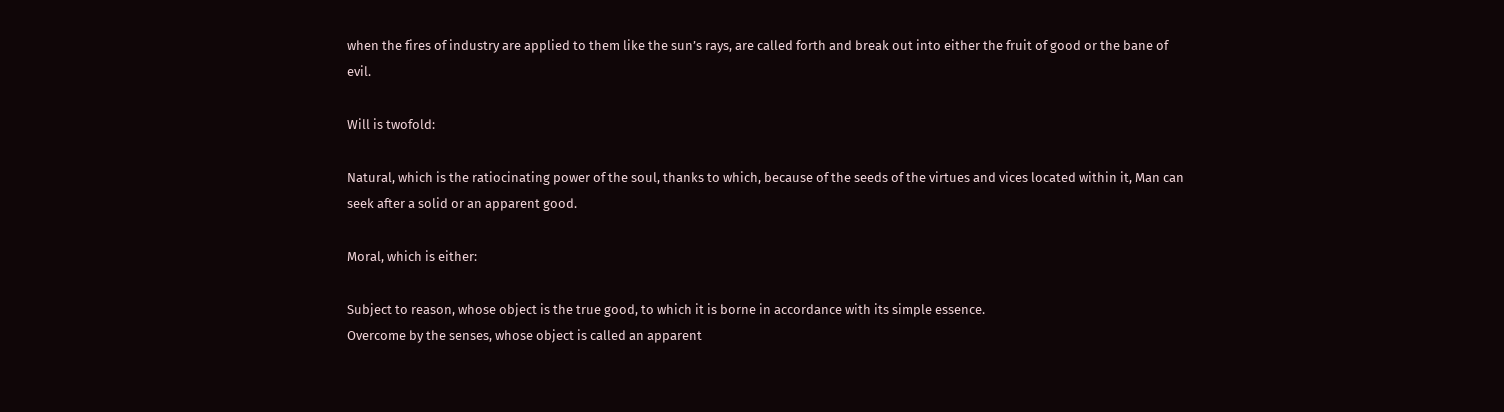when the fires of industry are applied to them like the sun’s rays, are called forth and break out into either the fruit of good or the bane of evil.

Will is twofold:

Natural, which is the ratiocinating power of the soul, thanks to which, because of the seeds of the virtues and vices located within it, Man can seek after a solid or an apparent good.

Moral, which is either:

Subject to reason, whose object is the true good, to which it is borne in accordance with its simple essence.
Overcome by the senses, whose object is called an apparent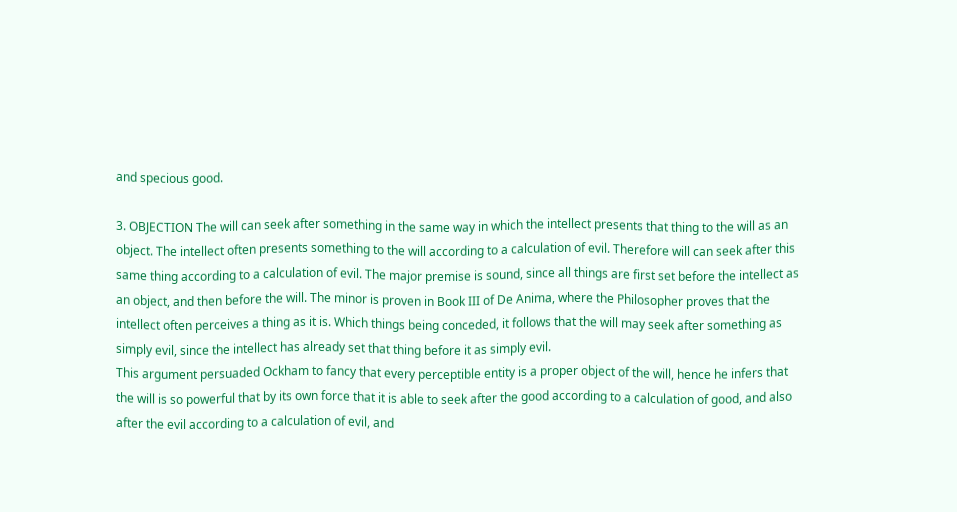and specious good.

3. OBJECTION The will can seek after something in the same way in which the intellect presents that thing to the will as an object. The intellect often presents something to the will according to a calculation of evil. Therefore will can seek after this same thing according to a calculation of evil. The major premise is sound, since all things are first set before the intellect as an object, and then before the will. The minor is proven in Book III of De Anima, where the Philosopher proves that the intellect often perceives a thing as it is. Which things being conceded, it follows that the will may seek after something as simply evil, since the intellect has already set that thing before it as simply evil.
This argument persuaded Ockham to fancy that every perceptible entity is a proper object of the will, hence he infers that the will is so powerful that by its own force that it is able to seek after the good according to a calculation of good, and also after the evil according to a calculation of evil, and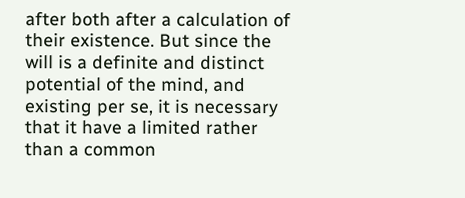after both after a calculation of their existence. But since the will is a definite and distinct potential of the mind, and existing per se, it is necessary that it have a limited rather than a common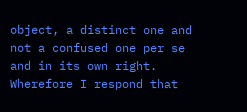object, a distinct one and not a confused one per se and in its own right. Wherefore I respond that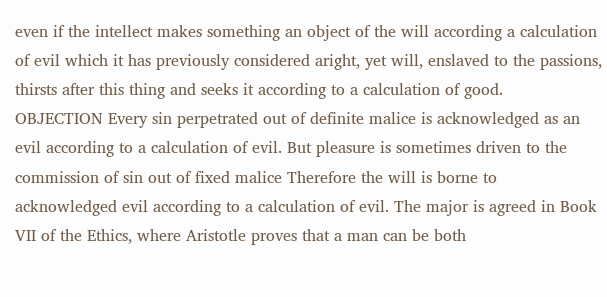even if the intellect makes something an object of the will according a calculation of evil which it has previously considered aright, yet will, enslaved to the passions, thirsts after this thing and seeks it according to a calculation of good.
OBJECTION Every sin perpetrated out of definite malice is acknowledged as an evil according to a calculation of evil. But pleasure is sometimes driven to the commission of sin out of fixed malice Therefore the will is borne to acknowledged evil according to a calculation of evil. The major is agreed in Book VII of the Ethics, where Aristotle proves that a man can be both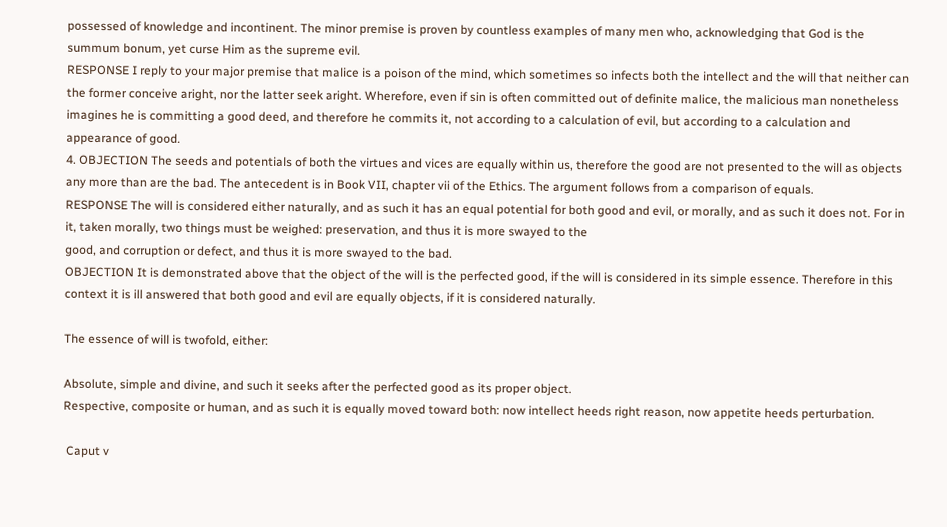possessed of knowledge and incontinent. The minor premise is proven by countless examples of many men who, acknowledging that God is the summum bonum, yet curse Him as the supreme evil.
RESPONSE I reply to your major premise that malice is a poison of the mind, which sometimes so infects both the intellect and the will that neither can the former conceive aright, nor the latter seek aright. Wherefore, even if sin is often committed out of definite malice, the malicious man nonetheless imagines he is committing a good deed, and therefore he commits it, not according to a calculation of evil, but according to a calculation and appearance of good.
4. OBJECTION The seeds and potentials of both the virtues and vices are equally within us, therefore the good are not presented to the will as objects any more than are the bad. The antecedent is in Book VII, chapter vii of the Ethics. The argument follows from a comparison of equals.
RESPONSE The will is considered either naturally, and as such it has an equal potential for both good and evil, or morally, and as such it does not. For in it, taken morally, two things must be weighed: preservation, and thus it is more swayed to the
good, and corruption or defect, and thus it is more swayed to the bad.
OBJECTION It is demonstrated above that the object of the will is the perfected good, if the will is considered in its simple essence. Therefore in this context it is ill answered that both good and evil are equally objects, if it is considered naturally.

The essence of will is twofold, either:

Absolute, simple and divine, and such it seeks after the perfected good as its proper object.
Respective, composite or human, and as such it is equally moved toward both: now intellect heeds right reason, now appetite heeds perturbation.

 Caput v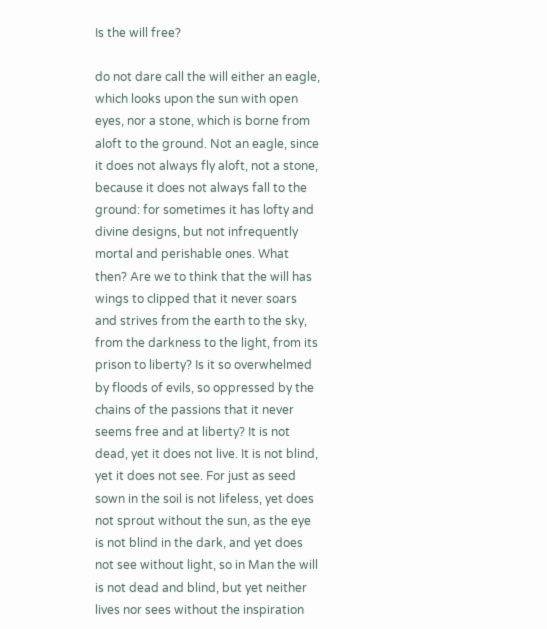Is the will free?

do not dare call the will either an eagle, which looks upon the sun with open eyes, nor a stone, which is borne from aloft to the ground. Not an eagle, since it does not always fly aloft, not a stone, because it does not always fall to the ground: for sometimes it has lofty and divine designs, but not infrequently mortal and perishable ones. What then? Are we to think that the will has wings to clipped that it never soars and strives from the earth to the sky, from the darkness to the light, from its prison to liberty? Is it so overwhelmed by floods of evils, so oppressed by the chains of the passions that it never seems free and at liberty? It is not dead, yet it does not live. It is not blind, yet it does not see. For just as seed sown in the soil is not lifeless, yet does not sprout without the sun, as the eye is not blind in the dark, and yet does not see without light, so in Man the will is not dead and blind, but yet neither lives nor sees without the inspiration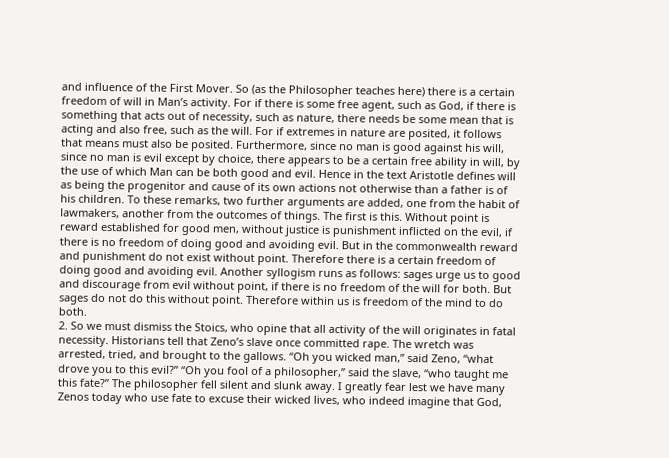and influence of the First Mover. So (as the Philosopher teaches here) there is a certain freedom of will in Man’s activity. For if there is some free agent, such as God, if there is something that acts out of necessity, such as nature, there needs be some mean that is acting and also free, such as the will. For if extremes in nature are posited, it follows that means must also be posited. Furthermore, since no man is good against his will, since no man is evil except by choice, there appears to be a certain free ability in will, by the use of which Man can be both good and evil. Hence in the text Aristotle defines will as being the progenitor and cause of its own actions not otherwise than a father is of his children. To these remarks, two further arguments are added, one from the habit of lawmakers, another from the outcomes of things. The first is this. Without point is reward established for good men, without justice is punishment inflicted on the evil, if there is no freedom of doing good and avoiding evil. But in the commonwealth reward and punishment do not exist without point. Therefore there is a certain freedom of doing good and avoiding evil. Another syllogism runs as follows: sages urge us to good and discourage from evil without point, if there is no freedom of the will for both. But sages do not do this without point. Therefore within us is freedom of the mind to do both.
2. So we must dismiss the Stoics, who opine that all activity of the will originates in fatal necessity. Historians tell that Zeno’s slave once committed rape. The wretch was arrested, tried, and brought to the gallows. “Oh you wicked man,” said Zeno, “what drove you to this evil?” “Oh you fool of a philosopher,” said the slave, “who taught me this fate?” The philosopher fell silent and slunk away. I greatly fear lest we have many Zenos today who use fate to excuse their wicked lives, who indeed imagine that God,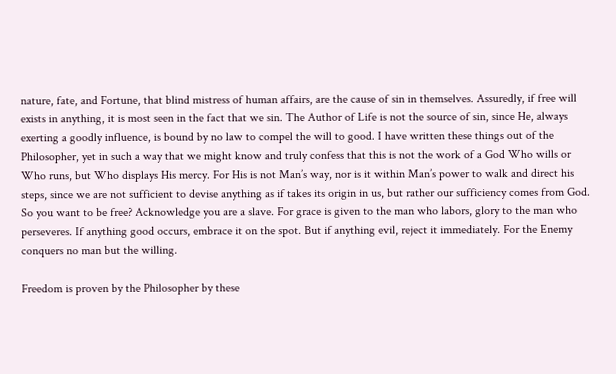nature, fate, and Fortune, that blind mistress of human affairs, are the cause of sin in themselves. Assuredly, if free will exists in anything, it is most seen in the fact that we sin. The Author of Life is not the source of sin, since He, always exerting a goodly influence, is bound by no law to compel the will to good. I have written these things out of the Philosopher, yet in such a way that we might know and truly confess that this is not the work of a God Who wills or Who runs, but Who displays His mercy. For His is not Man’s way, nor is it within Man’s power to walk and direct his steps, since we are not sufficient to devise anything as if takes its origin in us, but rather our sufficiency comes from God. So you want to be free? Acknowledge you are a slave. For grace is given to the man who labors, glory to the man who perseveres. If anything good occurs, embrace it on the spot. But if anything evil, reject it immediately. For the Enemy conquers no man but the willing.

Freedom is proven by the Philosopher by these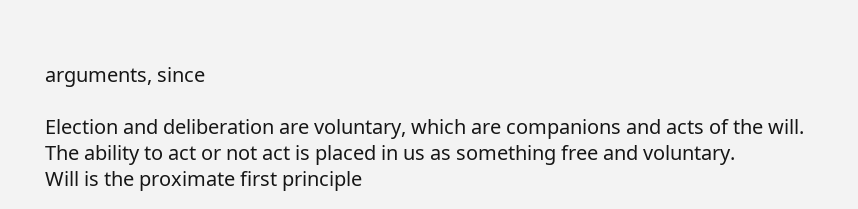arguments, since

Election and deliberation are voluntary, which are companions and acts of the will.
The ability to act or not act is placed in us as something free and voluntary.
Will is the proximate first principle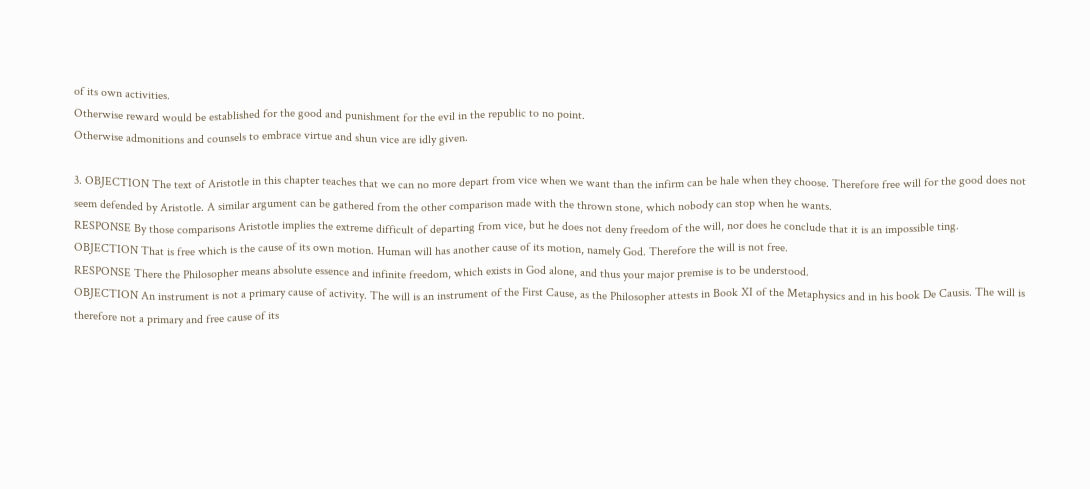of its own activities.
Otherwise reward would be established for the good and punishment for the evil in the republic to no point.
Otherwise admonitions and counsels to embrace virtue and shun vice are idly given.

3. OBJECTION The text of Aristotle in this chapter teaches that we can no more depart from vice when we want than the infirm can be hale when they choose. Therefore free will for the good does not seem defended by Aristotle. A similar argument can be gathered from the other comparison made with the thrown stone, which nobody can stop when he wants.
RESPONSE By those comparisons Aristotle implies the extreme difficult of departing from vice, but he does not deny freedom of the will, nor does he conclude that it is an impossible ting.
OBJECTION That is free which is the cause of its own motion. Human will has another cause of its motion, namely God. Therefore the will is not free.
RESPONSE There the Philosopher means absolute essence and infinite freedom, which exists in God alone, and thus your major premise is to be understood.
OBJECTION An instrument is not a primary cause of activity. The will is an instrument of the First Cause, as the Philosopher attests in Book XI of the Metaphysics and in his book De Causis. The will is therefore not a primary and free cause of its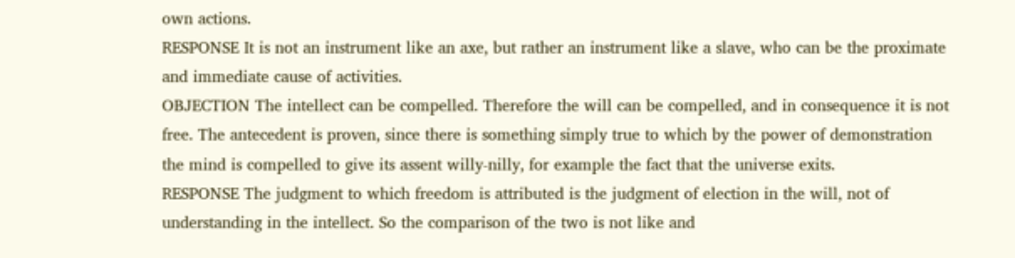own actions.
RESPONSE It is not an instrument like an axe, but rather an instrument like a slave, who can be the proximate and immediate cause of activities.
OBJECTION The intellect can be compelled. Therefore the will can be compelled, and in consequence it is not free. The antecedent is proven, since there is something simply true to which by the power of demonstration the mind is compelled to give its assent willy-nilly, for example the fact that the universe exits.
RESPONSE The judgment to which freedom is attributed is the judgment of election in the will, not of understanding in the intellect. So the comparison of the two is not like and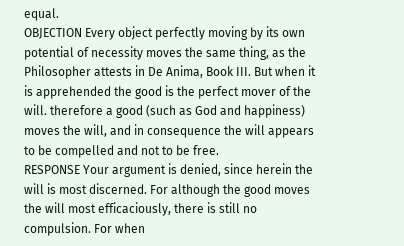equal.
OBJECTION Every object perfectly moving by its own potential of necessity moves the same thing, as the Philosopher attests in De Anima, Book III. But when it is apprehended the good is the perfect mover of the will. therefore a good (such as God and happiness) moves the will, and in consequence the will appears to be compelled and not to be free.
RESPONSE Your argument is denied, since herein the will is most discerned. For although the good moves the will most efficaciously, there is still no compulsion. For when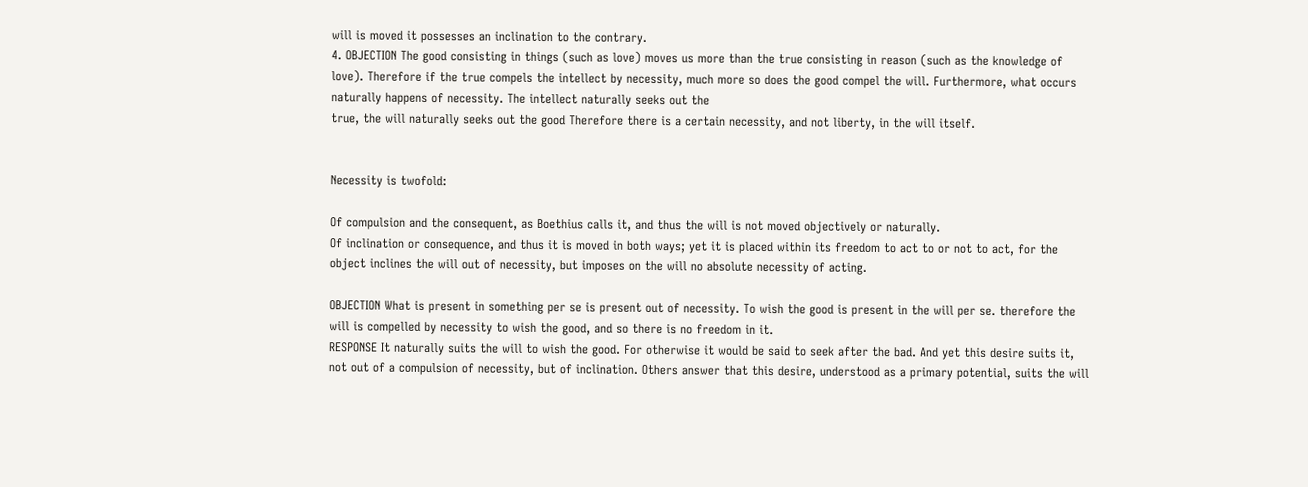will is moved it possesses an inclination to the contrary.
4. OBJECTION The good consisting in things (such as love) moves us more than the true consisting in reason (such as the knowledge of love). Therefore if the true compels the intellect by necessity, much more so does the good compel the will. Furthermore, what occurs naturally happens of necessity. The intellect naturally seeks out the
true, the will naturally seeks out the good Therefore there is a certain necessity, and not liberty, in the will itself.


Necessity is twofold:

Of compulsion and the consequent, as Boethius calls it, and thus the will is not moved objectively or naturally.
Of inclination or consequence, and thus it is moved in both ways; yet it is placed within its freedom to act to or not to act, for the object inclines the will out of necessity, but imposes on the will no absolute necessity of acting.

OBJECTION What is present in something per se is present out of necessity. To wish the good is present in the will per se. therefore the will is compelled by necessity to wish the good, and so there is no freedom in it.
RESPONSE It naturally suits the will to wish the good. For otherwise it would be said to seek after the bad. And yet this desire suits it, not out of a compulsion of necessity, but of inclination. Others answer that this desire, understood as a primary potential, suits the will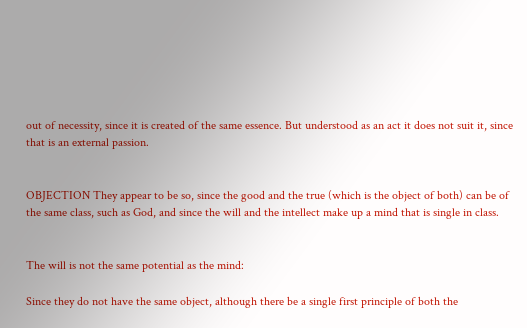out of necessity, since it is created of the same essence. But understood as an act it does not suit it, since that is an external passion.


OBJECTION They appear to be so, since the good and the true (which is the object of both) can be of the same class, such as God, and since the will and the intellect make up a mind that is single in class.


The will is not the same potential as the mind:

Since they do not have the same object, although there be a single first principle of both the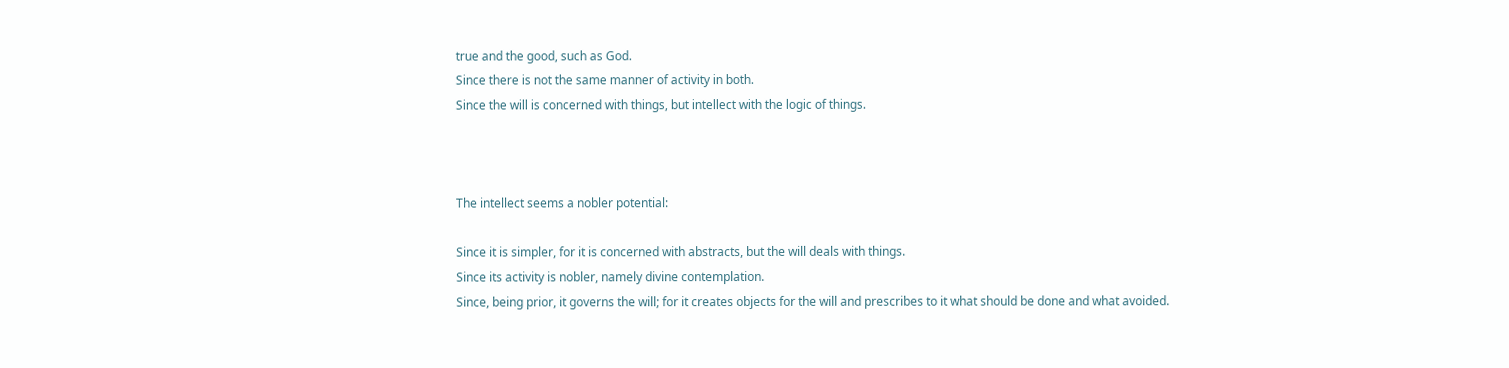true and the good, such as God.
Since there is not the same manner of activity in both.
Since the will is concerned with things, but intellect with the logic of things.



The intellect seems a nobler potential:

Since it is simpler, for it is concerned with abstracts, but the will deals with things.
Since its activity is nobler, namely divine contemplation.
Since, being prior, it governs the will; for it creates objects for the will and prescribes to it what should be done and what avoided.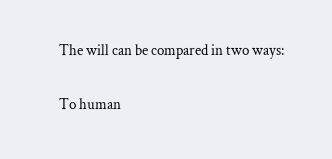The will can be compared in two ways:

To human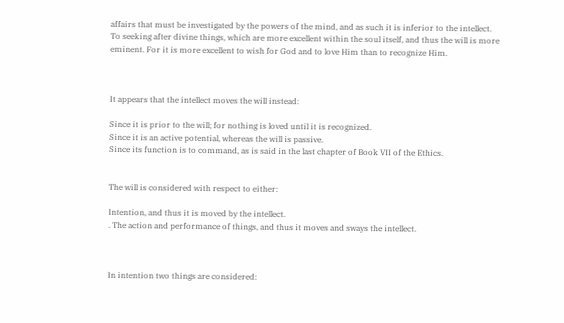affairs that must be investigated by the powers of the mind, and as such it is inferior to the intellect.
To seeking after divine things, which are more excellent within the soul itself, and thus the will is more eminent. For it is more excellent to wish for God and to love Him than to recognize Him.



It appears that the intellect moves the will instead:

Since it is prior to the will; for nothing is loved until it is recognized.
Since it is an active potential, whereas the will is passive.
Since its function is to command, as is said in the last chapter of Book VII of the Ethics.


The will is considered with respect to either:

Intention, and thus it is moved by the intellect.
. The action and performance of things, and thus it moves and sways the intellect.



In intention two things are considered: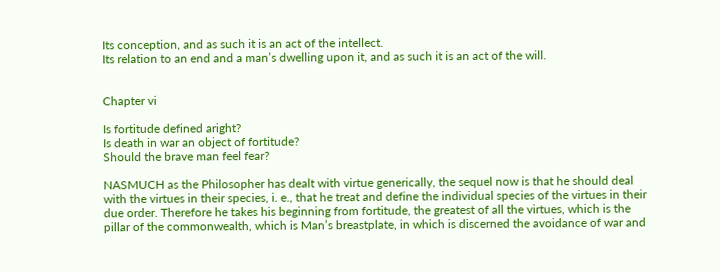Its conception, and as such it is an act of the intellect.
Its relation to an end and a man’s dwelling upon it, and as such it is an act of the will.


Chapter vi

Is fortitude defined aright?
Is death in war an object of fortitude?
Should the brave man feel fear?

NASMUCH as the Philosopher has dealt with virtue generically, the sequel now is that he should deal with the virtues in their species, i. e., that he treat and define the individual species of the virtues in their due order. Therefore he takes his beginning from fortitude, the greatest of all the virtues, which is the pillar of the commonwealth, which is Man’s breastplate, in which is discerned the avoidance of war and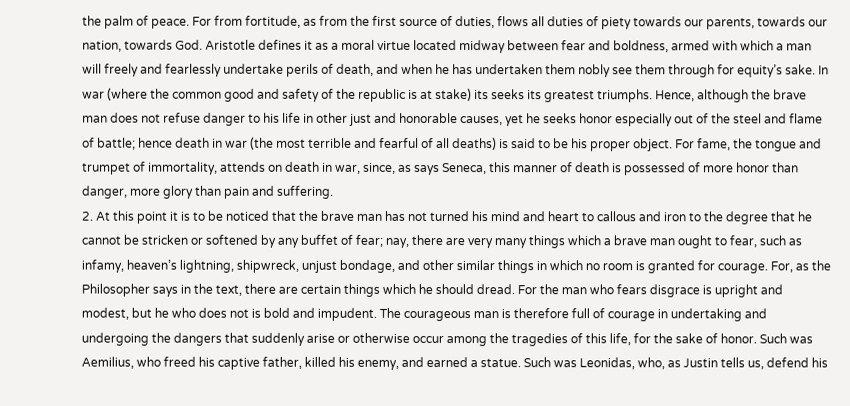the palm of peace. For from fortitude, as from the first source of duties, flows all duties of piety towards our parents, towards our nation, towards God. Aristotle defines it as a moral virtue located midway between fear and boldness, armed with which a man will freely and fearlessly undertake perils of death, and when he has undertaken them nobly see them through for equity’s sake. In war (where the common good and safety of the republic is at stake) its seeks its greatest triumphs. Hence, although the brave man does not refuse danger to his life in other just and honorable causes, yet he seeks honor especially out of the steel and flame of battle; hence death in war (the most terrible and fearful of all deaths) is said to be his proper object. For fame, the tongue and trumpet of immortality, attends on death in war, since, as says Seneca, this manner of death is possessed of more honor than danger, more glory than pain and suffering.
2. At this point it is to be noticed that the brave man has not turned his mind and heart to callous and iron to the degree that he cannot be stricken or softened by any buffet of fear; nay, there are very many things which a brave man ought to fear, such as infamy, heaven’s lightning, shipwreck, unjust bondage, and other similar things in which no room is granted for courage. For, as the Philosopher says in the text, there are certain things which he should dread. For the man who fears disgrace is upright and modest, but he who does not is bold and impudent. The courageous man is therefore full of courage in undertaking and undergoing the dangers that suddenly arise or otherwise occur among the tragedies of this life, for the sake of honor. Such was Aemilius, who freed his captive father, killed his enemy, and earned a statue. Such was Leonidas, who, as Justin tells us, defend his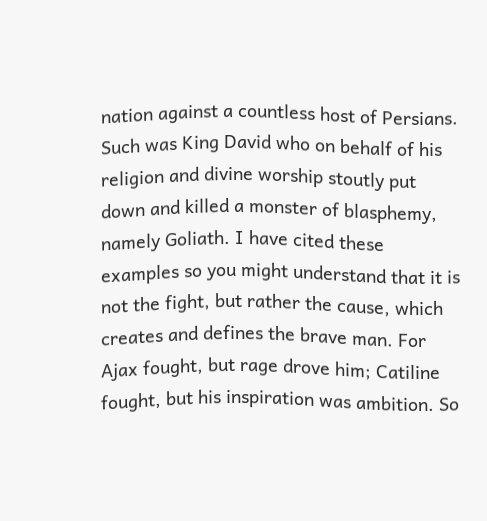nation against a countless host of Persians. Such was King David who on behalf of his religion and divine worship stoutly put down and killed a monster of blasphemy, namely Goliath. I have cited these examples so you might understand that it is not the fight, but rather the cause, which creates and defines the brave man. For Ajax fought, but rage drove him; Catiline fought, but his inspiration was ambition. So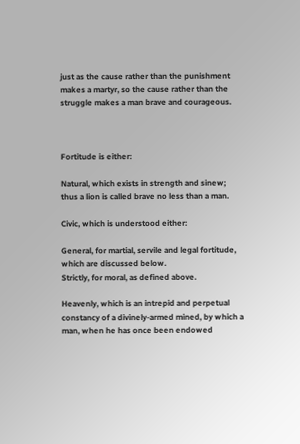just as the cause rather than the punishment makes a martyr, so the cause rather than the struggle makes a man brave and courageous.



Fortitude is either:

Natural, which exists in strength and sinew; thus a lion is called brave no less than a man.

Civic, which is understood either:

General, for martial, servile and legal fortitude, which are discussed below.
Strictly, for moral, as defined above.

Heavenly, which is an intrepid and perpetual constancy of a divinely-armed mined, by which a man, when he has once been endowed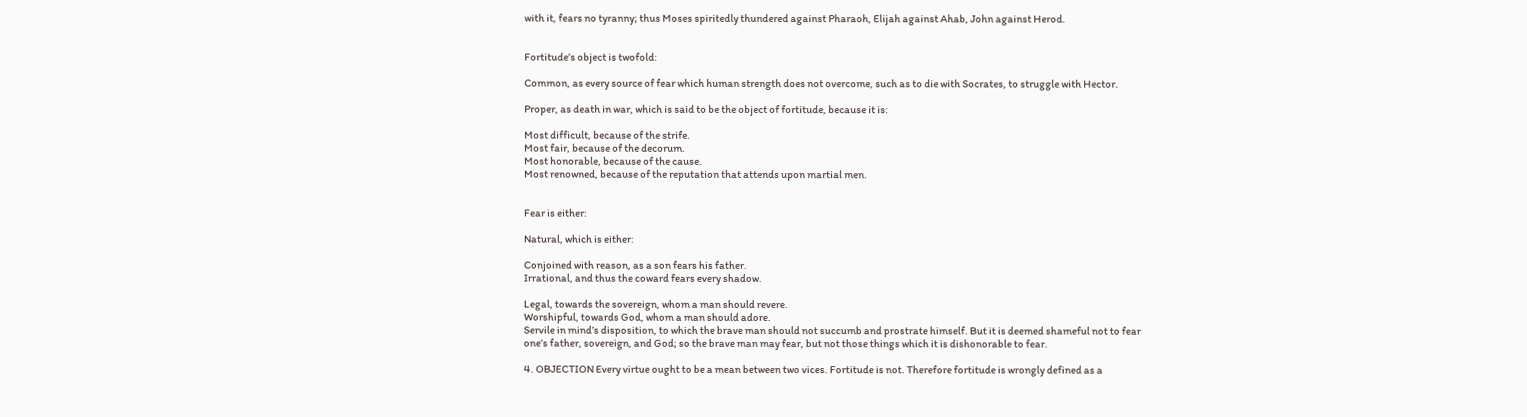with it, fears no tyranny; thus Moses spiritedly thundered against Pharaoh, Elijah against Ahab, John against Herod.


Fortitude’s object is twofold:

Common, as every source of fear which human strength does not overcome, such as to die with Socrates, to struggle with Hector.

Proper, as death in war, which is said to be the object of fortitude, because it is:

Most difficult, because of the strife.
Most fair, because of the decorum.
Most honorable, because of the cause.
Most renowned, because of the reputation that attends upon martial men.


Fear is either:

Natural, which is either:

Conjoined with reason, as a son fears his father.
Irrational, and thus the coward fears every shadow.

Legal, towards the sovereign, whom a man should revere.
Worshipful, towards God, whom a man should adore.
Servile in mind’s disposition, to which the brave man should not succumb and prostrate himself. But it is deemed shameful not to fear one’s father, sovereign, and God; so the brave man may fear, but not those things which it is dishonorable to fear.

4. OBJECTION Every virtue ought to be a mean between two vices. Fortitude is not. Therefore fortitude is wrongly defined as a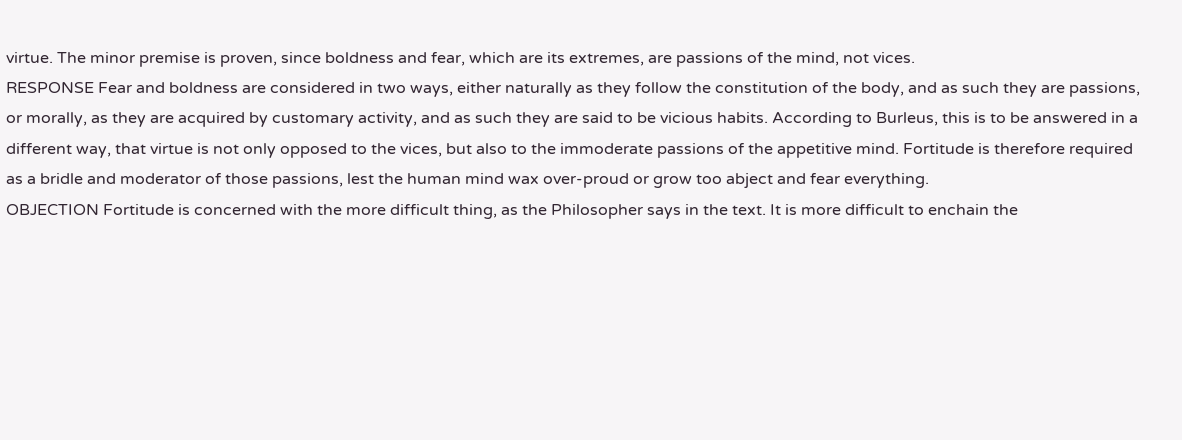virtue. The minor premise is proven, since boldness and fear, which are its extremes, are passions of the mind, not vices.
RESPONSE Fear and boldness are considered in two ways, either naturally as they follow the constitution of the body, and as such they are passions, or morally, as they are acquired by customary activity, and as such they are said to be vicious habits. According to Burleus, this is to be answered in a different way, that virtue is not only opposed to the vices, but also to the immoderate passions of the appetitive mind. Fortitude is therefore required as a bridle and moderator of those passions, lest the human mind wax over-proud or grow too abject and fear everything.
OBJECTION Fortitude is concerned with the more difficult thing, as the Philosopher says in the text. It is more difficult to enchain the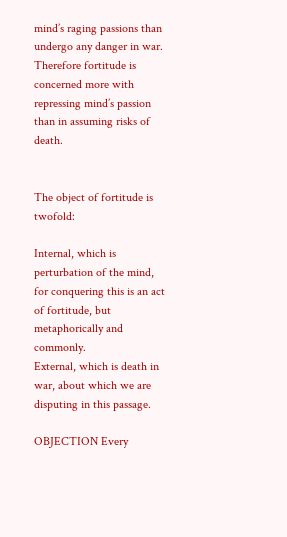mind’s raging passions than undergo any danger in war. Therefore fortitude is concerned more with repressing mind’s passion than in assuming risks of death.


The object of fortitude is twofold:

Internal, which is perturbation of the mind, for conquering this is an act of fortitude, but metaphorically and commonly.
External, which is death in war, about which we are disputing in this passage.

OBJECTION Every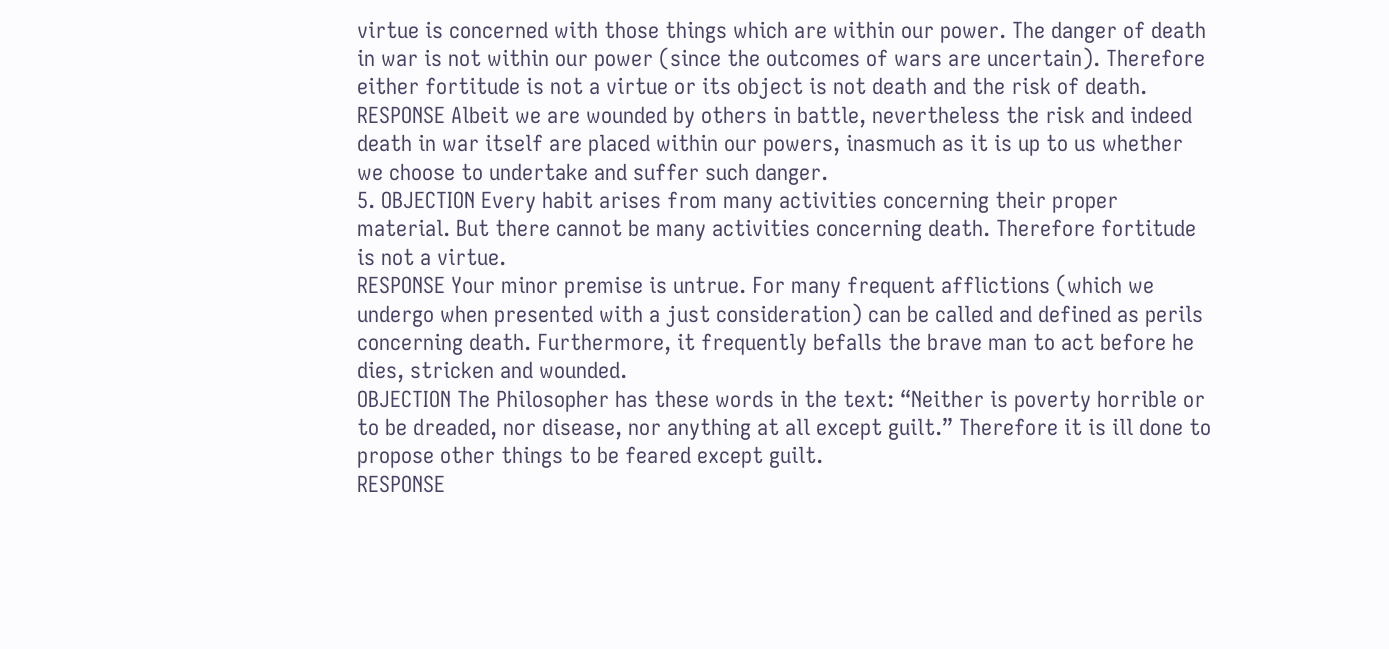virtue is concerned with those things which are within our power. The danger of death in war is not within our power (since the outcomes of wars are uncertain). Therefore either fortitude is not a virtue or its object is not death and the risk of death.
RESPONSE Albeit we are wounded by others in battle, nevertheless the risk and indeed death in war itself are placed within our powers, inasmuch as it is up to us whether we choose to undertake and suffer such danger.
5. OBJECTION Every habit arises from many activities concerning their proper material. But there cannot be many activities concerning death. Therefore fortitude is not a virtue.
RESPONSE Your minor premise is untrue. For many frequent afflictions (which we undergo when presented with a just consideration) can be called and defined as perils concerning death. Furthermore, it frequently befalls the brave man to act before he dies, stricken and wounded.
OBJECTION The Philosopher has these words in the text: “Neither is poverty horrible or to be dreaded, nor disease, nor anything at all except guilt.” Therefore it is ill done to propose other things to be feared except guilt.
RESPONSE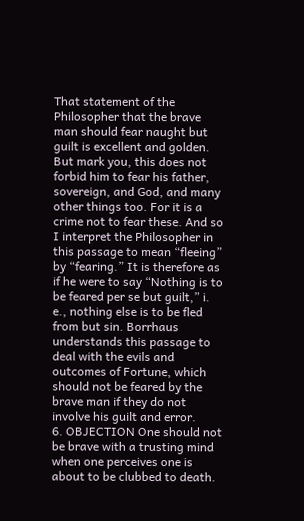That statement of the Philosopher that the brave man should fear naught but guilt is excellent and golden. But mark you, this does not forbid him to fear his father, sovereign, and God, and many other things too. For it is a crime not to fear these. And so I interpret the Philosopher in this passage to mean “fleeing” by “fearing.” It is therefore as if he were to say “Nothing is to be feared per se but guilt,” i. e., nothing else is to be fled from but sin. Borrhaus understands this passage to deal with the evils and outcomes of Fortune, which should not be feared by the brave man if they do not involve his guilt and error.
6. OBJECTION One should not be brave with a trusting mind when one perceives one is about to be clubbed to death.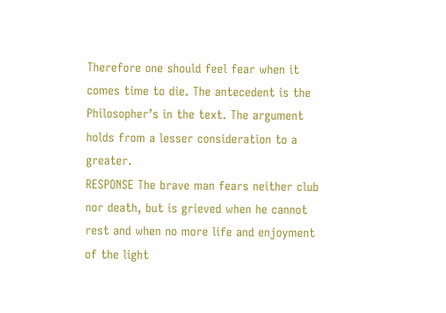Therefore one should feel fear when it comes time to die. The antecedent is the Philosopher’s in the text. The argument holds from a lesser consideration to a greater.
RESPONSE The brave man fears neither club nor death, but is grieved when he cannot rest and when no more life and enjoyment of the light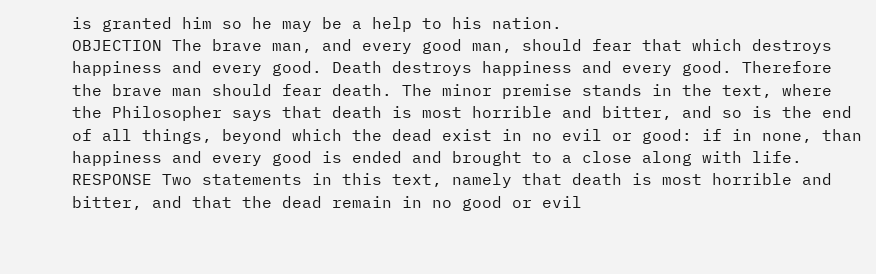is granted him so he may be a help to his nation.
OBJECTION The brave man, and every good man, should fear that which destroys happiness and every good. Death destroys happiness and every good. Therefore the brave man should fear death. The minor premise stands in the text, where the Philosopher says that death is most horrible and bitter, and so is the end of all things, beyond which the dead exist in no evil or good: if in none, than happiness and every good is ended and brought to a close along with life.
RESPONSE Two statements in this text, namely that death is most horrible and bitter, and that the dead remain in no good or evil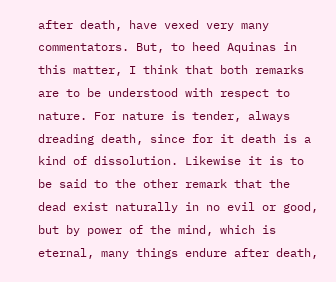after death, have vexed very many commentators. But, to heed Aquinas in this matter, I think that both remarks are to be understood with respect to nature. For nature is tender, always dreading death, since for it death is a kind of dissolution. Likewise it is to be said to the other remark that the dead exist naturally in no evil or good, but by power of the mind, which is eternal, many things endure after death,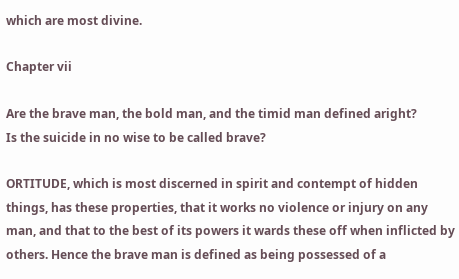which are most divine.

Chapter vii

Are the brave man, the bold man, and the timid man defined aright?
Is the suicide in no wise to be called brave?

ORTITUDE, which is most discerned in spirit and contempt of hidden things, has these properties, that it works no violence or injury on any man, and that to the best of its powers it wards these off when inflicted by others. Hence the brave man is defined as being possessed of a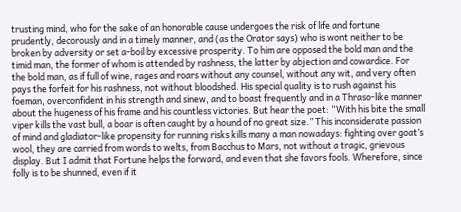trusting mind, who for the sake of an honorable cause undergoes the risk of life and fortune prudently, decorously and in a timely manner, and (as the Orator says) who is wont neither to be broken by adversity or set a-boil by excessive prosperity. To him are opposed the bold man and the timid man, the former of whom is attended by rashness, the latter by abjection and cowardice. For the bold man, as if full of wine, rages and roars without any counsel, without any wit, and very often pays the forfeit for his rashness, not without bloodshed. His special quality is to rush against his foeman, overconfident in his strength and sinew, and to boast frequently and in a Thraso-like manner about the hugeness of his frame and his countless victories. But hear the poet: “With his bite the small viper kills the vast bull, a boar is often caught by a hound of no great size.” This inconsiderate passion of mind and gladiator-like propensity for running risks kills many a man nowadays: fighting over goat’s wool, they are carried from words to welts, from Bacchus to Mars, not without a tragic, grievous display. But I admit that Fortune helps the forward, and even that she favors fools. Wherefore, since folly is to be shunned, even if it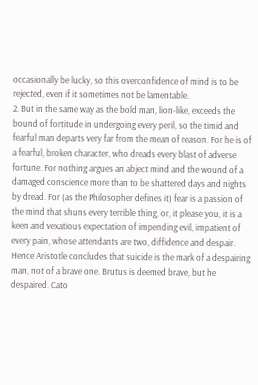occasionally be lucky, so this overconfidence of mind is to be rejected, even if it sometimes not be lamentable.
2. But in the same way as the bold man, lion-like, exceeds the bound of fortitude in undergoing every peril, so the timid and fearful man departs very far from the mean of reason. For he is of a fearful, broken character, who dreads every blast of adverse fortune. For nothing argues an abject mind and the wound of a damaged conscience more than to be shattered days and nights by dread. For (as the Philosopher defines it) fear is a passion of the mind that shuns every terrible thing, or, it please you, it is a keen and vexatious expectation of impending evil, impatient of every pain, whose attendants are two, diffidence and despair. Hence Aristotle concludes that suicide is the mark of a despairing man, not of a brave one. Brutus is deemed brave, but he despaired. Cato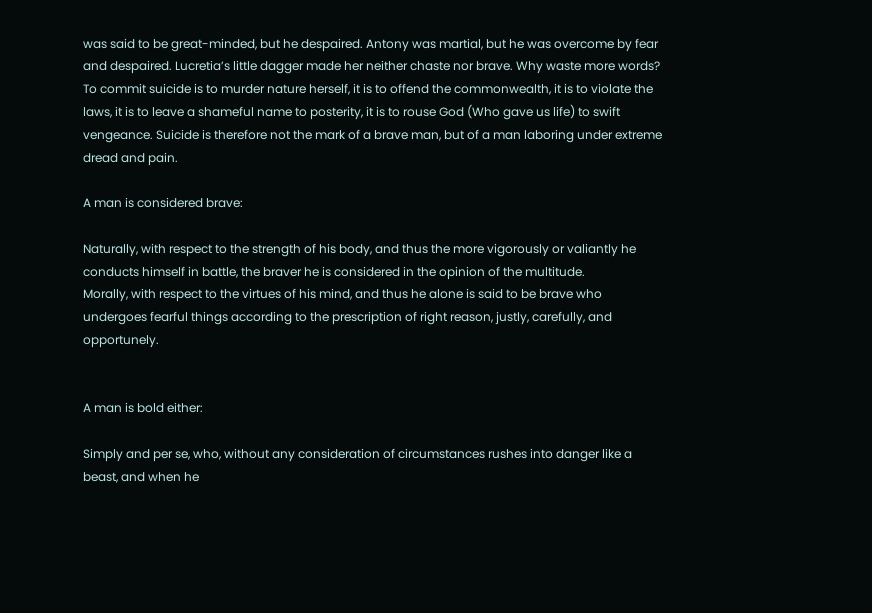was said to be great-minded, but he despaired. Antony was martial, but he was overcome by fear and despaired. Lucretia’s little dagger made her neither chaste nor brave. Why waste more words? To commit suicide is to murder nature herself, it is to offend the commonwealth, it is to violate the laws, it is to leave a shameful name to posterity, it is to rouse God (Who gave us life) to swift vengeance. Suicide is therefore not the mark of a brave man, but of a man laboring under extreme dread and pain.

A man is considered brave:

Naturally, with respect to the strength of his body, and thus the more vigorously or valiantly he conducts himself in battle, the braver he is considered in the opinion of the multitude.
Morally, with respect to the virtues of his mind, and thus he alone is said to be brave who undergoes fearful things according to the prescription of right reason, justly, carefully, and opportunely.


A man is bold either:

Simply and per se, who, without any consideration of circumstances rushes into danger like a beast, and when he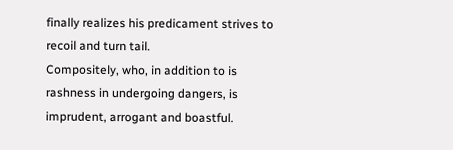finally realizes his predicament strives to recoil and turn tail.
Compositely, who, in addition to is rashness in undergoing dangers, is imprudent, arrogant and boastful.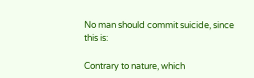No man should commit suicide, since this is:

Contrary to nature, which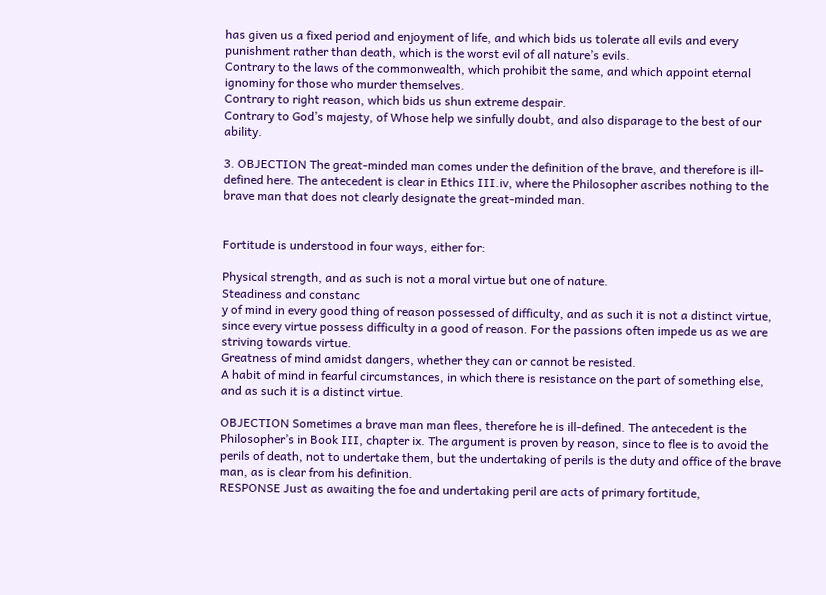has given us a fixed period and enjoyment of life, and which bids us tolerate all evils and every punishment rather than death, which is the worst evil of all nature’s evils.
Contrary to the laws of the commonwealth, which prohibit the same, and which appoint eternal ignominy for those who murder themselves.
Contrary to right reason, which bids us shun extreme despair.
Contrary to God’s majesty, of Whose help we sinfully doubt, and also disparage to the best of our ability.

3. OBJECTION The great-minded man comes under the definition of the brave, and therefore is ill-defined here. The antecedent is clear in Ethics III.iv, where the Philosopher ascribes nothing to the brave man that does not clearly designate the great-minded man.


Fortitude is understood in four ways, either for:

Physical strength, and as such is not a moral virtue but one of nature.
Steadiness and constanc
y of mind in every good thing of reason possessed of difficulty, and as such it is not a distinct virtue, since every virtue possess difficulty in a good of reason. For the passions often impede us as we are striving towards virtue.
Greatness of mind amidst dangers, whether they can or cannot be resisted.
A habit of mind in fearful circumstances, in which there is resistance on the part of something else, and as such it is a distinct virtue.

OBJECTION Sometimes a brave man man flees, therefore he is ill-defined. The antecedent is the Philosopher’s in Book III, chapter ix. The argument is proven by reason, since to flee is to avoid the perils of death, not to undertake them, but the undertaking of perils is the duty and office of the brave man, as is clear from his definition.
RESPONSE Just as awaiting the foe and undertaking peril are acts of primary fortitude,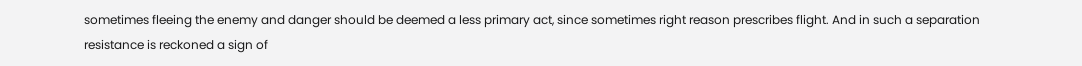sometimes fleeing the enemy and danger should be deemed a less primary act, since sometimes right reason prescribes flight. And in such a separation resistance is reckoned a sign of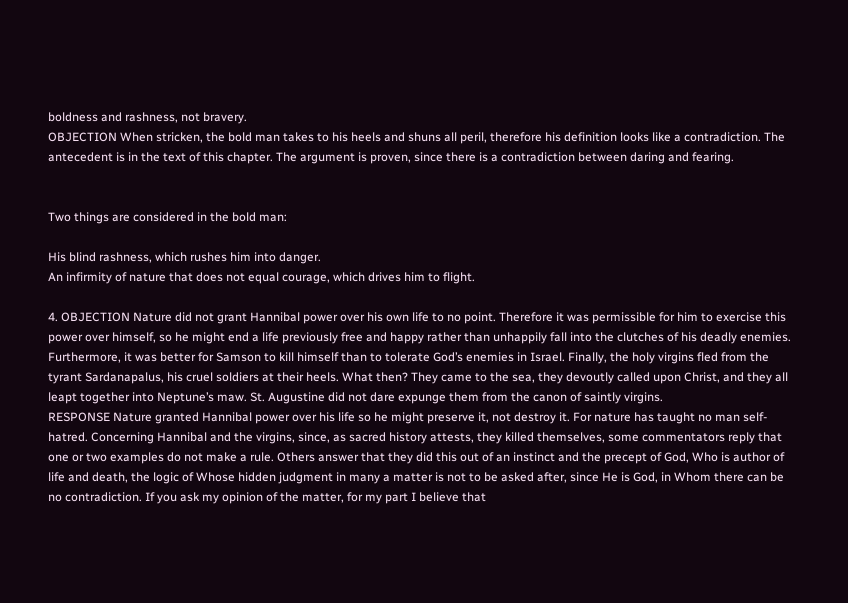boldness and rashness, not bravery.
OBJECTION When stricken, the bold man takes to his heels and shuns all peril, therefore his definition looks like a contradiction. The antecedent is in the text of this chapter. The argument is proven, since there is a contradiction between daring and fearing.


Two things are considered in the bold man:

His blind rashness, which rushes him into danger.
An infirmity of nature that does not equal courage, which drives him to flight.

4. OBJECTION Nature did not grant Hannibal power over his own life to no point. Therefore it was permissible for him to exercise this power over himself, so he might end a life previously free and happy rather than unhappily fall into the clutches of his deadly enemies. Furthermore, it was better for Samson to kill himself than to tolerate God’s enemies in Israel. Finally, the holy virgins fled from the tyrant Sardanapalus, his cruel soldiers at their heels. What then? They came to the sea, they devoutly called upon Christ, and they all leapt together into Neptune’s maw. St. Augustine did not dare expunge them from the canon of saintly virgins.
RESPONSE Nature granted Hannibal power over his life so he might preserve it, not destroy it. For nature has taught no man self-hatred. Concerning Hannibal and the virgins, since, as sacred history attests, they killed themselves, some commentators reply that one or two examples do not make a rule. Others answer that they did this out of an instinct and the precept of God, Who is author of life and death, the logic of Whose hidden judgment in many a matter is not to be asked after, since He is God, in Whom there can be no contradiction. If you ask my opinion of the matter, for my part I believe that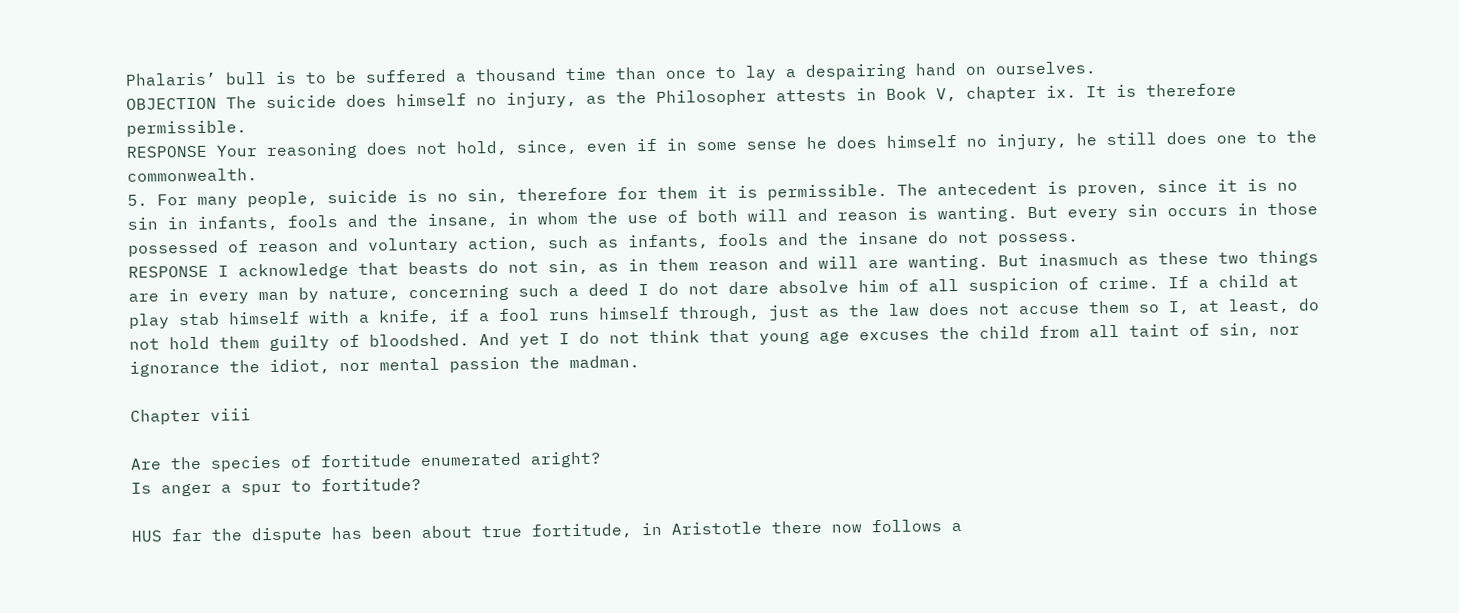Phalaris’ bull is to be suffered a thousand time than once to lay a despairing hand on ourselves.
OBJECTION The suicide does himself no injury, as the Philosopher attests in Book V, chapter ix. It is therefore permissible.
RESPONSE Your reasoning does not hold, since, even if in some sense he does himself no injury, he still does one to the commonwealth.
5. For many people, suicide is no sin, therefore for them it is permissible. The antecedent is proven, since it is no sin in infants, fools and the insane, in whom the use of both will and reason is wanting. But every sin occurs in those possessed of reason and voluntary action, such as infants, fools and the insane do not possess.
RESPONSE I acknowledge that beasts do not sin, as in them reason and will are wanting. But inasmuch as these two things are in every man by nature, concerning such a deed I do not dare absolve him of all suspicion of crime. If a child at play stab himself with a knife, if a fool runs himself through, just as the law does not accuse them so I, at least, do not hold them guilty of bloodshed. And yet I do not think that young age excuses the child from all taint of sin, nor ignorance the idiot, nor mental passion the madman.

Chapter viii

Are the species of fortitude enumerated aright?
Is anger a spur to fortitude?

HUS far the dispute has been about true fortitude, in Aristotle there now follows a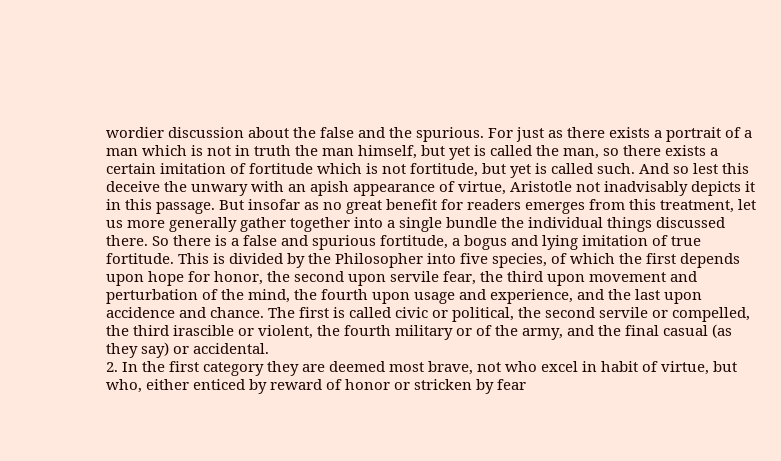wordier discussion about the false and the spurious. For just as there exists a portrait of a man which is not in truth the man himself, but yet is called the man, so there exists a certain imitation of fortitude which is not fortitude, but yet is called such. And so lest this deceive the unwary with an apish appearance of virtue, Aristotle not inadvisably depicts it in this passage. But insofar as no great benefit for readers emerges from this treatment, let us more generally gather together into a single bundle the individual things discussed there. So there is a false and spurious fortitude, a bogus and lying imitation of true fortitude. This is divided by the Philosopher into five species, of which the first depends upon hope for honor, the second upon servile fear, the third upon movement and perturbation of the mind, the fourth upon usage and experience, and the last upon accidence and chance. The first is called civic or political, the second servile or compelled, the third irascible or violent, the fourth military or of the army, and the final casual (as they say) or accidental.
2. In the first category they are deemed most brave, not who excel in habit of virtue, but who, either enticed by reward of honor or stricken by fear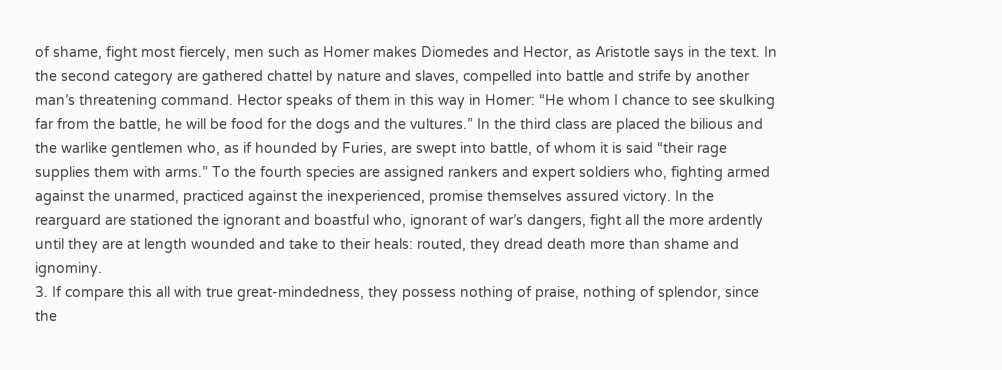of shame, fight most fiercely, men such as Homer makes Diomedes and Hector, as Aristotle says in the text. In the second category are gathered chattel by nature and slaves, compelled into battle and strife by another man’s threatening command. Hector speaks of them in this way in Homer: “He whom I chance to see skulking far from the battle, he will be food for the dogs and the vultures.” In the third class are placed the bilious and the warlike gentlemen who, as if hounded by Furies, are swept into battle, of whom it is said “their rage supplies them with arms.” To the fourth species are assigned rankers and expert soldiers who, fighting armed against the unarmed, practiced against the inexperienced, promise themselves assured victory. In the rearguard are stationed the ignorant and boastful who, ignorant of war’s dangers, fight all the more ardently until they are at length wounded and take to their heals: routed, they dread death more than shame and ignominy.
3. If compare this all with true great-mindedness, they possess nothing of praise, nothing of splendor, since the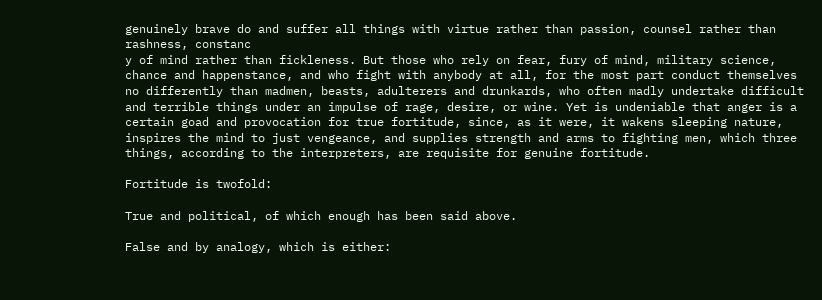genuinely brave do and suffer all things with virtue rather than passion, counsel rather than rashness, constanc
y of mind rather than fickleness. But those who rely on fear, fury of mind, military science, chance and happenstance, and who fight with anybody at all, for the most part conduct themselves no differently than madmen, beasts, adulterers and drunkards, who often madly undertake difficult and terrible things under an impulse of rage, desire, or wine. Yet is undeniable that anger is a certain goad and provocation for true fortitude, since, as it were, it wakens sleeping nature, inspires the mind to just vengeance, and supplies strength and arms to fighting men, which three things, according to the interpreters, are requisite for genuine fortitude.

Fortitude is twofold:

True and political, of which enough has been said above.

False and by analogy, which is either: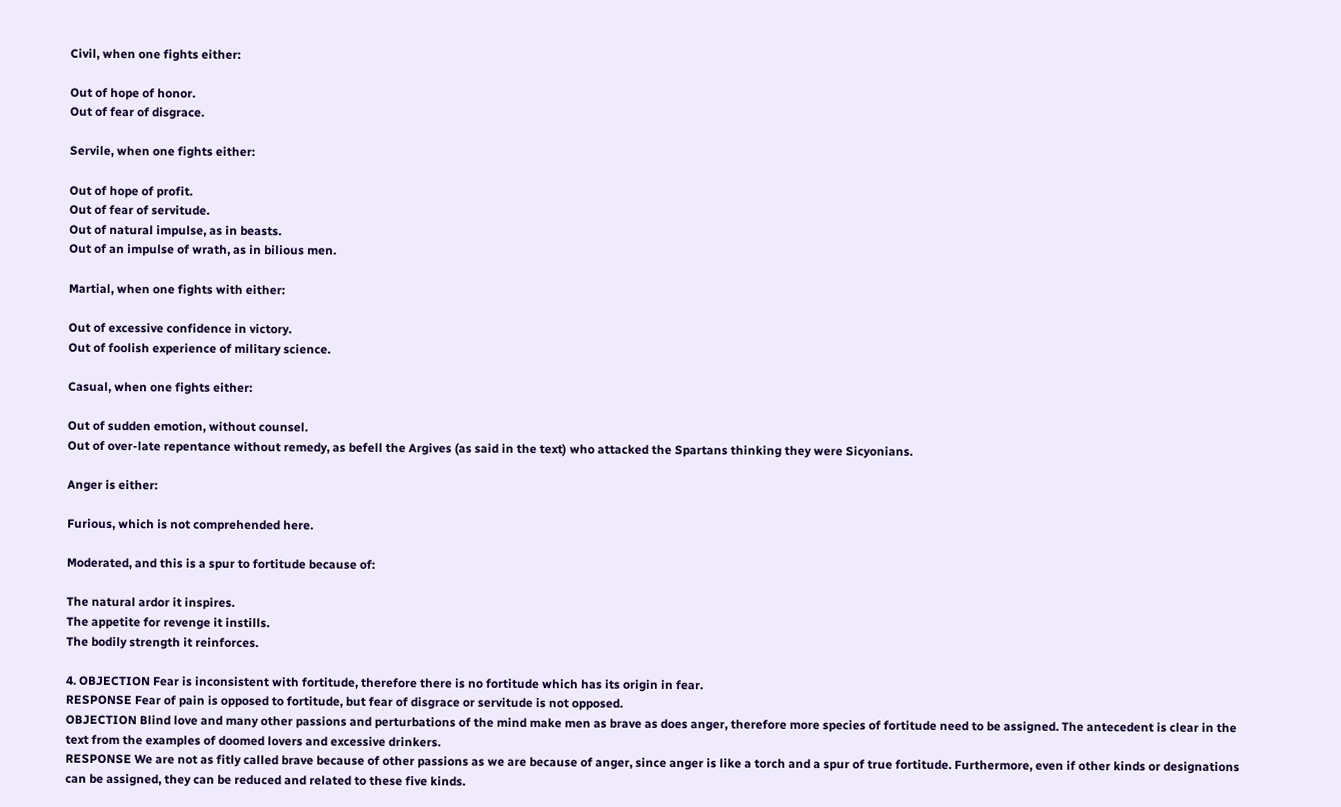Civil, when one fights either:

Out of hope of honor.
Out of fear of disgrace.

Servile, when one fights either:

Out of hope of profit.
Out of fear of servitude.
Out of natural impulse, as in beasts.
Out of an impulse of wrath, as in bilious men.

Martial, when one fights with either:

Out of excessive confidence in victory.
Out of foolish experience of military science.

Casual, when one fights either:

Out of sudden emotion, without counsel.
Out of over-late repentance without remedy, as befell the Argives (as said in the text) who attacked the Spartans thinking they were Sicyonians.

Anger is either:

Furious, which is not comprehended here.

Moderated, and this is a spur to fortitude because of:

The natural ardor it inspires.
The appetite for revenge it instills.
The bodily strength it reinforces.

4. OBJECTION Fear is inconsistent with fortitude, therefore there is no fortitude which has its origin in fear.
RESPONSE Fear of pain is opposed to fortitude, but fear of disgrace or servitude is not opposed.
OBJECTION Blind love and many other passions and perturbations of the mind make men as brave as does anger, therefore more species of fortitude need to be assigned. The antecedent is clear in the text from the examples of doomed lovers and excessive drinkers.
RESPONSE We are not as fitly called brave because of other passions as we are because of anger, since anger is like a torch and a spur of true fortitude. Furthermore, even if other kinds or designations can be assigned, they can be reduced and related to these five kinds.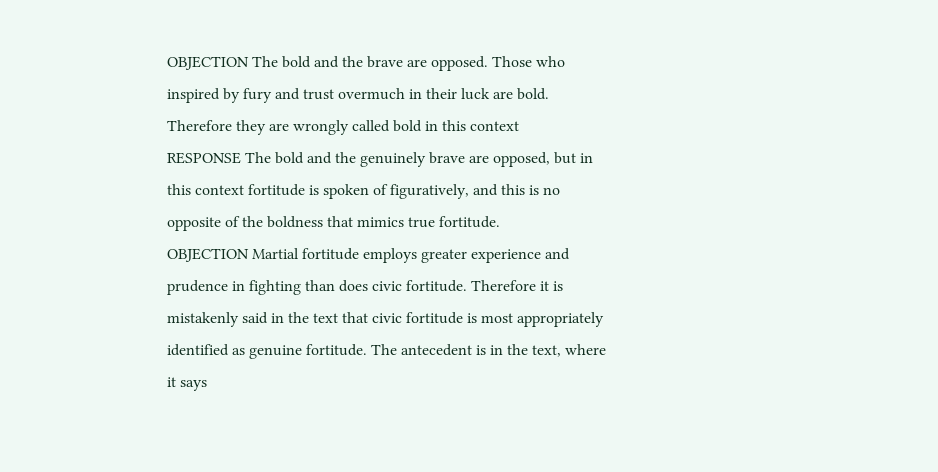OBJECTION The bold and the brave are opposed. Those who inspired by fury and trust overmuch in their luck are bold. Therefore they are wrongly called bold in this context
RESPONSE The bold and the genuinely brave are opposed, but in this context fortitude is spoken of figuratively, and this is no opposite of the boldness that mimics true fortitude.
OBJECTION Martial fortitude employs greater experience and prudence in fighting than does civic fortitude. Therefore it is mistakenly said in the text that civic fortitude is most appropriately identified as genuine fortitude. The antecedent is in the text, where it says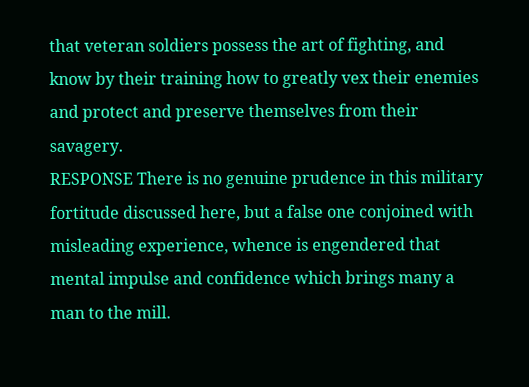that veteran soldiers possess the art of fighting, and know by their training how to greatly vex their enemies and protect and preserve themselves from their savagery.
RESPONSE There is no genuine prudence in this military fortitude discussed here, but a false one conjoined with misleading experience, whence is engendered that mental impulse and confidence which brings many a man to the mill.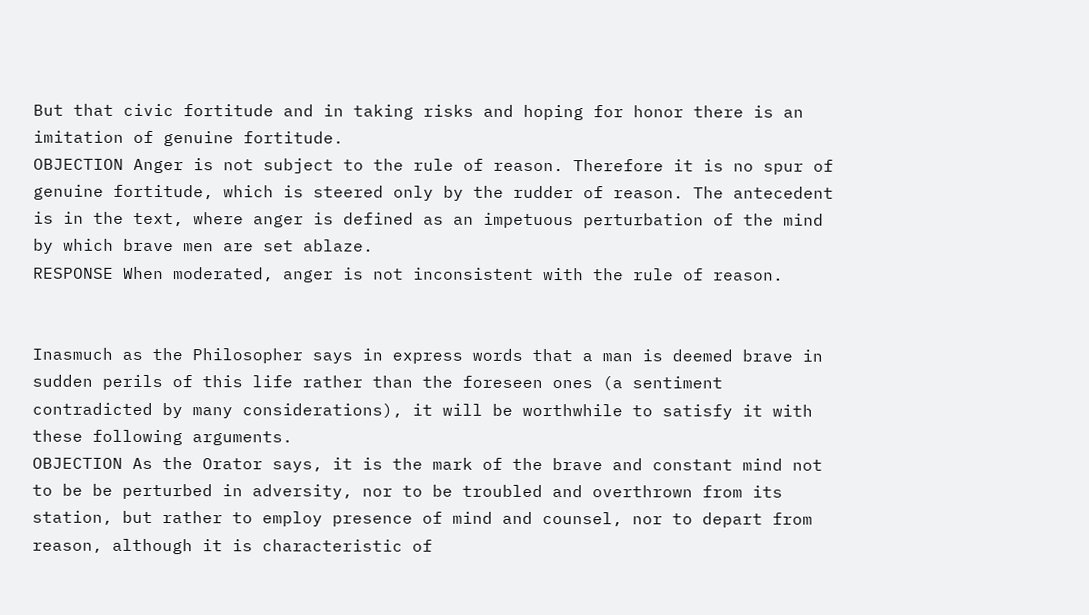But that civic fortitude and in taking risks and hoping for honor there is an imitation of genuine fortitude.
OBJECTION Anger is not subject to the rule of reason. Therefore it is no spur of genuine fortitude, which is steered only by the rudder of reason. The antecedent is in the text, where anger is defined as an impetuous perturbation of the mind by which brave men are set ablaze.
RESPONSE When moderated, anger is not inconsistent with the rule of reason.


Inasmuch as the Philosopher says in express words that a man is deemed brave in sudden perils of this life rather than the foreseen ones (a sentiment contradicted by many considerations), it will be worthwhile to satisfy it with these following arguments.
OBJECTION As the Orator says, it is the mark of the brave and constant mind not to be be perturbed in adversity, nor to be troubled and overthrown from its station, but rather to employ presence of mind and counsel, nor to depart from reason, although it is characteristic of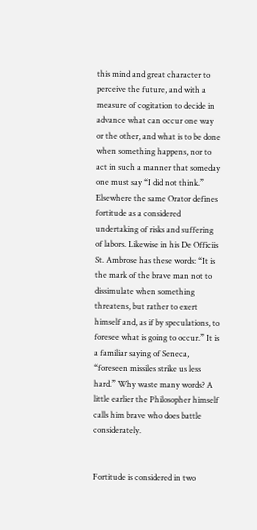this mind and great character to perceive the future, and with a measure of cogitation to decide in advance what can occur one way or the other, and what is to be done when something happens, nor to act in such a manner that someday one must say “I did not think.” Elsewhere the same Orator defines fortitude as a considered undertaking of risks and suffering of labors. Likewise in his De Officiis St. Ambrose has these words: “It is the mark of the brave man not to dissimulate when something threatens, but rather to exert himself and, as if by speculations, to foresee what is going to occur.” It is a familiar saying of Seneca, “foreseen missiles strike us less hard.” Why waste many words? A little earlier the Philosopher himself calls him brave who does battle considerately.


Fortitude is considered in two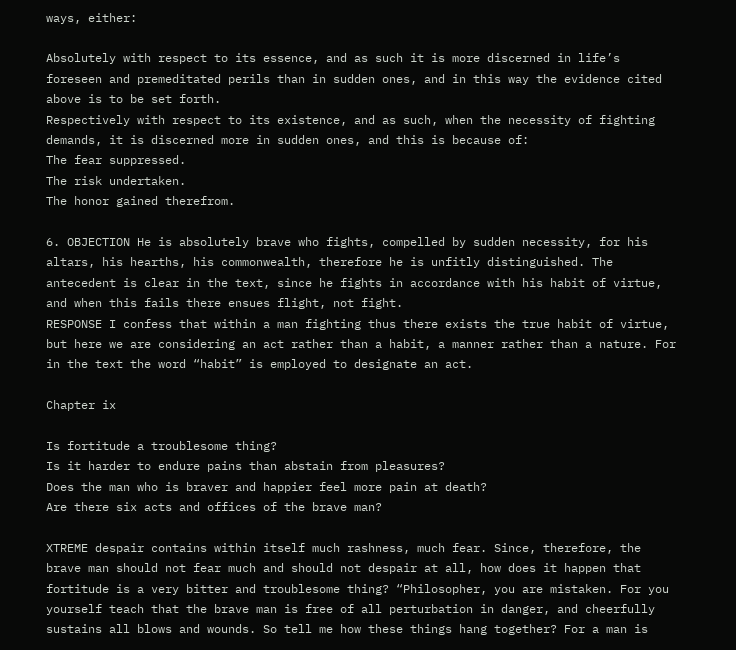ways, either:

Absolutely with respect to its essence, and as such it is more discerned in life’s foreseen and premeditated perils than in sudden ones, and in this way the evidence cited above is to be set forth.
Respectively with respect to its existence, and as such, when the necessity of fighting demands, it is discerned more in sudden ones, and this is because of:
The fear suppressed.
The risk undertaken.
The honor gained therefrom.

6. OBJECTION He is absolutely brave who fights, compelled by sudden necessity, for his altars, his hearths, his commonwealth, therefore he is unfitly distinguished. The antecedent is clear in the text, since he fights in accordance with his habit of virtue, and when this fails there ensues flight, not fight.
RESPONSE I confess that within a man fighting thus there exists the true habit of virtue, but here we are considering an act rather than a habit, a manner rather than a nature. For in the text the word “habit” is employed to designate an act.

Chapter ix

Is fortitude a troublesome thing?
Is it harder to endure pains than abstain from pleasures?
Does the man who is braver and happier feel more pain at death?
Are there six acts and offices of the brave man?

XTREME despair contains within itself much rashness, much fear. Since, therefore, the brave man should not fear much and should not despair at all, how does it happen that fortitude is a very bitter and troublesome thing? “Philosopher, you are mistaken. For you yourself teach that the brave man is free of all perturbation in danger, and cheerfully sustains all blows and wounds. So tell me how these things hang together? For a man is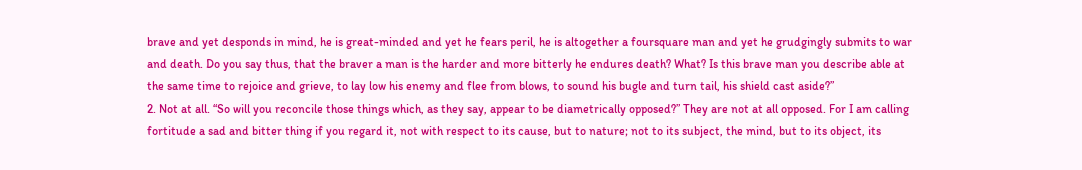brave and yet desponds in mind, he is great-minded and yet he fears peril, he is altogether a foursquare man and yet he grudgingly submits to war and death. Do you say thus, that the braver a man is the harder and more bitterly he endures death? What? Is this brave man you describe able at the same time to rejoice and grieve, to lay low his enemy and flee from blows, to sound his bugle and turn tail, his shield cast aside?”
2. Not at all. “So will you reconcile those things which, as they say, appear to be diametrically opposed?” They are not at all opposed. For I am calling fortitude a sad and bitter thing if you regard it, not with respect to its cause, but to nature; not to its subject, the mind, but to its object, its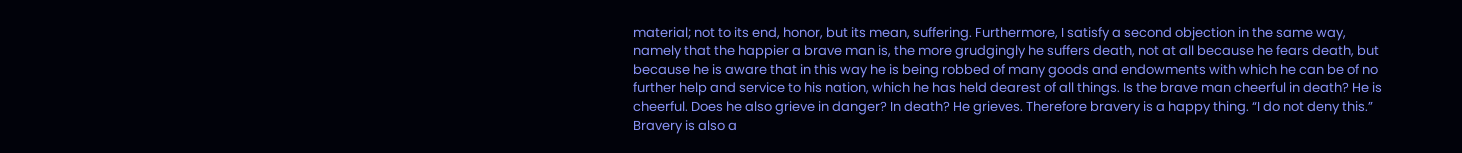material; not to its end, honor, but its mean, suffering. Furthermore, I satisfy a second objection in the same way, namely that the happier a brave man is, the more grudgingly he suffers death, not at all because he fears death, but because he is aware that in this way he is being robbed of many goods and endowments with which he can be of no further help and service to his nation, which he has held dearest of all things. Is the brave man cheerful in death? He is cheerful. Does he also grieve in danger? In death? He grieves. Therefore bravery is a happy thing. “I do not deny this.” Bravery is also a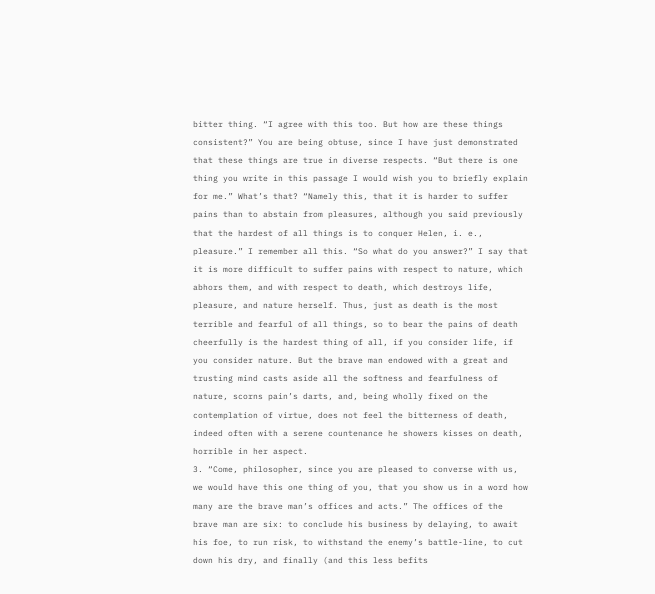bitter thing. “I agree with this too. But how are these things consistent?” You are being obtuse, since I have just demonstrated that these things are true in diverse respects. “But there is one thing you write in this passage I would wish you to briefly explain for me.” What’s that? “Namely this, that it is harder to suffer pains than to abstain from pleasures, although you said previously that the hardest of all things is to conquer Helen, i. e., pleasure.” I remember all this. “So what do you answer?” I say that it is more difficult to suffer pains with respect to nature, which abhors them, and with respect to death, which destroys life, pleasure, and nature herself. Thus, just as death is the most terrible and fearful of all things, so to bear the pains of death cheerfully is the hardest thing of all, if you consider life, if you consider nature. But the brave man endowed with a great and trusting mind casts aside all the softness and fearfulness of nature, scorns pain’s darts, and, being wholly fixed on the contemplation of virtue, does not feel the bitterness of death, indeed often with a serene countenance he showers kisses on death, horrible in her aspect.
3. “Come, philosopher, since you are pleased to converse with us, we would have this one thing of you, that you show us in a word how many are the brave man’s offices and acts.” The offices of the brave man are six: to conclude his business by delaying, to await his foe, to run risk, to withstand the enemy’s battle-line, to cut down his dry, and finally (and this less befits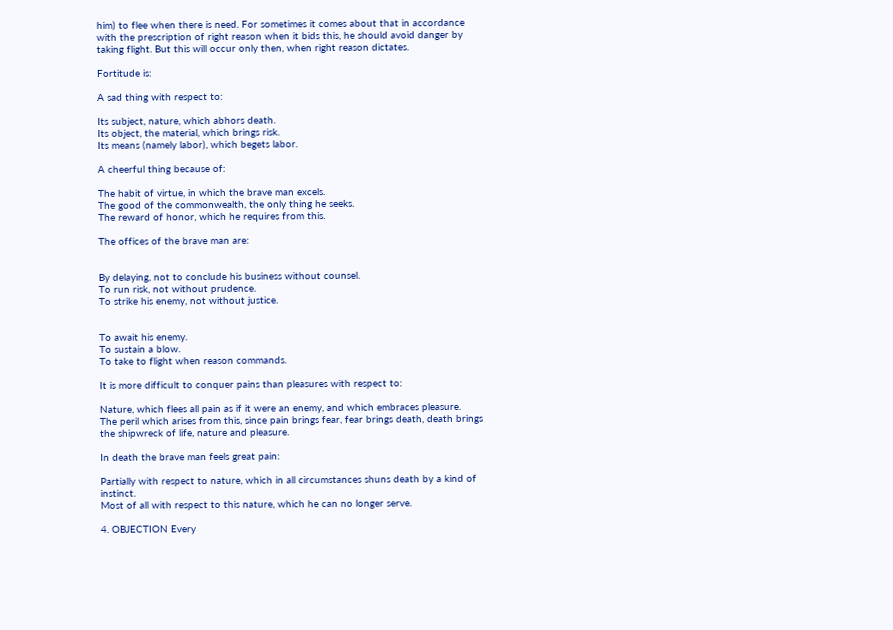him) to flee when there is need. For sometimes it comes about that in accordance with the prescription of right reason when it bids this, he should avoid danger by taking flight. But this will occur only then, when right reason dictates.

Fortitude is:

A sad thing with respect to:

Its subject, nature, which abhors death.
Its object, the material, which brings risk.
Its means (namely labor), which begets labor.

A cheerful thing because of:

The habit of virtue, in which the brave man excels.
The good of the commonwealth, the only thing he seeks.
The reward of honor, which he requires from this.

The offices of the brave man are:


By delaying, not to conclude his business without counsel.
To run risk, not without prudence.
To strike his enemy, not without justice.


To await his enemy.
To sustain a blow.
To take to flight when reason commands.

It is more difficult to conquer pains than pleasures with respect to:

Nature, which flees all pain as if it were an enemy, and which embraces pleasure.
The peril which arises from this, since pain brings fear, fear brings death, death brings the shipwreck of life, nature and pleasure.

In death the brave man feels great pain:

Partially with respect to nature, which in all circumstances shuns death by a kind of instinct.
Most of all with respect to this nature, which he can no longer serve.

4. OBJECTION Every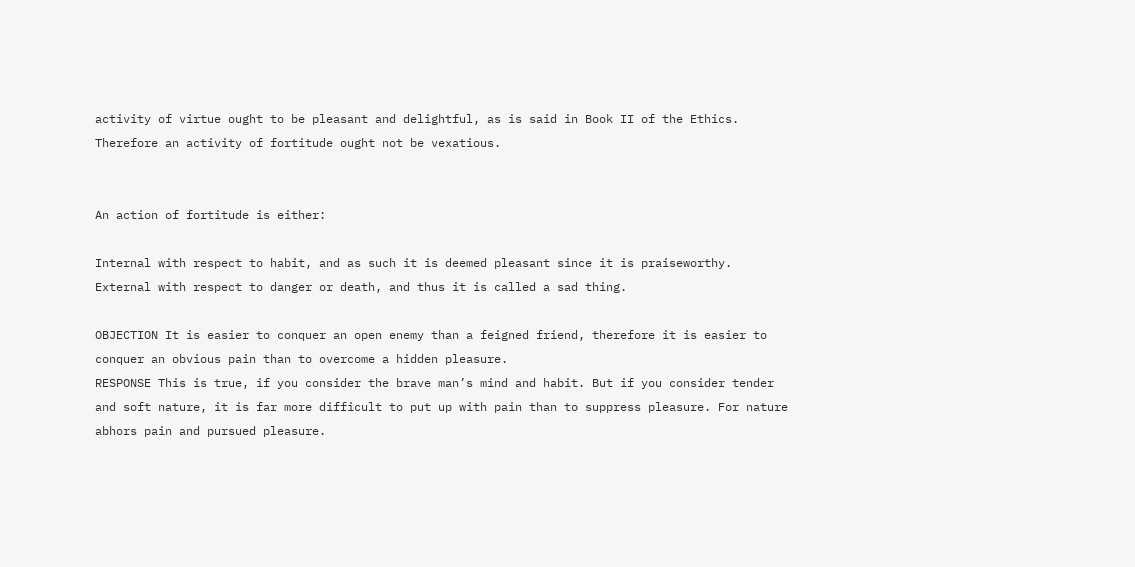activity of virtue ought to be pleasant and delightful, as is said in Book II of the Ethics. Therefore an activity of fortitude ought not be vexatious.


An action of fortitude is either:

Internal with respect to habit, and as such it is deemed pleasant since it is praiseworthy.
External with respect to danger or death, and thus it is called a sad thing.

OBJECTION It is easier to conquer an open enemy than a feigned friend, therefore it is easier to conquer an obvious pain than to overcome a hidden pleasure.
RESPONSE This is true, if you consider the brave man’s mind and habit. But if you consider tender and soft nature, it is far more difficult to put up with pain than to suppress pleasure. For nature abhors pain and pursued pleasure.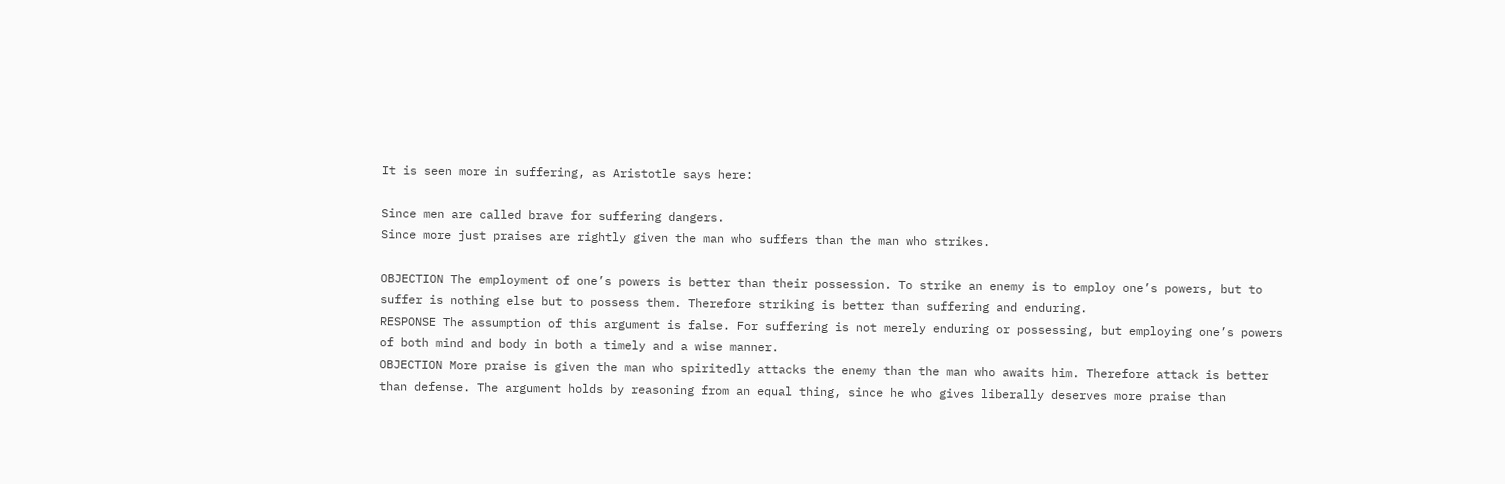It is seen more in suffering, as Aristotle says here:

Since men are called brave for suffering dangers.
Since more just praises are rightly given the man who suffers than the man who strikes.

OBJECTION The employment of one’s powers is better than their possession. To strike an enemy is to employ one’s powers, but to suffer is nothing else but to possess them. Therefore striking is better than suffering and enduring.
RESPONSE The assumption of this argument is false. For suffering is not merely enduring or possessing, but employing one’s powers of both mind and body in both a timely and a wise manner.
OBJECTION More praise is given the man who spiritedly attacks the enemy than the man who awaits him. Therefore attack is better than defense. The argument holds by reasoning from an equal thing, since he who gives liberally deserves more praise than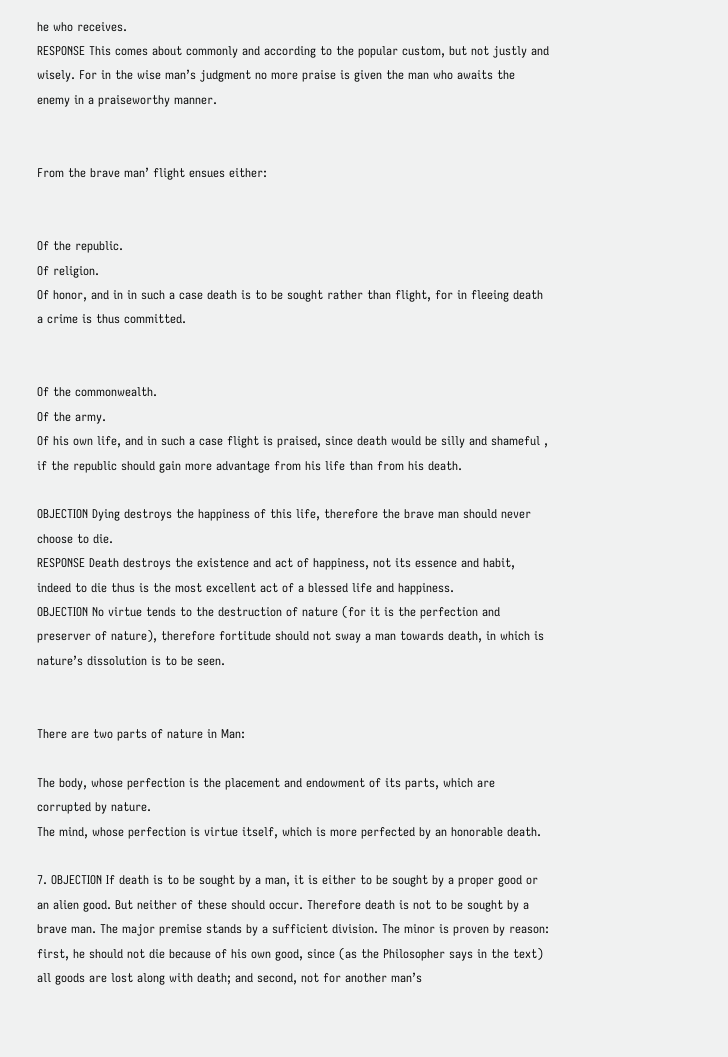he who receives.
RESPONSE This comes about commonly and according to the popular custom, but not justly and wisely. For in the wise man’s judgment no more praise is given the man who awaits the enemy in a praiseworthy manner.


From the brave man’ flight ensues either:


Of the republic.
Of religion.
Of honor, and in in such a case death is to be sought rather than flight, for in fleeing death a crime is thus committed.


Of the commonwealth.
Of the army.
Of his own life, and in such a case flight is praised, since death would be silly and shameful , if the republic should gain more advantage from his life than from his death.

OBJECTION Dying destroys the happiness of this life, therefore the brave man should never choose to die.
RESPONSE Death destroys the existence and act of happiness, not its essence and habit, indeed to die thus is the most excellent act of a blessed life and happiness.
OBJECTION No virtue tends to the destruction of nature (for it is the perfection and preserver of nature), therefore fortitude should not sway a man towards death, in which is nature’s dissolution is to be seen.


There are two parts of nature in Man:

The body, whose perfection is the placement and endowment of its parts, which are corrupted by nature.
The mind, whose perfection is virtue itself, which is more perfected by an honorable death.

7. OBJECTION If death is to be sought by a man, it is either to be sought by a proper good or an alien good. But neither of these should occur. Therefore death is not to be sought by a brave man. The major premise stands by a sufficient division. The minor is proven by reason: first, he should not die because of his own good, since (as the Philosopher says in the text) all goods are lost along with death; and second, not for another man’s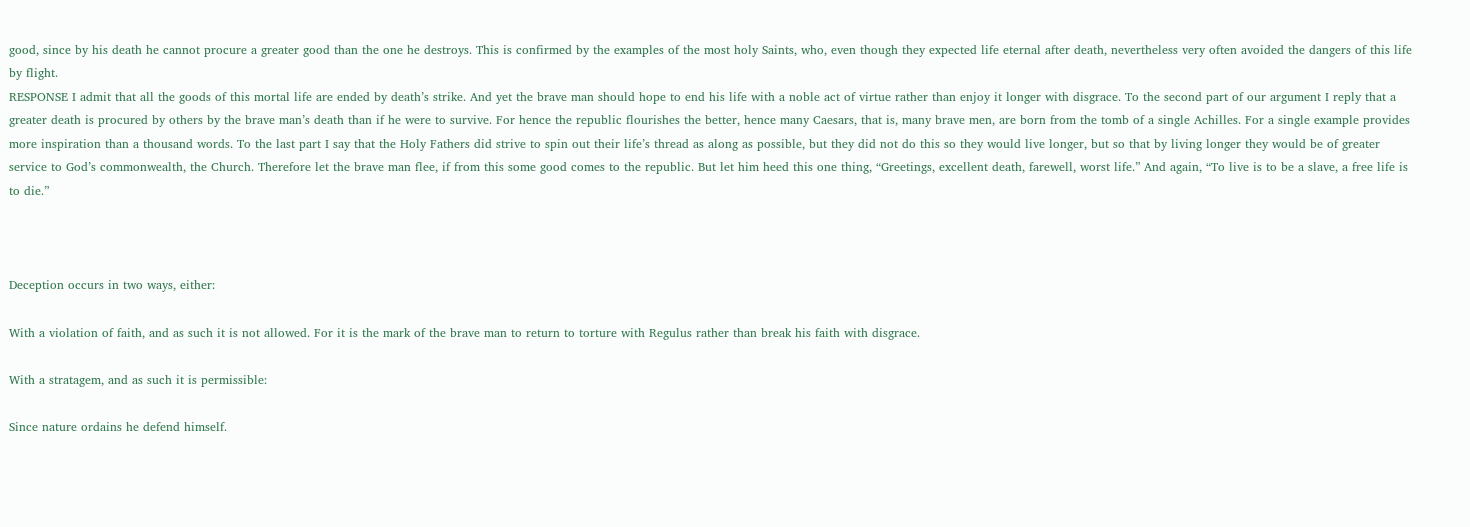good, since by his death he cannot procure a greater good than the one he destroys. This is confirmed by the examples of the most holy Saints, who, even though they expected life eternal after death, nevertheless very often avoided the dangers of this life by flight.
RESPONSE I admit that all the goods of this mortal life are ended by death’s strike. And yet the brave man should hope to end his life with a noble act of virtue rather than enjoy it longer with disgrace. To the second part of our argument I reply that a greater death is procured by others by the brave man’s death than if he were to survive. For hence the republic flourishes the better, hence many Caesars, that is, many brave men, are born from the tomb of a single Achilles. For a single example provides more inspiration than a thousand words. To the last part I say that the Holy Fathers did strive to spin out their life’s thread as along as possible, but they did not do this so they would live longer, but so that by living longer they would be of greater service to God’s commonwealth, the Church. Therefore let the brave man flee, if from this some good comes to the republic. But let him heed this one thing, “Greetings, excellent death, farewell, worst life.” And again, “To live is to be a slave, a free life is to die.”



Deception occurs in two ways, either:

With a violation of faith, and as such it is not allowed. For it is the mark of the brave man to return to torture with Regulus rather than break his faith with disgrace.

With a stratagem, and as such it is permissible:

Since nature ordains he defend himself.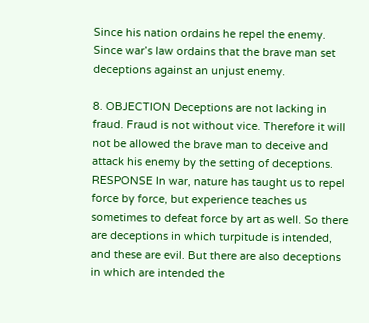Since his nation ordains he repel the enemy.
Since war’s law ordains that the brave man set deceptions against an unjust enemy.

8. OBJECTION Deceptions are not lacking in fraud. Fraud is not without vice. Therefore it will not be allowed the brave man to deceive and attack his enemy by the setting of deceptions.
RESPONSE In war, nature has taught us to repel force by force, but experience teaches us sometimes to defeat force by art as well. So there are deceptions in which turpitude is intended, and these are evil. But there are also deceptions in which are intended the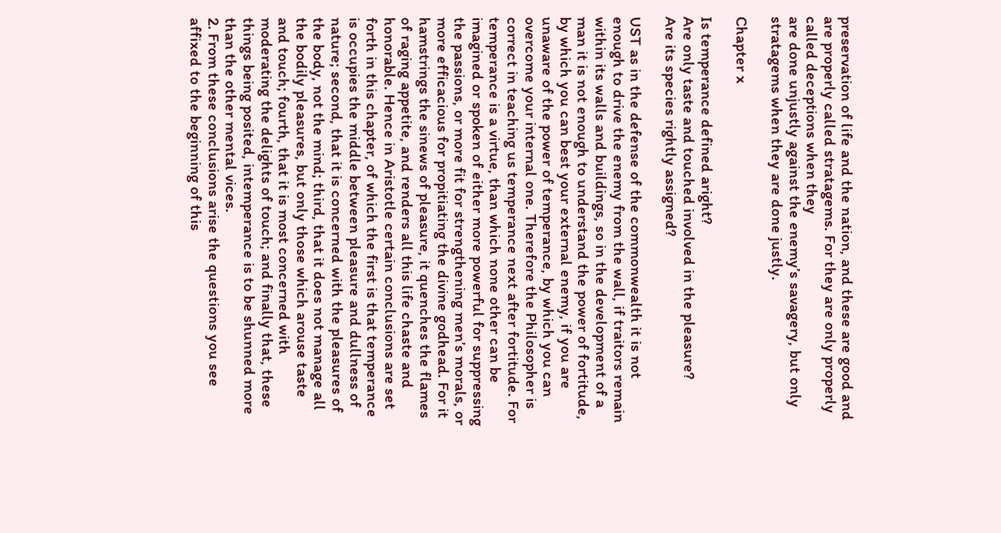preservation of life and the nation, and these are good and are properly called stratagems. For they are only properly called deceptions when they
are done unjustly against the enemy’s savagery, but only stratagems when they are done justly.

Chapter x

Is temperance defined aright?
Are only taste and touched involved in the pleasure?
Are its species rightly assigned?

UST as in the defense of the commonwealth it is not enough to drive the enemy from the wall, if traitors remain within its walls and buildings, so in the development of a man it is not enough to understand the power of fortitude, by which you can best your external enemy, if you are unaware of the power of temperance, by which you can overcome your internal one. Therefore the Philosopher is correct in teaching us temperance next after fortitude. For temperance is a virtue, than which none other can be imagined or spoken of either more powerful for suppressing the passions, or more fit for strengthening men’s morals, or more efficacious for propitiating the divine godhead. For it hamstrings the sinews of pleasure, it quenches the flames of raging appetite, and renders all this life chaste and honorable. Hence in Aristotle certain conclusions are set forth in this chapter, of which the first is that temperance is occupies the middle between pleasure and dullness of nature; second, that it is concerned with the pleasures of the body, not the mind; third, that it does not manage all the bodily pleasures, but only those which arouse taste and touch; fourth, that it is most concerned with moderating the delights of touch; and finally that, these things being posited, intemperance is to be shunned more than the other mental vices.
2. From these conclusions arise the questions you see affixed to the beginning of this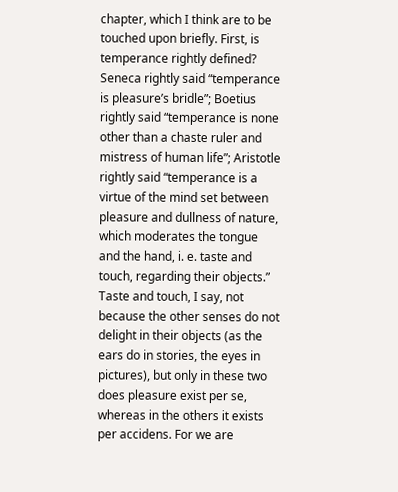chapter, which I think are to be touched upon briefly. First, is temperance rightly defined? Seneca rightly said “temperance is pleasure’s bridle”; Boetius rightly said “temperance is none other than a chaste ruler and mistress of human life”; Aristotle rightly said “temperance is a virtue of the mind set between pleasure and dullness of nature, which moderates the tongue and the hand, i. e. taste and touch, regarding their objects.” Taste and touch, I say, not because the other senses do not delight in their objects (as the ears do in stories, the eyes in pictures), but only in these two does pleasure exist per se, whereas in the others it exists per accidens. For we are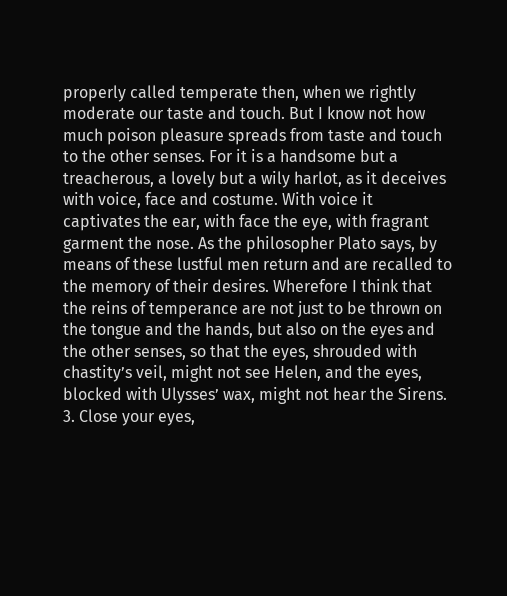properly called temperate then, when we rightly moderate our taste and touch. But I know not how much poison pleasure spreads from taste and touch to the other senses. For it is a handsome but a treacherous, a lovely but a wily harlot, as it deceives with voice, face and costume. With voice it captivates the ear, with face the eye, with fragrant garment the nose. As the philosopher Plato says, by means of these lustful men return and are recalled to the memory of their desires. Wherefore I think that the reins of temperance are not just to be thrown on the tongue and the hands, but also on the eyes and the other senses, so that the eyes, shrouded with chastity’s veil, might not see Helen, and the eyes, blocked with Ulysses’ wax, might not hear the Sirens.
3. Close your eyes,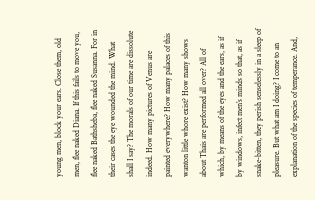young men, block your ears. Close them, old men, flee naked Diana. If this fails to move you, flee naked Bathsheba, flee naked Susanna. For in their cases the eye wounded the mind. What shall I say? The morals of our time are dissolute indeed. How many pictures of Venus are painted everywhere? How many palaces of this wanton little whore exist? How many shows about Thais are performed all over? All of which, by means of the eyes and the ears, as if by windows, infect men’s minds so that, as if snake-bitten, they perish senselessly in a sleep of pleasure. But what am I doing? I come to an explanation of the species of temperance. And,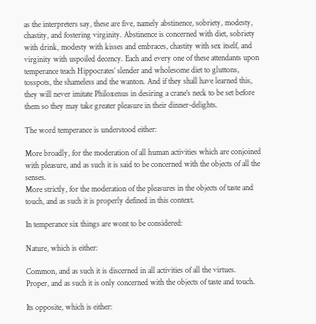as the interpreters say, these are five, namely abstinence, sobriety, modesty, chastity, and fostering virginity. Abstinence is concerned with diet, sobriety with drink, modesty with kisses and embraces, chastity with sex itself, and virginity with uspoiled decency. Each and every one of these attendants upon temperance teach Hippocrates’ slender and wholesome diet to gluttons, tosspots, the shameless and the wanton. And if they shall have learned this, they will never imitate Philoxenus in desiring a crane’s neck to be set before them so they may take greater pleasure in their dinner-delights.

The word temperance is understood either:

More broadly, for the moderation of all human activities which are conjoined with pleasure, and as such it is said to be concerned with the objects of all the senses.
More strictly, for the moderation of the pleasures in the objects of taste and touch, and as such it is properly defined in this context.

In temperance six things are wont to be considered:

Nature, which is either:

Common, and as such it is discerned in all activities of all the virtues.
Proper, and as such it is only concerned with the objects of taste and touch.

Its opposite, which is either: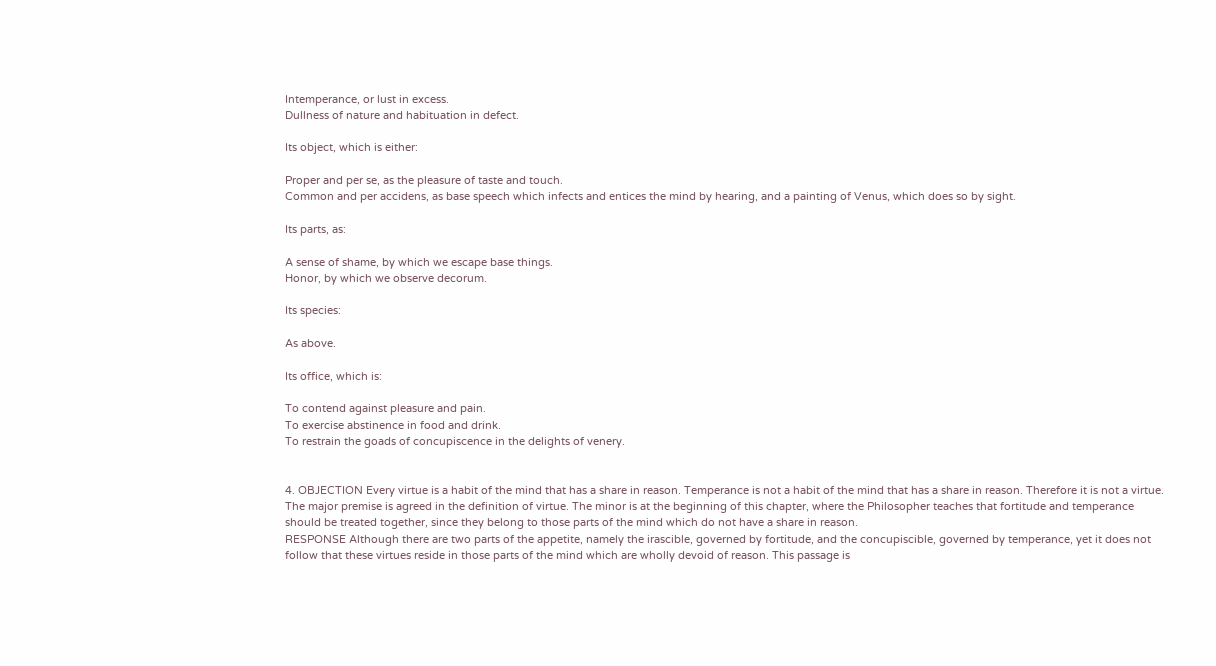Intemperance, or lust in excess.
Dullness of nature and habituation in defect.

Its object, which is either:

Proper and per se, as the pleasure of taste and touch.
Common and per accidens, as base speech which infects and entices the mind by hearing, and a painting of Venus, which does so by sight.

Its parts, as:

A sense of shame, by which we escape base things.
Honor, by which we observe decorum.

Its species:

As above.

Its office, which is:

To contend against pleasure and pain.
To exercise abstinence in food and drink.
To restrain the goads of concupiscence in the delights of venery.


4. OBJECTION Every virtue is a habit of the mind that has a share in reason. Temperance is not a habit of the mind that has a share in reason. Therefore it is not a virtue. The major premise is agreed in the definition of virtue. The minor is at the beginning of this chapter, where the Philosopher teaches that fortitude and temperance should be treated together, since they belong to those parts of the mind which do not have a share in reason.
RESPONSE Although there are two parts of the appetite, namely the irascible, governed by fortitude, and the concupiscible, governed by temperance, yet it does not follow that these virtues reside in those parts of the mind which are wholly devoid of reason. This passage is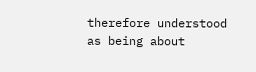therefore understood as being about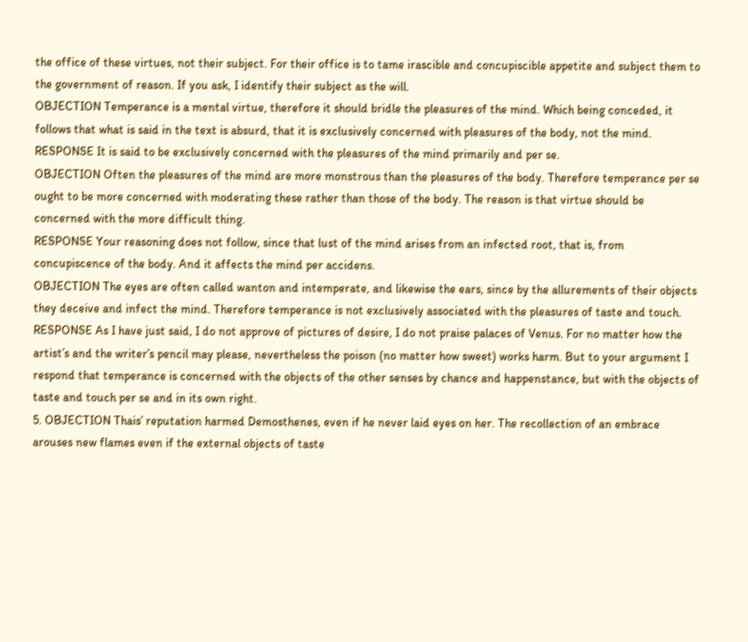the office of these virtues, not their subject. For their office is to tame irascible and concupiscible appetite and subject them to the government of reason. If you ask, I identify their subject as the will.
OBJECTION Temperance is a mental virtue, therefore it should bridle the pleasures of the mind. Which being conceded, it follows that what is said in the text is absurd, that it is exclusively concerned with pleasures of the body, not the mind.
RESPONSE It is said to be exclusively concerned with the pleasures of the mind primarily and per se.
OBJECTION Often the pleasures of the mind are more monstrous than the pleasures of the body. Therefore temperance per se ought to be more concerned with moderating these rather than those of the body. The reason is that virtue should be concerned with the more difficult thing.
RESPONSE Your reasoning does not follow, since that lust of the mind arises from an infected root, that is, from concupiscence of the body. And it affects the mind per accidens.
OBJECTION The eyes are often called wanton and intemperate, and likewise the ears, since by the allurements of their objects they deceive and infect the mind. Therefore temperance is not exclusively associated with the pleasures of taste and touch.
RESPONSE As I have just said, I do not approve of pictures of desire, I do not praise palaces of Venus. For no matter how the artist’s and the writer’s pencil may please, nevertheless the poison (no matter how sweet) works harm. But to your argument I respond that temperance is concerned with the objects of the other senses by chance and happenstance, but with the objects of taste and touch per se and in its own right.
5. OBJECTION Thais’ reputation harmed Demosthenes, even if he never laid eyes on her. The recollection of an embrace arouses new flames even if the external objects of taste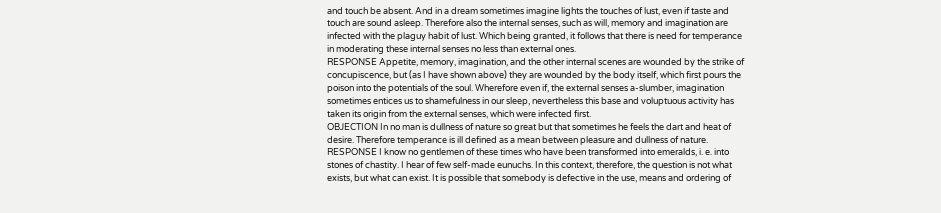and touch be absent. And in a dream sometimes imagine lights the touches of lust, even if taste and touch are sound asleep. Therefore also the internal senses, such as will, memory and imagination are infected with the plaguy habit of lust. Which being granted, it follows that there is need for temperance in moderating these internal senses no less than external ones.
RESPONSE Appetite, memory, imagination, and the other internal scenes are wounded by the strike of concupiscence, but (as I have shown above) they are wounded by the body itself, which first pours the poison into the potentials of the soul. Wherefore even if, the external senses a-slumber, imagination sometimes entices us to shamefulness in our sleep, nevertheless this base and voluptuous activity has taken its origin from the external senses, which were infected first.
OBJECTION In no man is dullness of nature so great but that sometimes he feels the dart and heat of desire. Therefore temperance is ill defined as a mean between pleasure and dullness of nature.
RESPONSE I know no gentlemen of these times who have been transformed into emeralds, i. e. into stones of chastity. I hear of few self-made eunuchs. In this context, therefore, the question is not what exists, but what can exist. It is possible that somebody is defective in the use, means and ordering of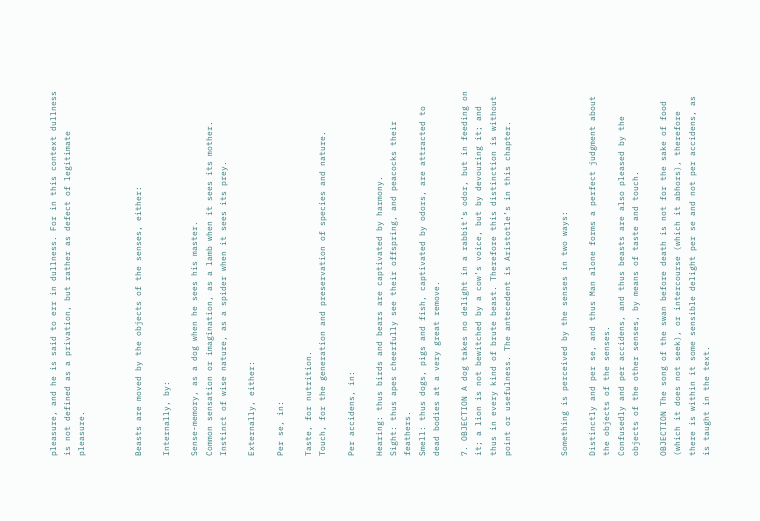pleasure, and he is said to err in dullness. For in this context dullness is not defined as a privation, but rather as defect of legitimate pleasure.



Beasts are moved by the objects of the senses, either:

Internally, by:

Sense-memory, as a dog when he sees his master.
Common sensation or imagination, as a lamb when it sees its mother.
Instinct of wise nature, as a spider when it sees its prey.

Externally, either:

Per se, in:

Taste, for nutrition.
Touch, for the generation and preservation of species and nature.

Per accidens, in:

Hearing: thus birds and bears are captivated by harmony.
Sight: thus apes cheerfully see their offspring, and peacocks their feathers.
Smell: thus dogs, pigs and fish, captivated by odors, are attracted to dead bodies at a very great remove.

7. OBJECTION A dog takes no delight in a rabbit’s odor, but in feeding on it; a lion is not bewitched by a cow’s voice, but by devouring it; and thus in every kind of brute beast. Therefore this distinction is without point or usefulness. The antecedent is Aristotle’s in this chapter.



Something is perceived by the senses in two ways:

Distinctly and per se, and thus Man alone forms a perfect judgment about the objects of the senses.
Confusedly and per accidens, and thus beasts are also pleased by the objects of the other senses, by means of taste and touch.

OBJECTION The song of the swan before death is not for the sake of food (which it does not seek), or intercourse (which it abhors), therefore there is within it some sensible delight per se and not per accidens, as is taught in the text.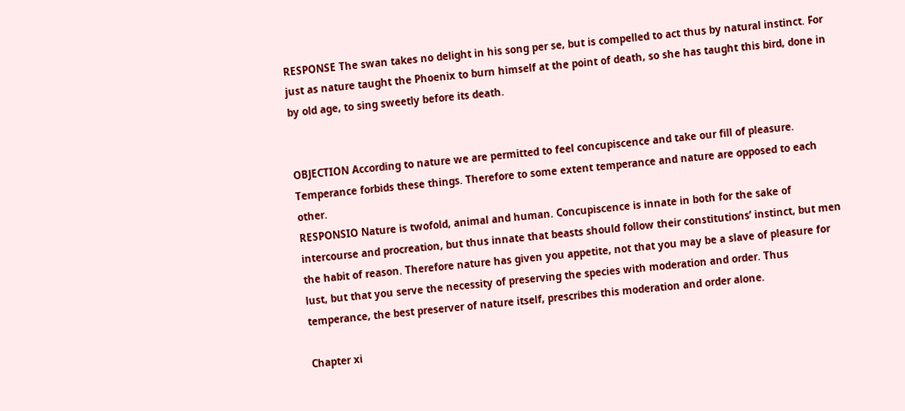RESPONSE The swan takes no delight in his song per se, but is compelled to act thus by natural instinct. For just as nature taught the Phoenix to burn himself at the point of death, so she has taught this bird, done in by old age, to sing sweetly before its death.


OBJECTION According to nature we are permitted to feel concupiscence and take our fill of pleasure. Temperance forbids these things. Therefore to some extent temperance and nature are opposed to each other.
RESPONSIO Nature is twofold, animal and human. Concupiscence is innate in both for the sake of intercourse and procreation, but thus innate that beasts should follow their constitutions’ instinct, but men the habit of reason. Therefore nature has given you appetite, not that you may be a slave of pleasure for lust, but that you serve the necessity of preserving the species with moderation and order. Thus temperance, the best preserver of nature itself, prescribes this moderation and order alone.

Chapter xi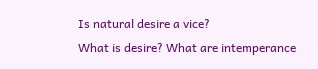Is natural desire a vice?
What is desire? What are intemperance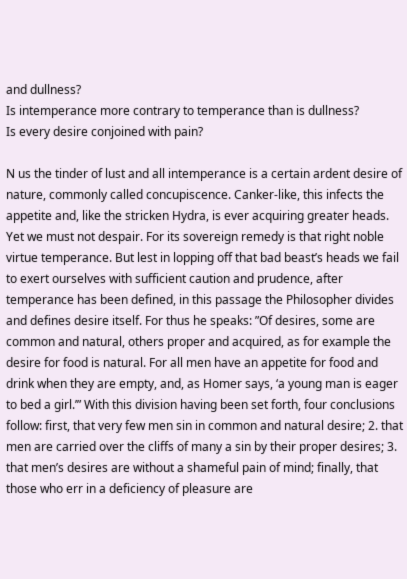and dullness?
Is intemperance more contrary to temperance than is dullness?
Is every desire conjoined with pain?

N us the tinder of lust and all intemperance is a certain ardent desire of nature, commonly called concupiscence. Canker-like, this infects the appetite and, like the stricken Hydra, is ever acquiring greater heads. Yet we must not despair. For its sovereign remedy is that right noble virtue temperance. But lest in lopping off that bad beast’s heads we fail to exert ourselves with sufficient caution and prudence, after temperance has been defined, in this passage the Philosopher divides and defines desire itself. For thus he speaks: ”Of desires, some are common and natural, others proper and acquired, as for example the desire for food is natural. For all men have an appetite for food and drink when they are empty, and, as Homer says, ‘a young man is eager to bed a girl.’” With this division having been set forth, four conclusions follow: first, that very few men sin in common and natural desire; 2. that men are carried over the cliffs of many a sin by their proper desires; 3. that men’s desires are without a shameful pain of mind; finally, that those who err in a deficiency of pleasure are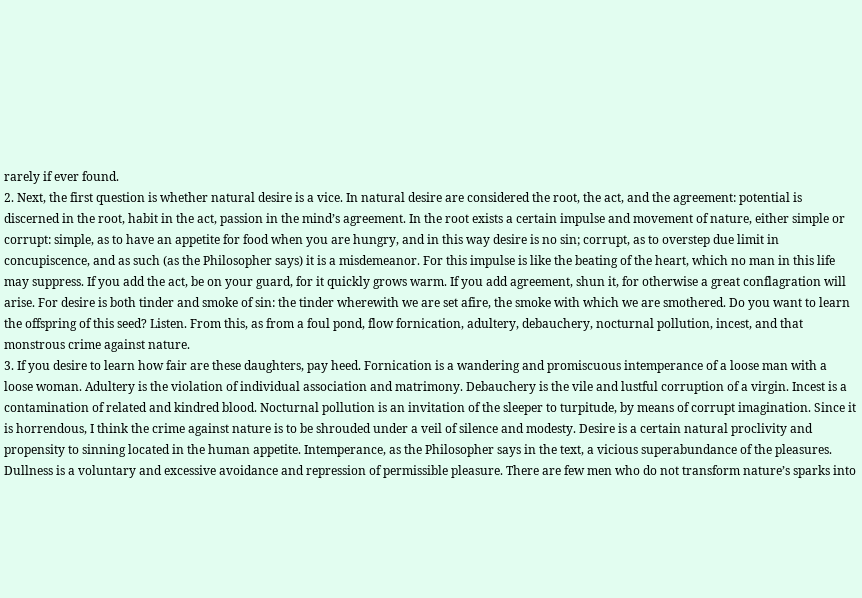rarely if ever found.
2. Next, the first question is whether natural desire is a vice. In natural desire are considered the root, the act, and the agreement: potential is discerned in the root, habit in the act, passion in the mind’s agreement. In the root exists a certain impulse and movement of nature, either simple or corrupt: simple, as to have an appetite for food when you are hungry, and in this way desire is no sin; corrupt, as to overstep due limit in concupiscence, and as such (as the Philosopher says) it is a misdemeanor. For this impulse is like the beating of the heart, which no man in this life may suppress. If you add the act, be on your guard, for it quickly grows warm. If you add agreement, shun it, for otherwise a great conflagration will arise. For desire is both tinder and smoke of sin: the tinder wherewith we are set afire, the smoke with which we are smothered. Do you want to learn the offspring of this seed? Listen. From this, as from a foul pond, flow fornication, adultery, debauchery, nocturnal pollution, incest, and that monstrous crime against nature.
3. If you desire to learn how fair are these daughters, pay heed. Fornication is a wandering and promiscuous intemperance of a loose man with a loose woman. Adultery is the violation of individual association and matrimony. Debauchery is the vile and lustful corruption of a virgin. Incest is a contamination of related and kindred blood. Nocturnal pollution is an invitation of the sleeper to turpitude, by means of corrupt imagination. Since it is horrendous, I think the crime against nature is to be shrouded under a veil of silence and modesty. Desire is a certain natural proclivity and propensity to sinning located in the human appetite. Intemperance, as the Philosopher says in the text, a vicious superabundance of the pleasures. Dullness is a voluntary and excessive avoidance and repression of permissible pleasure. There are few men who do not transform nature’s sparks into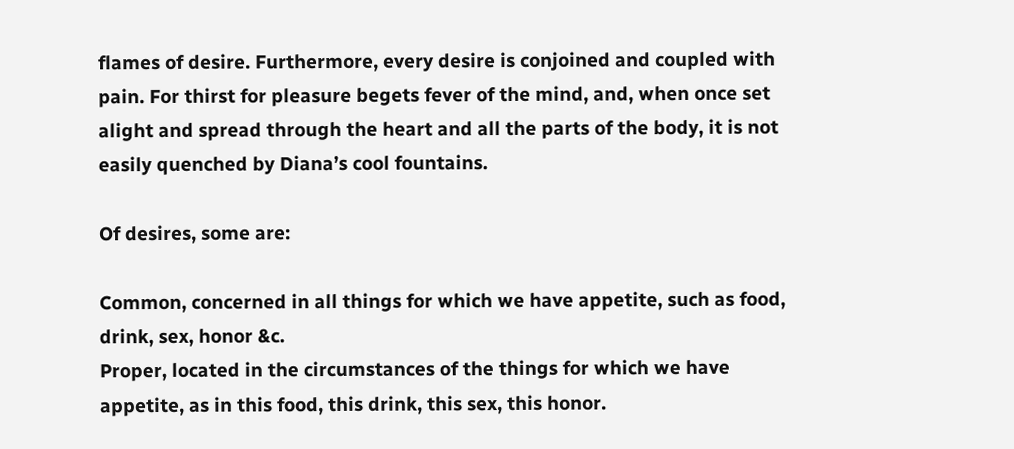flames of desire. Furthermore, every desire is conjoined and coupled with pain. For thirst for pleasure begets fever of the mind, and, when once set alight and spread through the heart and all the parts of the body, it is not easily quenched by Diana’s cool fountains.

Of desires, some are:

Common, concerned in all things for which we have appetite, such as food, drink, sex, honor &c.
Proper, located in the circumstances of the things for which we have appetite, as in this food, this drink, this sex, this honor.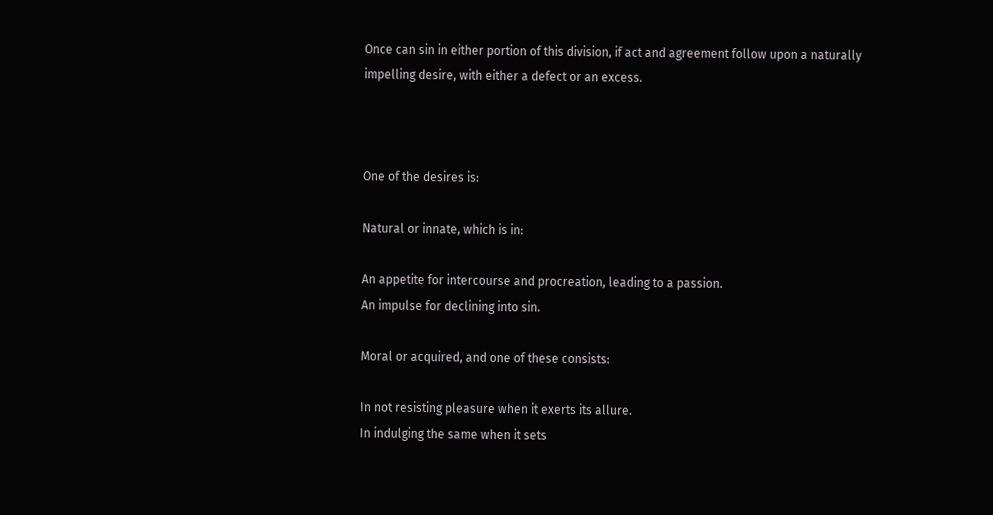Once can sin in either portion of this division, if act and agreement follow upon a naturally impelling desire, with either a defect or an excess.



One of the desires is:

Natural or innate, which is in:

An appetite for intercourse and procreation, leading to a passion.
An impulse for declining into sin.

Moral or acquired, and one of these consists:

In not resisting pleasure when it exerts its allure.
In indulging the same when it sets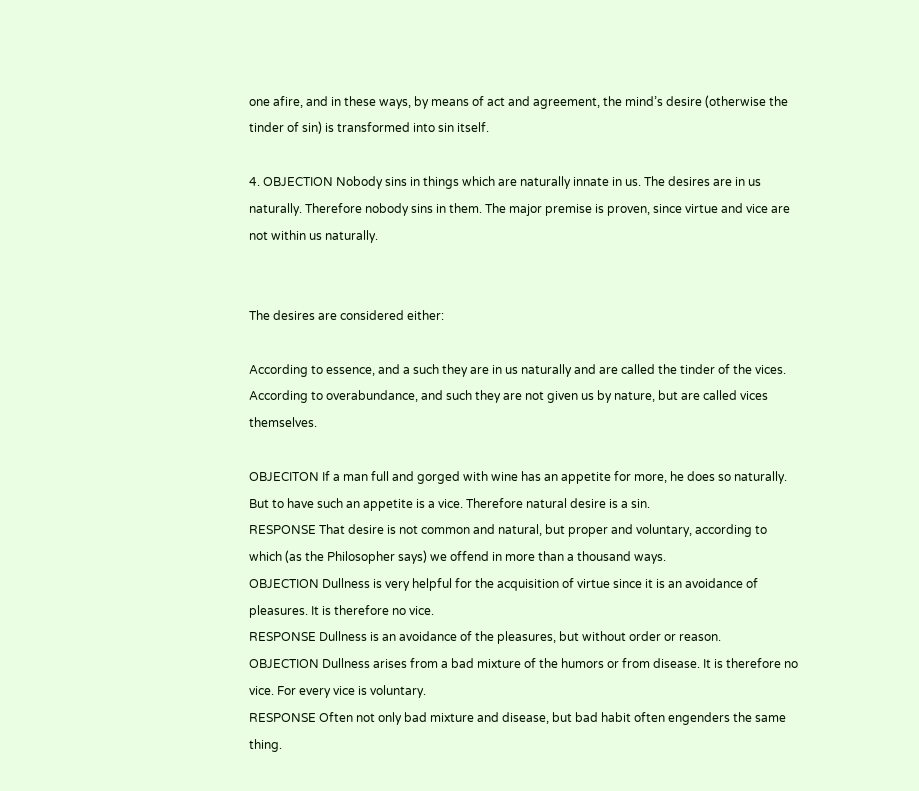one afire, and in these ways, by means of act and agreement, the mind’s desire (otherwise the tinder of sin) is transformed into sin itself.

4. OBJECTION Nobody sins in things which are naturally innate in us. The desires are in us naturally. Therefore nobody sins in them. The major premise is proven, since virtue and vice are not within us naturally.


The desires are considered either:

According to essence, and a such they are in us naturally and are called the tinder of the vices.
According to overabundance, and such they are not given us by nature, but are called vices themselves.

OBJECITON If a man full and gorged with wine has an appetite for more, he does so naturally. But to have such an appetite is a vice. Therefore natural desire is a sin.
RESPONSE That desire is not common and natural, but proper and voluntary, according to which (as the Philosopher says) we offend in more than a thousand ways.
OBJECTION Dullness is very helpful for the acquisition of virtue since it is an avoidance of pleasures. It is therefore no vice.
RESPONSE Dullness is an avoidance of the pleasures, but without order or reason.
OBJECTION Dullness arises from a bad mixture of the humors or from disease. It is therefore no vice. For every vice is voluntary.
RESPONSE Often not only bad mixture and disease, but bad habit often engenders the same thing.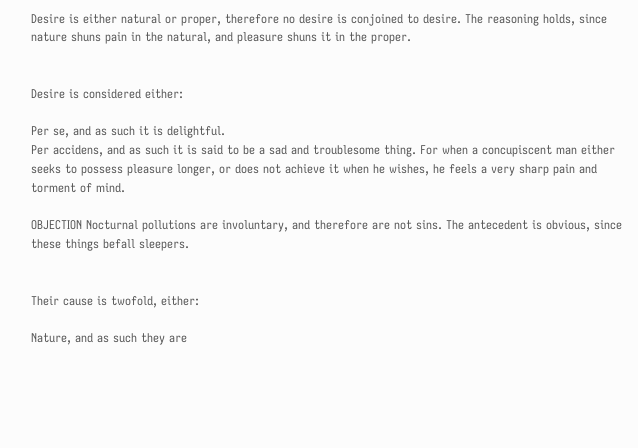Desire is either natural or proper, therefore no desire is conjoined to desire. The reasoning holds, since nature shuns pain in the natural, and pleasure shuns it in the proper.


Desire is considered either:

Per se, and as such it is delightful.
Per accidens, and as such it is said to be a sad and troublesome thing. For when a concupiscent man either seeks to possess pleasure longer, or does not achieve it when he wishes, he feels a very sharp pain and torment of mind.

OBJECTION Nocturnal pollutions are involuntary, and therefore are not sins. The antecedent is obvious, since these things befall sleepers.


Their cause is twofold, either:

Nature, and as such they are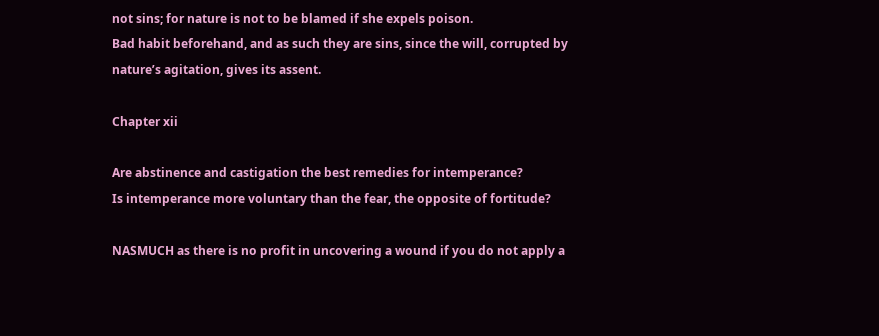not sins; for nature is not to be blamed if she expels poison.
Bad habit beforehand, and as such they are sins, since the will, corrupted by nature’s agitation, gives its assent.

Chapter xii

Are abstinence and castigation the best remedies for intemperance?
Is intemperance more voluntary than the fear, the opposite of fortitude?

NASMUCH as there is no profit in uncovering a wound if you do not apply a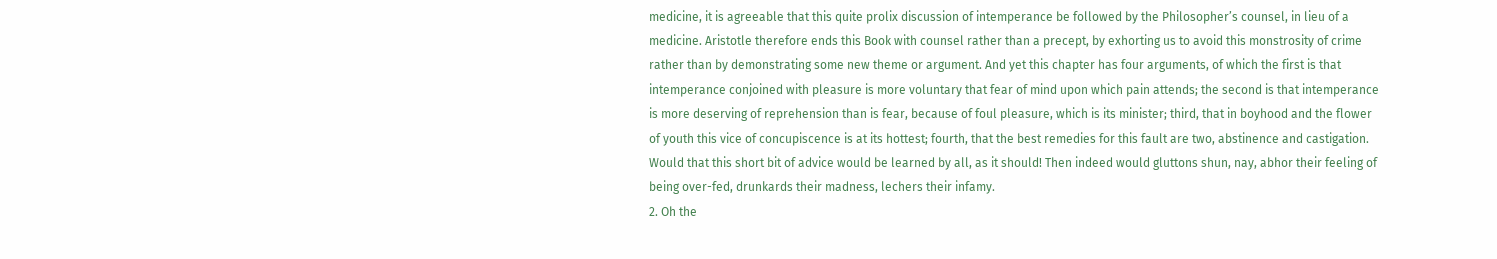medicine, it is agreeable that this quite prolix discussion of intemperance be followed by the Philosopher’s counsel, in lieu of a medicine. Aristotle therefore ends this Book with counsel rather than a precept, by exhorting us to avoid this monstrosity of crime rather than by demonstrating some new theme or argument. And yet this chapter has four arguments, of which the first is that intemperance conjoined with pleasure is more voluntary that fear of mind upon which pain attends; the second is that intemperance is more deserving of reprehension than is fear, because of foul pleasure, which is its minister; third, that in boyhood and the flower of youth this vice of concupiscence is at its hottest; fourth, that the best remedies for this fault are two, abstinence and castigation. Would that this short bit of advice would be learned by all, as it should! Then indeed would gluttons shun, nay, abhor their feeling of being over-fed, drunkards their madness, lechers their infamy.
2. Oh the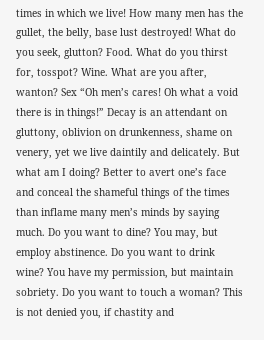times in which we live! How many men has the gullet, the belly, base lust destroyed! What do you seek, glutton? Food. What do you thirst for, tosspot? Wine. What are you after, wanton? Sex “Oh men’s cares! Oh what a void there is in things!” Decay is an attendant on gluttony, oblivion on drunkenness, shame on venery, yet we live daintily and delicately. But what am I doing? Better to avert one’s face and conceal the shameful things of the times than inflame many men’s minds by saying much. Do you want to dine? You may, but employ abstinence. Do you want to drink wine? You have my permission, but maintain sobriety. Do you want to touch a woman? This is not denied you, if chastity and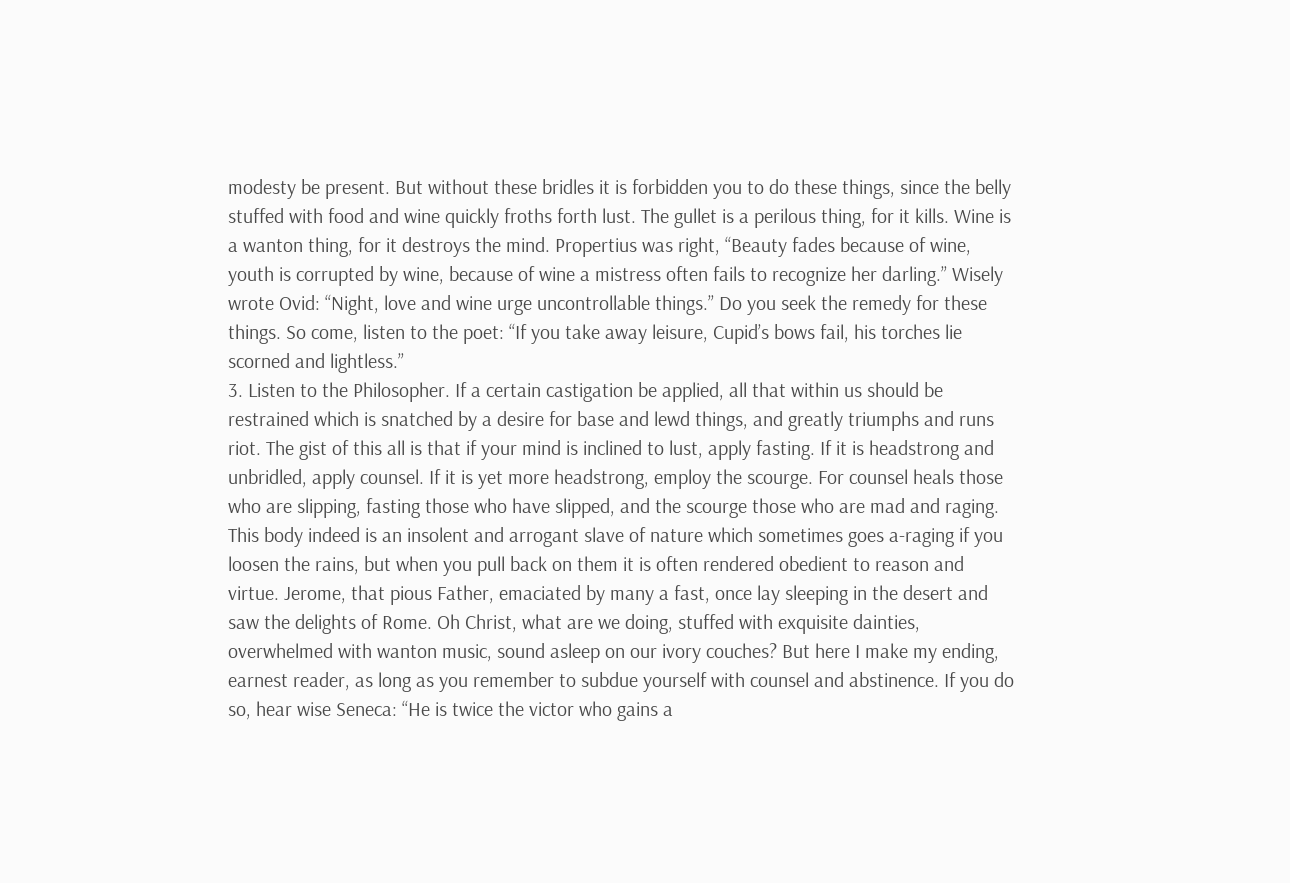modesty be present. But without these bridles it is forbidden you to do these things, since the belly stuffed with food and wine quickly froths forth lust. The gullet is a perilous thing, for it kills. Wine is a wanton thing, for it destroys the mind. Propertius was right, “Beauty fades because of wine, youth is corrupted by wine, because of wine a mistress often fails to recognize her darling.” Wisely wrote Ovid: “Night, love and wine urge uncontrollable things.” Do you seek the remedy for these things. So come, listen to the poet: “If you take away leisure, Cupid’s bows fail, his torches lie scorned and lightless.”
3. Listen to the Philosopher. If a certain castigation be applied, all that within us should be restrained which is snatched by a desire for base and lewd things, and greatly triumphs and runs riot. The gist of this all is that if your mind is inclined to lust, apply fasting. If it is headstrong and unbridled, apply counsel. If it is yet more headstrong, employ the scourge. For counsel heals those who are slipping, fasting those who have slipped, and the scourge those who are mad and raging. This body indeed is an insolent and arrogant slave of nature which sometimes goes a-raging if you loosen the rains, but when you pull back on them it is often rendered obedient to reason and virtue. Jerome, that pious Father, emaciated by many a fast, once lay sleeping in the desert and saw the delights of Rome. Oh Christ, what are we doing, stuffed with exquisite dainties, overwhelmed with wanton music, sound asleep on our ivory couches? But here I make my ending, earnest reader, as long as you remember to subdue yourself with counsel and abstinence. If you do so, hear wise Seneca: “He is twice the victor who gains a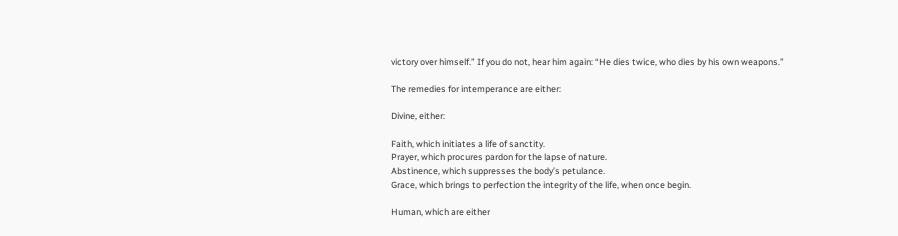victory over himself.” If you do not, hear him again: “He dies twice, who dies by his own weapons.”

The remedies for intemperance are either:

Divine, either:

Faith, which initiates a life of sanctity.
Prayer, which procures pardon for the lapse of nature.
Abstinence, which suppresses the body’s petulance.
Grace, which brings to perfection the integrity of the life, when once begin.

Human, which are either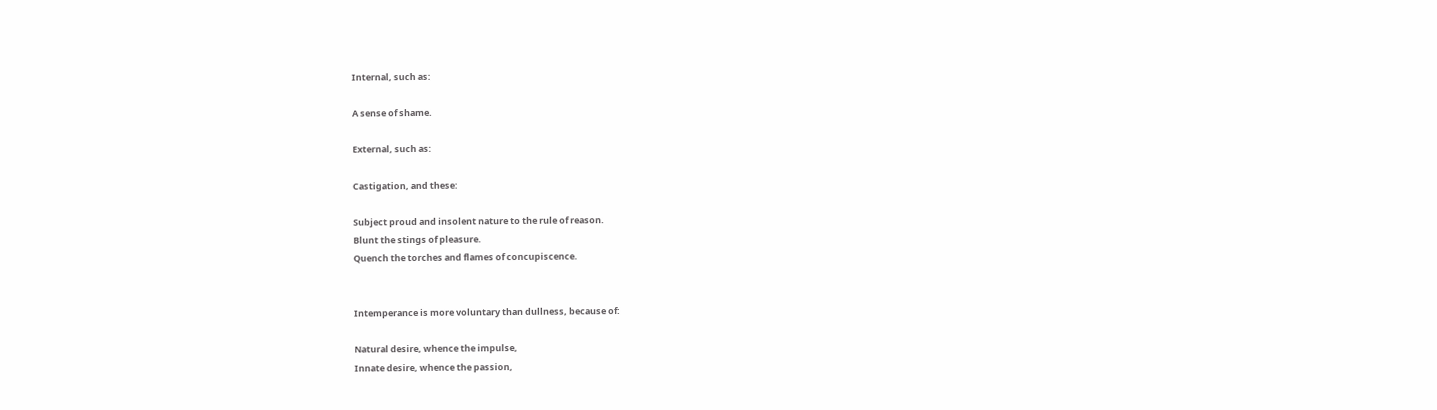Internal, such as:

A sense of shame.

External, such as:

Castigation, and these:

Subject proud and insolent nature to the rule of reason.
Blunt the stings of pleasure.
Quench the torches and flames of concupiscence.


Intemperance is more voluntary than dullness, because of:

Natural desire, whence the impulse,
Innate desire, whence the passion,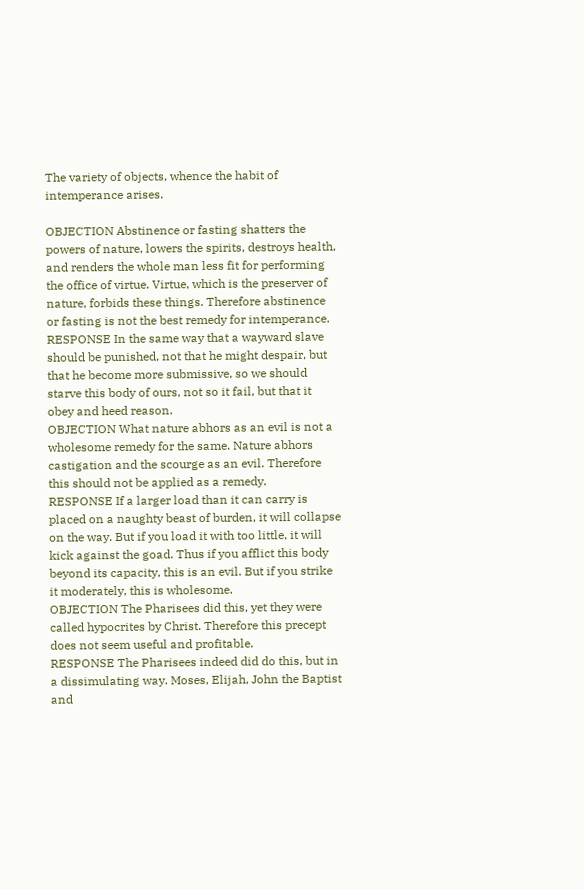The variety of objects, whence the habit of intemperance arises.

OBJECTION Abstinence or fasting shatters the powers of nature, lowers the spirits, destroys health, and renders the whole man less fit for performing the office of virtue. Virtue, which is the preserver of nature, forbids these things. Therefore abstinence or fasting is not the best remedy for intemperance.
RESPONSE In the same way that a wayward slave should be punished, not that he might despair, but that he become more submissive, so we should starve this body of ours, not so it fail, but that it obey and heed reason.
OBJECTION What nature abhors as an evil is not a wholesome remedy for the same. Nature abhors castigation and the scourge as an evil. Therefore this should not be applied as a remedy.
RESPONSE If a larger load than it can carry is placed on a naughty beast of burden, it will collapse on the way. But if you load it with too little, it will kick against the goad. Thus if you afflict this body beyond its capacity, this is an evil. But if you strike it moderately, this is wholesome.
OBJECTION The Pharisees did this, yet they were called hypocrites by Christ. Therefore this precept does not seem useful and profitable.
RESPONSE The Pharisees indeed did do this, but in a dissimulating way. Moses, Elijah, John the Baptist and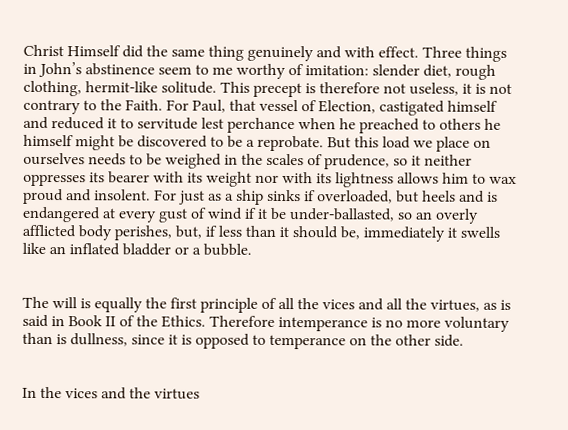Christ Himself did the same thing genuinely and with effect. Three things in John’s abstinence seem to me worthy of imitation: slender diet, rough clothing, hermit-like solitude. This precept is therefore not useless, it is not contrary to the Faith. For Paul, that vessel of Election, castigated himself and reduced it to servitude lest perchance when he preached to others he himself might be discovered to be a reprobate. But this load we place on ourselves needs to be weighed in the scales of prudence, so it neither oppresses its bearer with its weight nor with its lightness allows him to wax proud and insolent. For just as a ship sinks if overloaded, but heels and is endangered at every gust of wind if it be under-ballasted, so an overly afflicted body perishes, but, if less than it should be, immediately it swells like an inflated bladder or a bubble.


The will is equally the first principle of all the vices and all the virtues, as is said in Book II of the Ethics. Therefore intemperance is no more voluntary than is dullness, since it is opposed to temperance on the other side.


In the vices and the virtues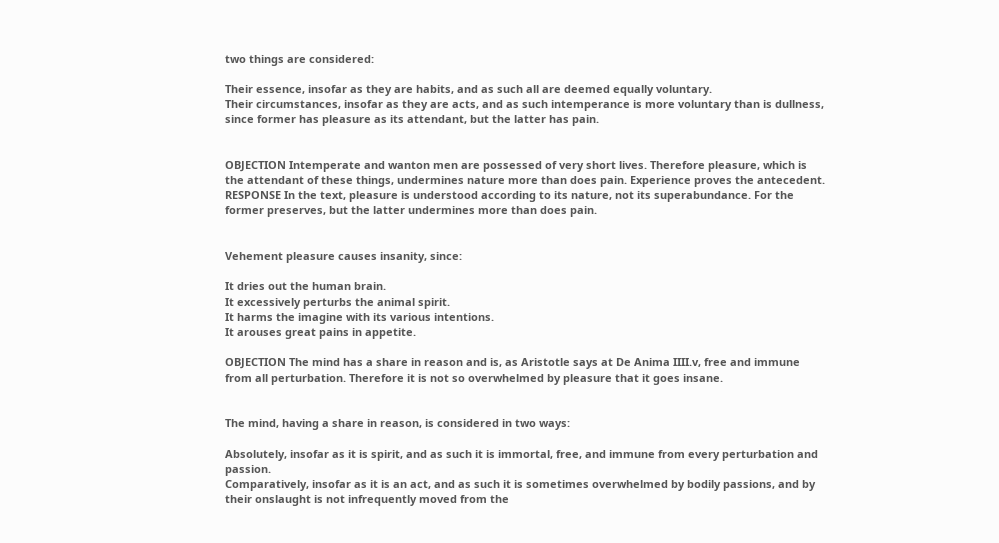two things are considered:

Their essence, insofar as they are habits, and as such all are deemed equally voluntary.
Their circumstances, insofar as they are acts, and as such intemperance is more voluntary than is dullness, since former has pleasure as its attendant, but the latter has pain.


OBJECTION Intemperate and wanton men are possessed of very short lives. Therefore pleasure, which is the attendant of these things, undermines nature more than does pain. Experience proves the antecedent.
RESPONSE In the text, pleasure is understood according to its nature, not its superabundance. For the former preserves, but the latter undermines more than does pain.


Vehement pleasure causes insanity, since:

It dries out the human brain.
It excessively perturbs the animal spirit.
It harms the imagine with its various intentions.
It arouses great pains in appetite.

OBJECTION The mind has a share in reason and is, as Aristotle says at De Anima IIII.v, free and immune from all perturbation. Therefore it is not so overwhelmed by pleasure that it goes insane.


The mind, having a share in reason, is considered in two ways:

Absolutely, insofar as it is spirit, and as such it is immortal, free, and immune from every perturbation and passion.
Comparatively, insofar as it is an act, and as such it is sometimes overwhelmed by bodily passions, and by their onslaught is not infrequently moved from the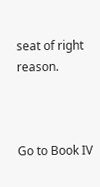seat of right reason.



Go to Book IV